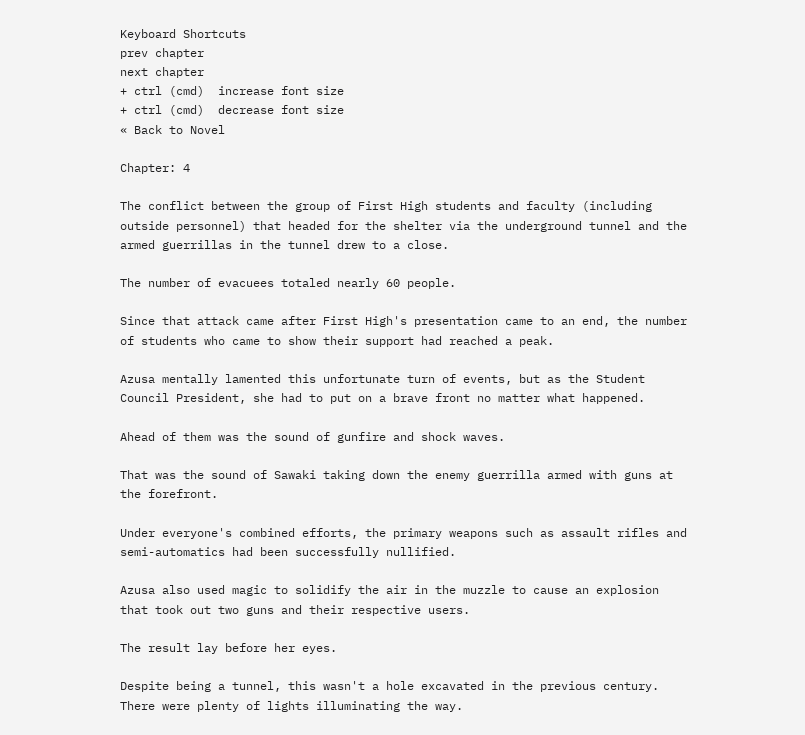Keyboard Shortcuts
prev chapter
next chapter
+ ctrl (cmd)  increase font size
+ ctrl (cmd)  decrease font size
« Back to Novel

Chapter: 4

The conflict between the group of First High students and faculty (including outside personnel) that headed for the shelter via the underground tunnel and the armed guerrillas in the tunnel drew to a close.

The number of evacuees totaled nearly 60 people.

Since that attack came after First High's presentation came to an end, the number of students who came to show their support had reached a peak.

Azusa mentally lamented this unfortunate turn of events, but as the Student Council President, she had to put on a brave front no matter what happened.

Ahead of them was the sound of gunfire and shock waves.

That was the sound of Sawaki taking down the enemy guerrilla armed with guns at the forefront.

Under everyone's combined efforts, the primary weapons such as assault rifles and semi-automatics had been successfully nullified.

Azusa also used magic to solidify the air in the muzzle to cause an explosion that took out two guns and their respective users.

The result lay before her eyes.

Despite being a tunnel, this wasn't a hole excavated in the previous century. There were plenty of lights illuminating the way.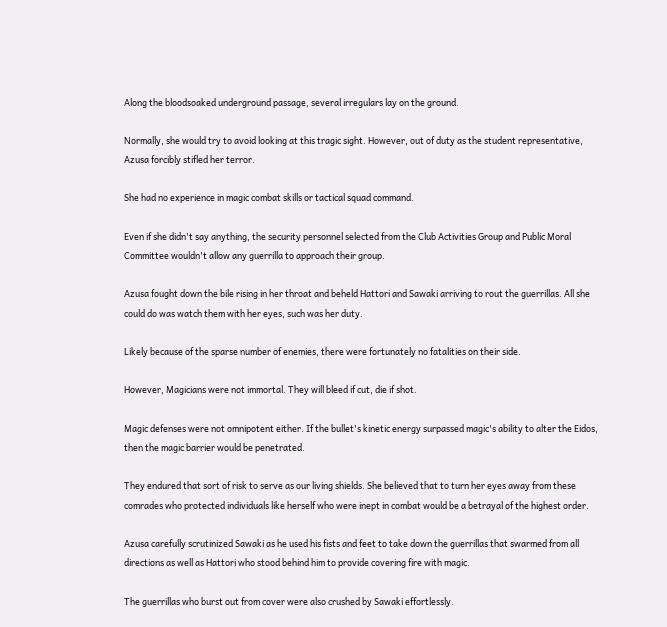Along the bloodsoaked underground passage, several irregulars lay on the ground.

Normally, she would try to avoid looking at this tragic sight. However, out of duty as the student representative, Azusa forcibly stifled her terror.

She had no experience in magic combat skills or tactical squad command.

Even if she didn't say anything, the security personnel selected from the Club Activities Group and Public Moral Committee wouldn't allow any guerrilla to approach their group.

Azusa fought down the bile rising in her throat and beheld Hattori and Sawaki arriving to rout the guerrillas. All she could do was watch them with her eyes, such was her duty.

Likely because of the sparse number of enemies, there were fortunately no fatalities on their side.

However, Magicians were not immortal. They will bleed if cut, die if shot.

Magic defenses were not omnipotent either. If the bullet's kinetic energy surpassed magic's ability to alter the Eidos, then the magic barrier would be penetrated.

They endured that sort of risk to serve as our living shields. She believed that to turn her eyes away from these comrades who protected individuals like herself who were inept in combat would be a betrayal of the highest order.

Azusa carefully scrutinized Sawaki as he used his fists and feet to take down the guerrillas that swarmed from all directions as well as Hattori who stood behind him to provide covering fire with magic.

The guerrillas who burst out from cover were also crushed by Sawaki effortlessly.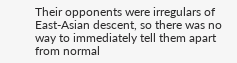Their opponents were irregulars of East-Asian descent, so there was no way to immediately tell them apart from normal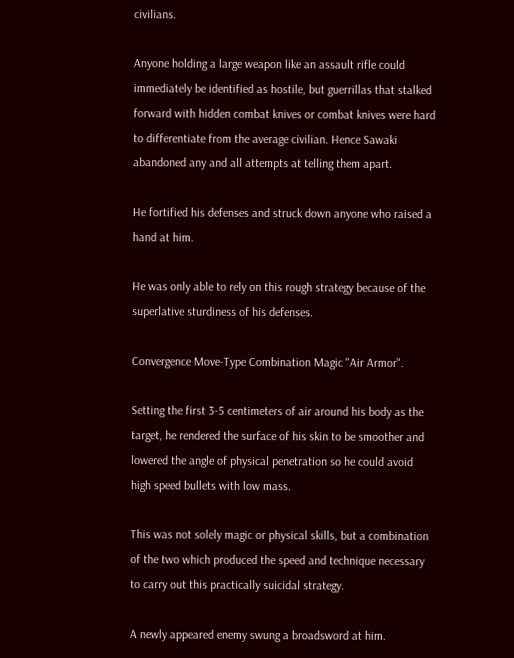civilians.

Anyone holding a large weapon like an assault rifle could immediately be identified as hostile, but guerrillas that stalked forward with hidden combat knives or combat knives were hard to differentiate from the average civilian. Hence Sawaki abandoned any and all attempts at telling them apart.

He fortified his defenses and struck down anyone who raised a hand at him.

He was only able to rely on this rough strategy because of the superlative sturdiness of his defenses.

Convergence Move-Type Combination Magic "Air Armor".

Setting the first 3-5 centimeters of air around his body as the target, he rendered the surface of his skin to be smoother and lowered the angle of physical penetration so he could avoid high speed bullets with low mass.

This was not solely magic or physical skills, but a combination of the two which produced the speed and technique necessary to carry out this practically suicidal strategy.

A newly appeared enemy swung a broadsword at him.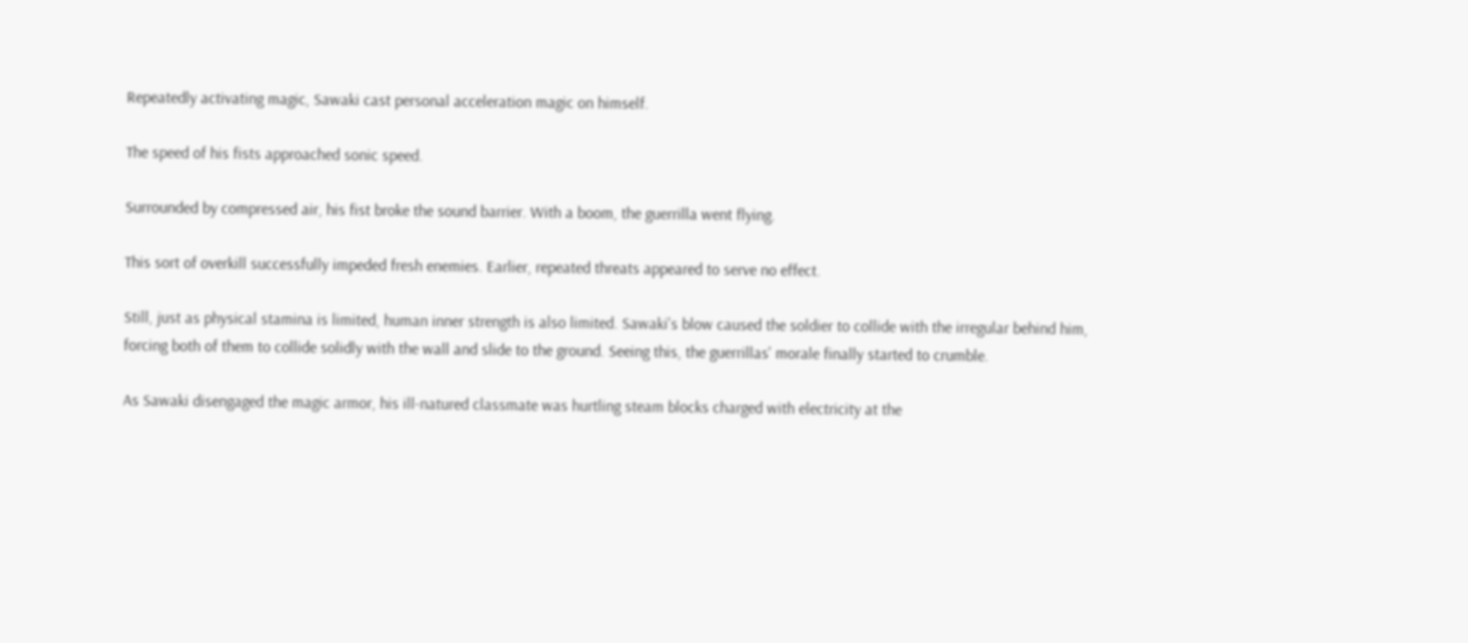Repeatedly activating magic, Sawaki cast personal acceleration magic on himself.

The speed of his fists approached sonic speed.

Surrounded by compressed air, his fist broke the sound barrier. With a boom, the guerrilla went flying.

This sort of overkill successfully impeded fresh enemies. Earlier, repeated threats appeared to serve no effect.

Still, just as physical stamina is limited, human inner strength is also limited. Sawaki's blow caused the soldier to collide with the irregular behind him, forcing both of them to collide solidly with the wall and slide to the ground. Seeing this, the guerrillas' morale finally started to crumble.

As Sawaki disengaged the magic armor, his ill-natured classmate was hurtling steam blocks charged with electricity at the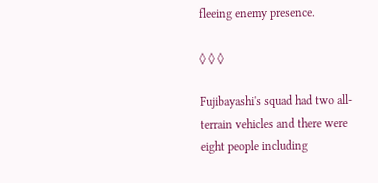fleeing enemy presence.

◊ ◊ ◊

Fujibayashi's squad had two all-terrain vehicles and there were eight people including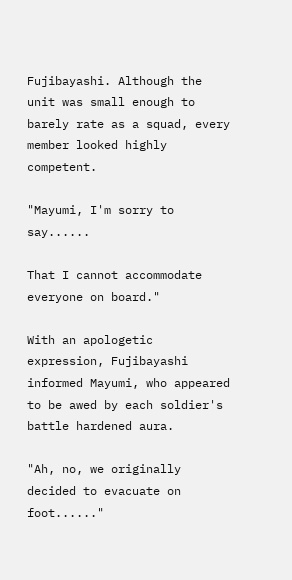Fujibayashi. Although the unit was small enough to barely rate as a squad, every member looked highly competent.

"Mayumi, I'm sorry to say......

That I cannot accommodate everyone on board."

With an apologetic expression, Fujibayashi informed Mayumi, who appeared to be awed by each soldier's battle hardened aura.

"Ah, no, we originally decided to evacuate on foot......"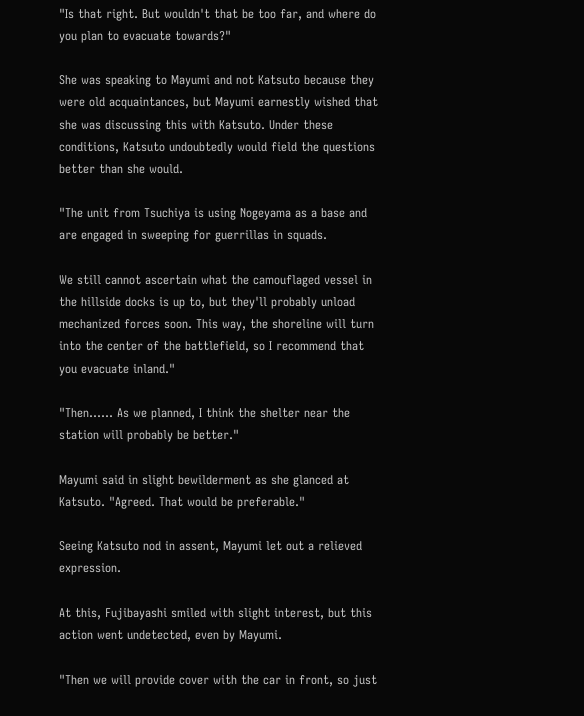"Is that right. But wouldn't that be too far, and where do you plan to evacuate towards?"

She was speaking to Mayumi and not Katsuto because they were old acquaintances, but Mayumi earnestly wished that she was discussing this with Katsuto. Under these conditions, Katsuto undoubtedly would field the questions better than she would.

"The unit from Tsuchiya is using Nogeyama as a base and are engaged in sweeping for guerrillas in squads.

We still cannot ascertain what the camouflaged vessel in the hillside docks is up to, but they'll probably unload mechanized forces soon. This way, the shoreline will turn into the center of the battlefield, so I recommend that you evacuate inland."

"Then...... As we planned, I think the shelter near the station will probably be better."

Mayumi said in slight bewilderment as she glanced at Katsuto. "Agreed. That would be preferable."

Seeing Katsuto nod in assent, Mayumi let out a relieved expression.

At this, Fujibayashi smiled with slight interest, but this action went undetected, even by Mayumi.

"Then we will provide cover with the car in front, so just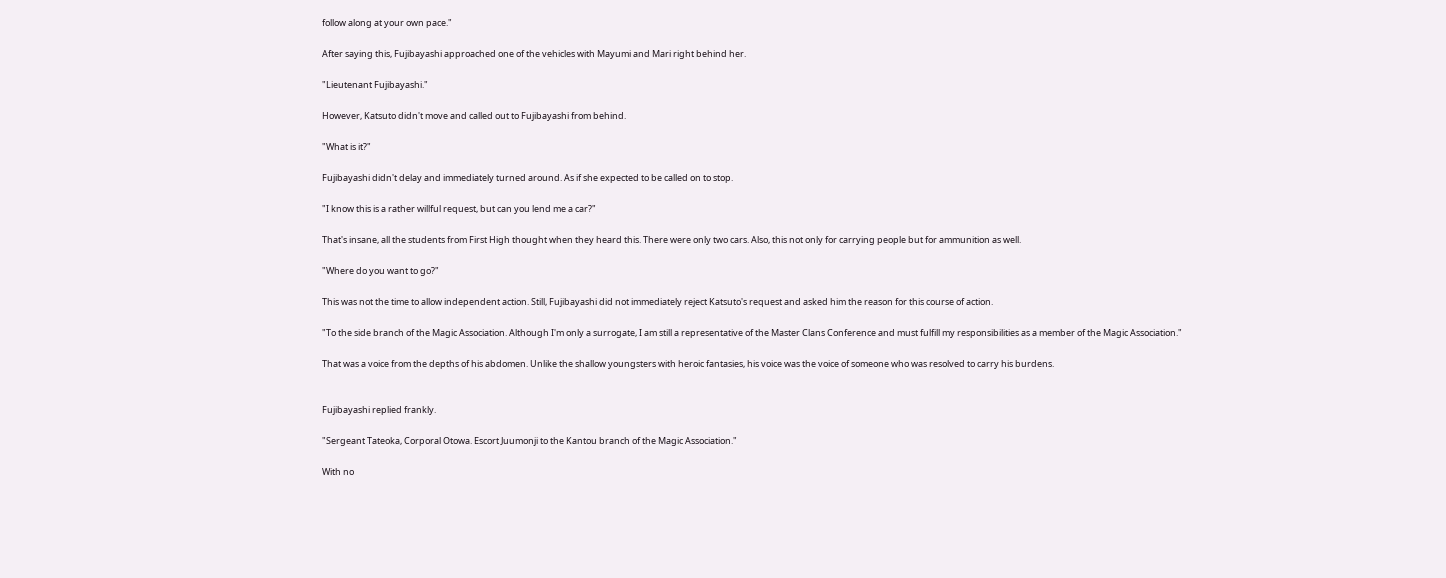follow along at your own pace."

After saying this, Fujibayashi approached one of the vehicles with Mayumi and Mari right behind her.

"Lieutenant Fujibayashi."

However, Katsuto didn't move and called out to Fujibayashi from behind.

"What is it?"

Fujibayashi didn't delay and immediately turned around. As if she expected to be called on to stop.

"I know this is a rather willful request, but can you lend me a car?"

That's insane, all the students from First High thought when they heard this. There were only two cars. Also, this not only for carrying people but for ammunition as well.

"Where do you want to go?"

This was not the time to allow independent action. Still, Fujibayashi did not immediately reject Katsuto's request and asked him the reason for this course of action.

"To the side branch of the Magic Association. Although I'm only a surrogate, I am still a representative of the Master Clans Conference and must fulfill my responsibilities as a member of the Magic Association."

That was a voice from the depths of his abdomen. Unlike the shallow youngsters with heroic fantasies, his voice was the voice of someone who was resolved to carry his burdens.


Fujibayashi replied frankly.

"Sergeant Tateoka, Corporal Otowa. Escort Juumonji to the Kantou branch of the Magic Association."

With no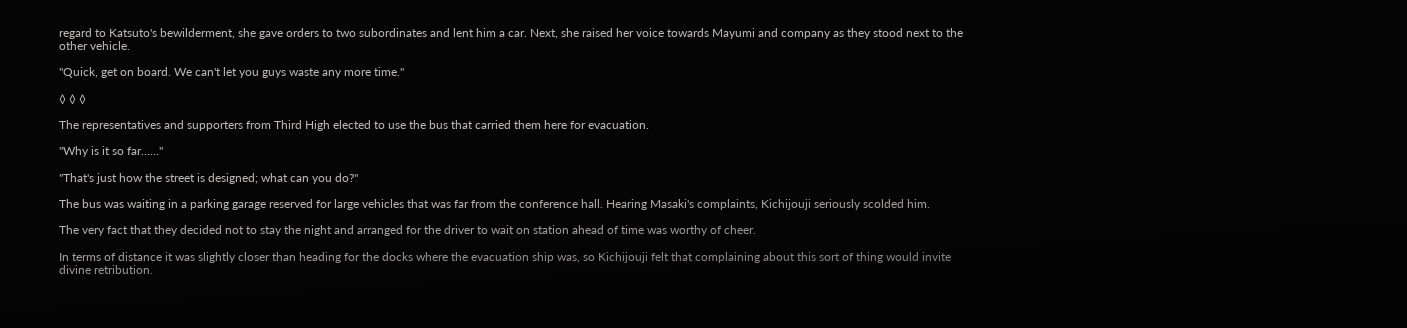regard to Katsuto's bewilderment, she gave orders to two subordinates and lent him a car. Next, she raised her voice towards Mayumi and company as they stood next to the other vehicle.

"Quick, get on board. We can't let you guys waste any more time."

◊ ◊ ◊

The representatives and supporters from Third High elected to use the bus that carried them here for evacuation.

"Why is it so far......"

"That's just how the street is designed; what can you do?"

The bus was waiting in a parking garage reserved for large vehicles that was far from the conference hall. Hearing Masaki's complaints, Kichijouji seriously scolded him.

The very fact that they decided not to stay the night and arranged for the driver to wait on station ahead of time was worthy of cheer.

In terms of distance it was slightly closer than heading for the docks where the evacuation ship was, so Kichijouji felt that complaining about this sort of thing would invite divine retribution.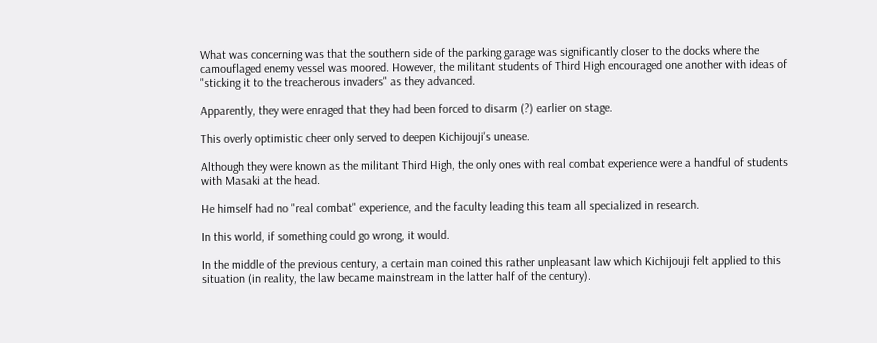What was concerning was that the southern side of the parking garage was significantly closer to the docks where the camouflaged enemy vessel was moored. However, the militant students of Third High encouraged one another with ideas of "sticking it to the treacherous invaders" as they advanced.

Apparently, they were enraged that they had been forced to disarm (?) earlier on stage.

This overly optimistic cheer only served to deepen Kichijouji's unease.

Although they were known as the militant Third High, the only ones with real combat experience were a handful of students with Masaki at the head.

He himself had no "real combat" experience, and the faculty leading this team all specialized in research.

In this world, if something could go wrong, it would.

In the middle of the previous century, a certain man coined this rather unpleasant law which Kichijouji felt applied to this situation (in reality, the law became mainstream in the latter half of the century).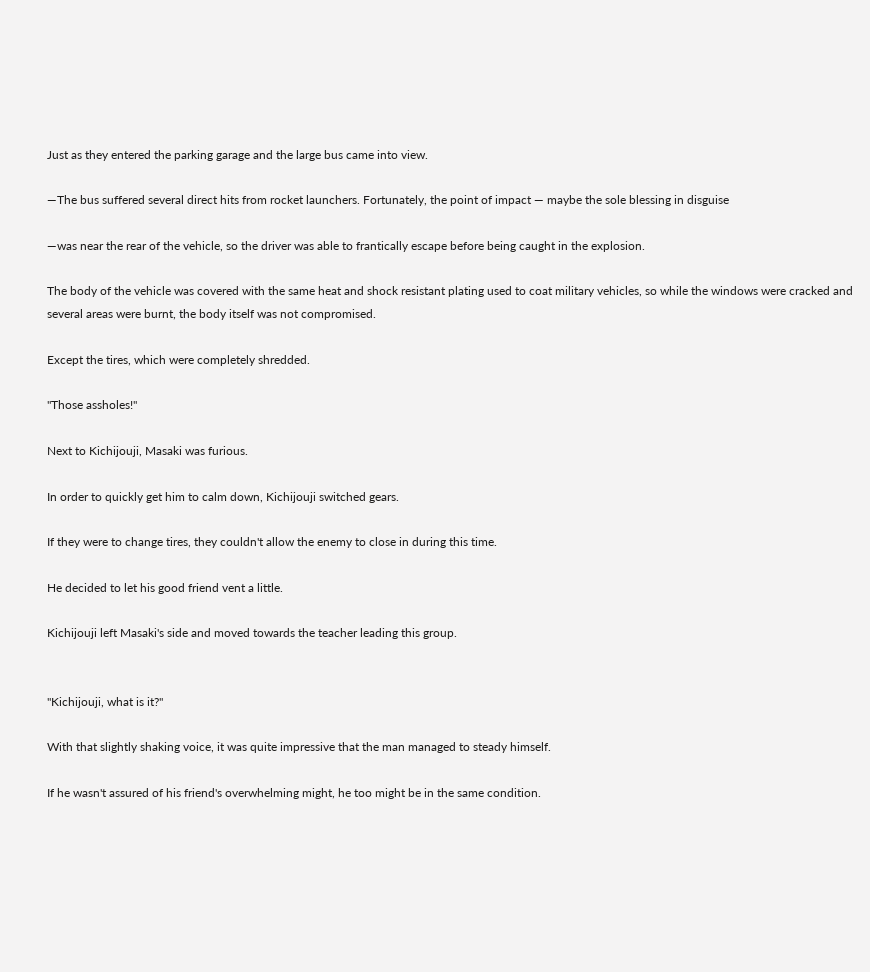Just as they entered the parking garage and the large bus came into view.

—The bus suffered several direct hits from rocket launchers. Fortunately, the point of impact — maybe the sole blessing in disguise

—was near the rear of the vehicle, so the driver was able to frantically escape before being caught in the explosion.

The body of the vehicle was covered with the same heat and shock resistant plating used to coat military vehicles, so while the windows were cracked and several areas were burnt, the body itself was not compromised.

Except the tires, which were completely shredded.

"Those assholes!"

Next to Kichijouji, Masaki was furious.

In order to quickly get him to calm down, Kichijouji switched gears.

If they were to change tires, they couldn't allow the enemy to close in during this time.

He decided to let his good friend vent a little.

Kichijouji left Masaki's side and moved towards the teacher leading this group.


"Kichijouji, what is it?"

With that slightly shaking voice, it was quite impressive that the man managed to steady himself.

If he wasn't assured of his friend's overwhelming might, he too might be in the same condition.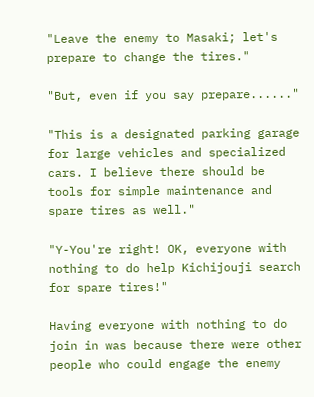"Leave the enemy to Masaki; let's prepare to change the tires."

"But, even if you say prepare......"

"This is a designated parking garage for large vehicles and specialized cars. I believe there should be tools for simple maintenance and spare tires as well."

"Y-You're right! OK, everyone with nothing to do help Kichijouji search for spare tires!"

Having everyone with nothing to do join in was because there were other people who could engage the enemy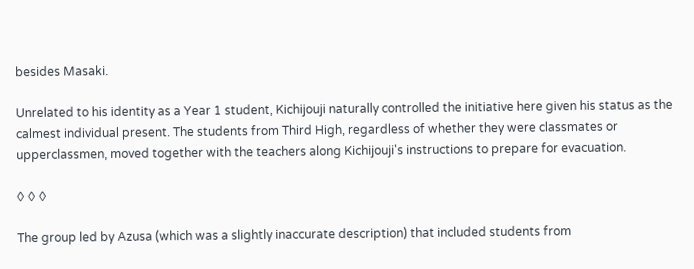besides Masaki.

Unrelated to his identity as a Year 1 student, Kichijouji naturally controlled the initiative here given his status as the calmest individual present. The students from Third High, regardless of whether they were classmates or upperclassmen, moved together with the teachers along Kichijouji's instructions to prepare for evacuation.

◊ ◊ ◊

The group led by Azusa (which was a slightly inaccurate description) that included students from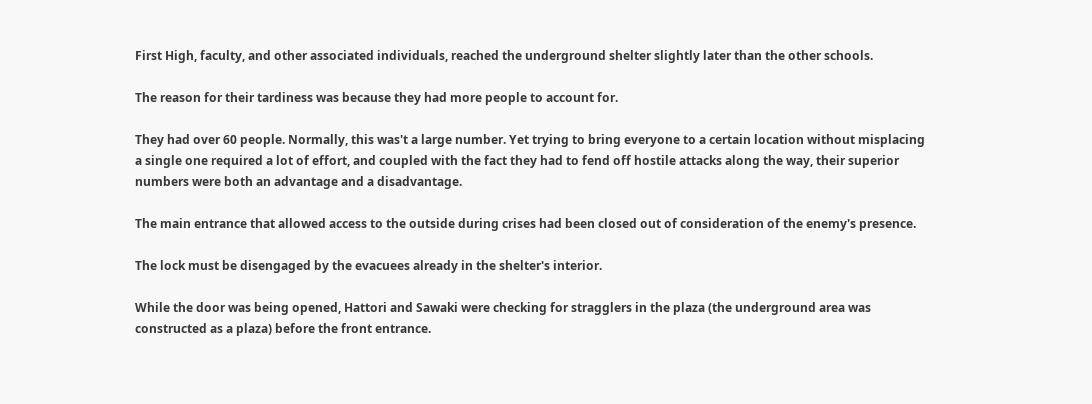First High, faculty, and other associated individuals, reached the underground shelter slightly later than the other schools.

The reason for their tardiness was because they had more people to account for.

They had over 60 people. Normally, this was't a large number. Yet trying to bring everyone to a certain location without misplacing a single one required a lot of effort, and coupled with the fact they had to fend off hostile attacks along the way, their superior numbers were both an advantage and a disadvantage.

The main entrance that allowed access to the outside during crises had been closed out of consideration of the enemy's presence.

The lock must be disengaged by the evacuees already in the shelter's interior.

While the door was being opened, Hattori and Sawaki were checking for stragglers in the plaza (the underground area was constructed as a plaza) before the front entrance.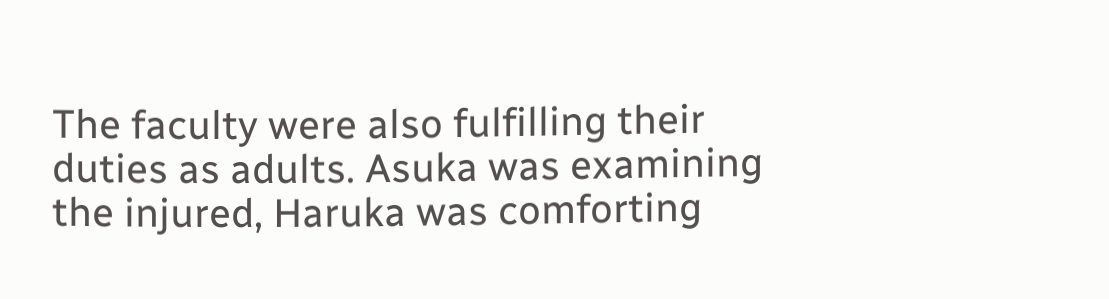The faculty were also fulfilling their duties as adults. Asuka was examining the injured, Haruka was comforting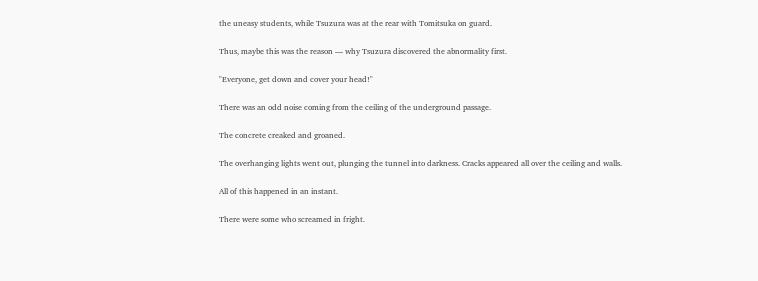the uneasy students, while Tsuzura was at the rear with Tomitsuka on guard.

Thus, maybe this was the reason — why Tsuzura discovered the abnormality first.

"Everyone, get down and cover your head!"

There was an odd noise coming from the ceiling of the underground passage.

The concrete creaked and groaned.

The overhanging lights went out, plunging the tunnel into darkness. Cracks appeared all over the ceiling and walls.

All of this happened in an instant.

There were some who screamed in fright.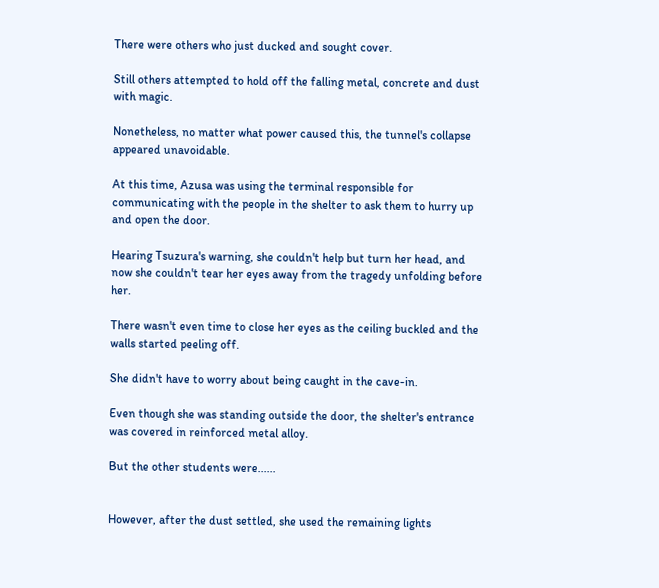There were others who just ducked and sought cover.

Still others attempted to hold off the falling metal, concrete and dust with magic.

Nonetheless, no matter what power caused this, the tunnel's collapse appeared unavoidable.

At this time, Azusa was using the terminal responsible for communicating with the people in the shelter to ask them to hurry up and open the door.

Hearing Tsuzura's warning, she couldn't help but turn her head, and now she couldn't tear her eyes away from the tragedy unfolding before her.

There wasn't even time to close her eyes as the ceiling buckled and the walls started peeling off.

She didn't have to worry about being caught in the cave-in.

Even though she was standing outside the door, the shelter's entrance was covered in reinforced metal alloy.

But the other students were......


However, after the dust settled, she used the remaining lights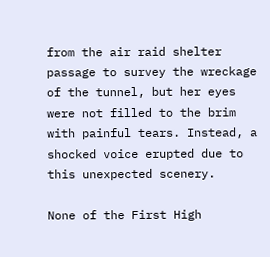from the air raid shelter passage to survey the wreckage of the tunnel, but her eyes were not filled to the brim with painful tears. Instead, a shocked voice erupted due to this unexpected scenery.

None of the First High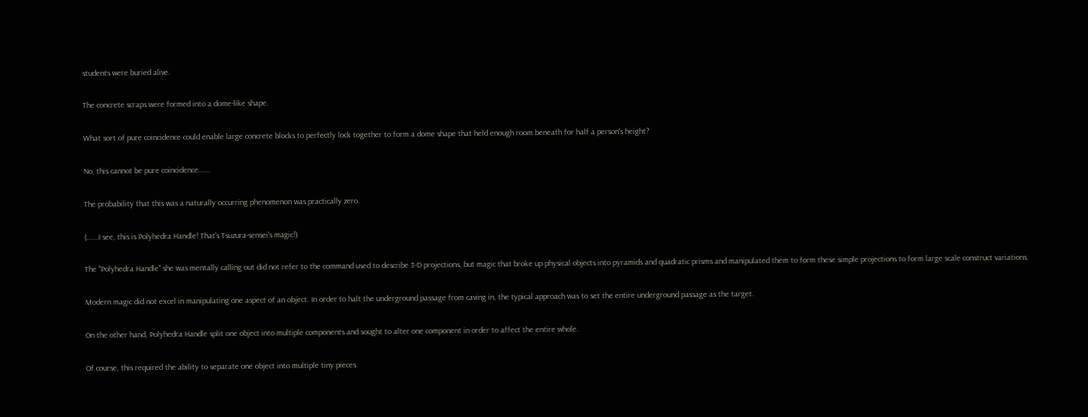students were buried alive.

The concrete scraps were formed into a dome-like shape.

What sort of pure coincidence could enable large concrete blocks to perfectly lock together to form a dome shape that held enough room beneath for half a person's height?

No, this cannot be pure coincidence......

The probability that this was a naturally occurring phenomenon was practically zero.

(......I see, this is Polyhedra Handle! That's Tsuzura-sensei's magic!)

The "Polyhedra Handle" she was mentally calling out did not refer to the command used to describe 3-D projections, but magic that broke up physical objects into pyramids and quadratic prisms and manipulated them to form these simple projections to form large scale construct variations.

Modern magic did not excel in manipulating one aspect of an object. In order to halt the underground passage from caving in, the typical approach was to set the entire underground passage as the target.

On the other hand, Polyhedra Handle split one object into multiple components and sought to alter one component in order to affect the entire whole.

Of course, this required the ability to separate one object into multiple tiny pieces.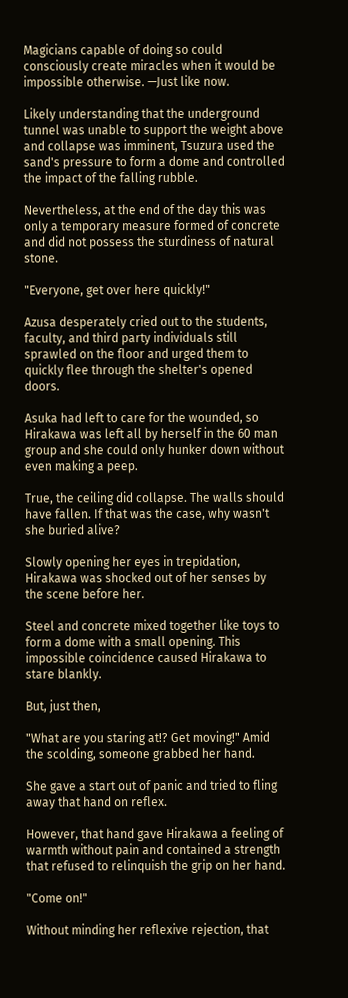Magicians capable of doing so could consciously create miracles when it would be impossible otherwise. —Just like now.

Likely understanding that the underground tunnel was unable to support the weight above and collapse was imminent, Tsuzura used the sand's pressure to form a dome and controlled the impact of the falling rubble.

Nevertheless, at the end of the day this was only a temporary measure formed of concrete and did not possess the sturdiness of natural stone.

"Everyone, get over here quickly!"

Azusa desperately cried out to the students, faculty, and third party individuals still sprawled on the floor and urged them to quickly flee through the shelter's opened doors.

Asuka had left to care for the wounded, so Hirakawa was left all by herself in the 60 man group and she could only hunker down without even making a peep.

True, the ceiling did collapse. The walls should have fallen. If that was the case, why wasn't she buried alive?

Slowly opening her eyes in trepidation, Hirakawa was shocked out of her senses by the scene before her.

Steel and concrete mixed together like toys to form a dome with a small opening. This impossible coincidence caused Hirakawa to stare blankly.

But, just then,

"What are you staring at!? Get moving!" Amid the scolding, someone grabbed her hand.

She gave a start out of panic and tried to fling away that hand on reflex.

However, that hand gave Hirakawa a feeling of warmth without pain and contained a strength that refused to relinquish the grip on her hand.

"Come on!"

Without minding her reflexive rejection, that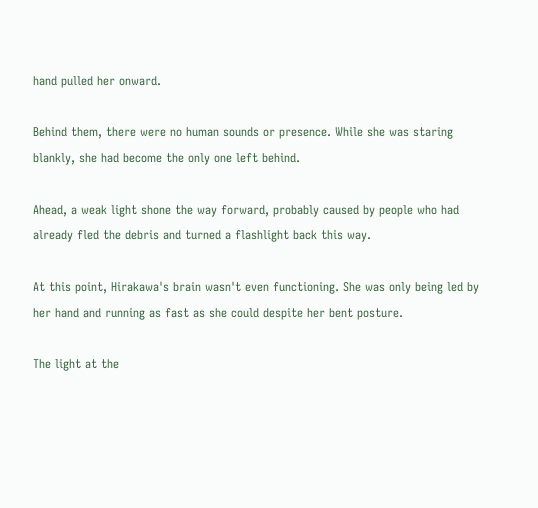hand pulled her onward.

Behind them, there were no human sounds or presence. While she was staring blankly, she had become the only one left behind.

Ahead, a weak light shone the way forward, probably caused by people who had already fled the debris and turned a flashlight back this way.

At this point, Hirakawa's brain wasn't even functioning. She was only being led by her hand and running as fast as she could despite her bent posture.

The light at the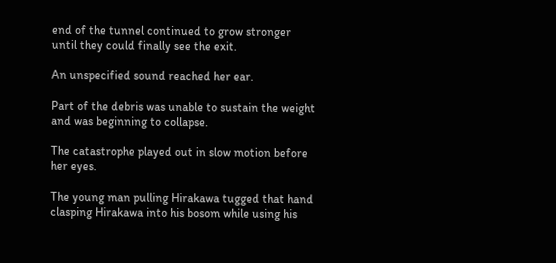end of the tunnel continued to grow stronger until they could finally see the exit.

An unspecified sound reached her ear.

Part of the debris was unable to sustain the weight and was beginning to collapse.

The catastrophe played out in slow motion before her eyes.

The young man pulling Hirakawa tugged that hand clasping Hirakawa into his bosom while using his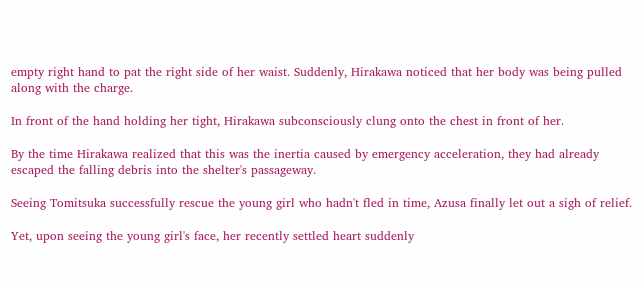empty right hand to pat the right side of her waist. Suddenly, Hirakawa noticed that her body was being pulled along with the charge.

In front of the hand holding her tight, Hirakawa subconsciously clung onto the chest in front of her.

By the time Hirakawa realized that this was the inertia caused by emergency acceleration, they had already escaped the falling debris into the shelter's passageway.

Seeing Tomitsuka successfully rescue the young girl who hadn't fled in time, Azusa finally let out a sigh of relief.

Yet, upon seeing the young girl's face, her recently settled heart suddenly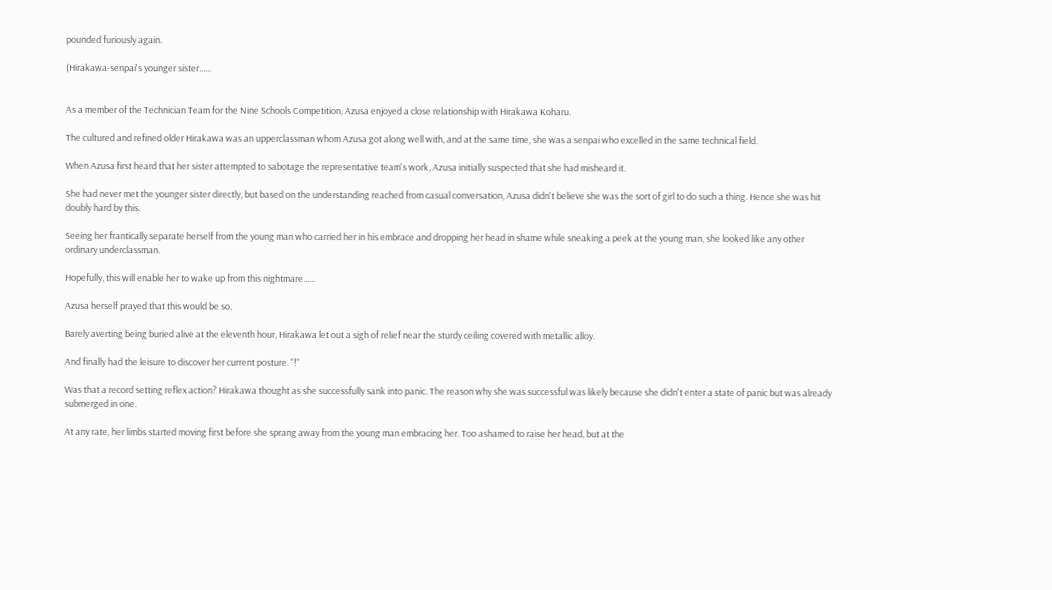pounded furiously again.

(Hirakawa-senpai's younger sister......


As a member of the Technician Team for the Nine Schools Competition, Azusa enjoyed a close relationship with Hirakawa Koharu.

The cultured and refined older Hirakawa was an upperclassman whom Azusa got along well with, and at the same time, she was a senpai who excelled in the same technical field.

When Azusa first heard that her sister attempted to sabotage the representative team's work, Azusa initially suspected that she had misheard it.

She had never met the younger sister directly, but based on the understanding reached from casual conversation, Azusa didn't believe she was the sort of girl to do such a thing. Hence she was hit doubly hard by this.

Seeing her frantically separate herself from the young man who carried her in his embrace and dropping her head in shame while sneaking a peek at the young man, she looked like any other ordinary underclassman.

Hopefully, this will enable her to wake up from this nightmare......

Azusa herself prayed that this would be so.

Barely averting being buried alive at the eleventh hour, Hirakawa let out a sigh of relief near the sturdy ceiling covered with metallic alloy.

And finally had the leisure to discover her current posture. "!"

Was that a record setting reflex action? Hirakawa thought as she successfully sank into panic. The reason why she was successful was likely because she didn't enter a state of panic but was already submerged in one.

At any rate, her limbs started moving first before she sprang away from the young man embracing her. Too ashamed to raise her head, but at the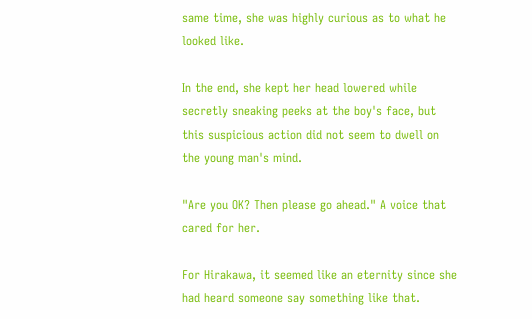same time, she was highly curious as to what he looked like.

In the end, she kept her head lowered while secretly sneaking peeks at the boy's face, but this suspicious action did not seem to dwell on the young man's mind.

"Are you OK? Then please go ahead." A voice that cared for her.

For Hirakawa, it seemed like an eternity since she had heard someone say something like that.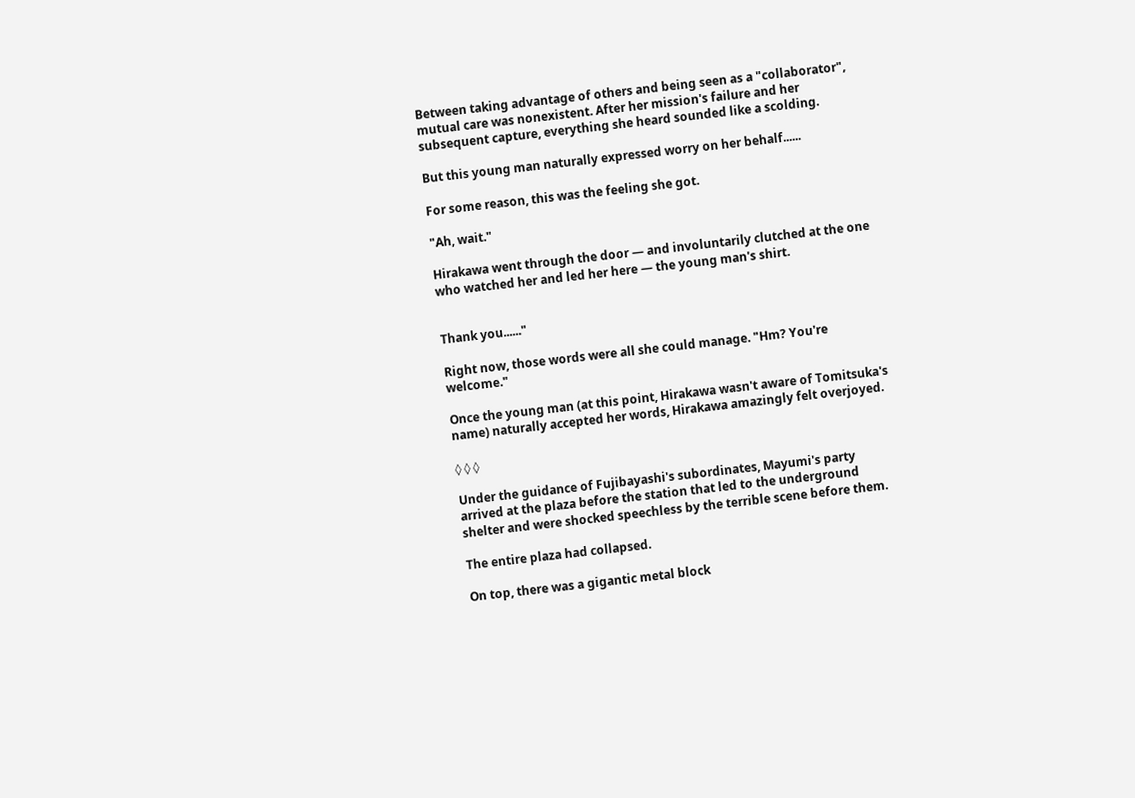Between taking advantage of others and being seen as a "collaborator", mutual care was nonexistent. After her mission's failure and her subsequent capture, everything she heard sounded like a scolding.

But this young man naturally expressed worry on her behalf......

For some reason, this was the feeling she got.

"Ah, wait."

Hirakawa went through the door — and involuntarily clutched at the one who watched her and led her here — the young man's shirt.


Thank you......"

Right now, those words were all she could manage. "Hm? You're welcome."

Once the young man (at this point, Hirakawa wasn't aware of Tomitsuka's name) naturally accepted her words, Hirakawa amazingly felt overjoyed.

◊ ◊ ◊

Under the guidance of Fujibayashi's subordinates, Mayumi's party arrived at the plaza before the station that led to the underground shelter and were shocked speechless by the terrible scene before them.

The entire plaza had collapsed.

On top, there was a gigantic metal block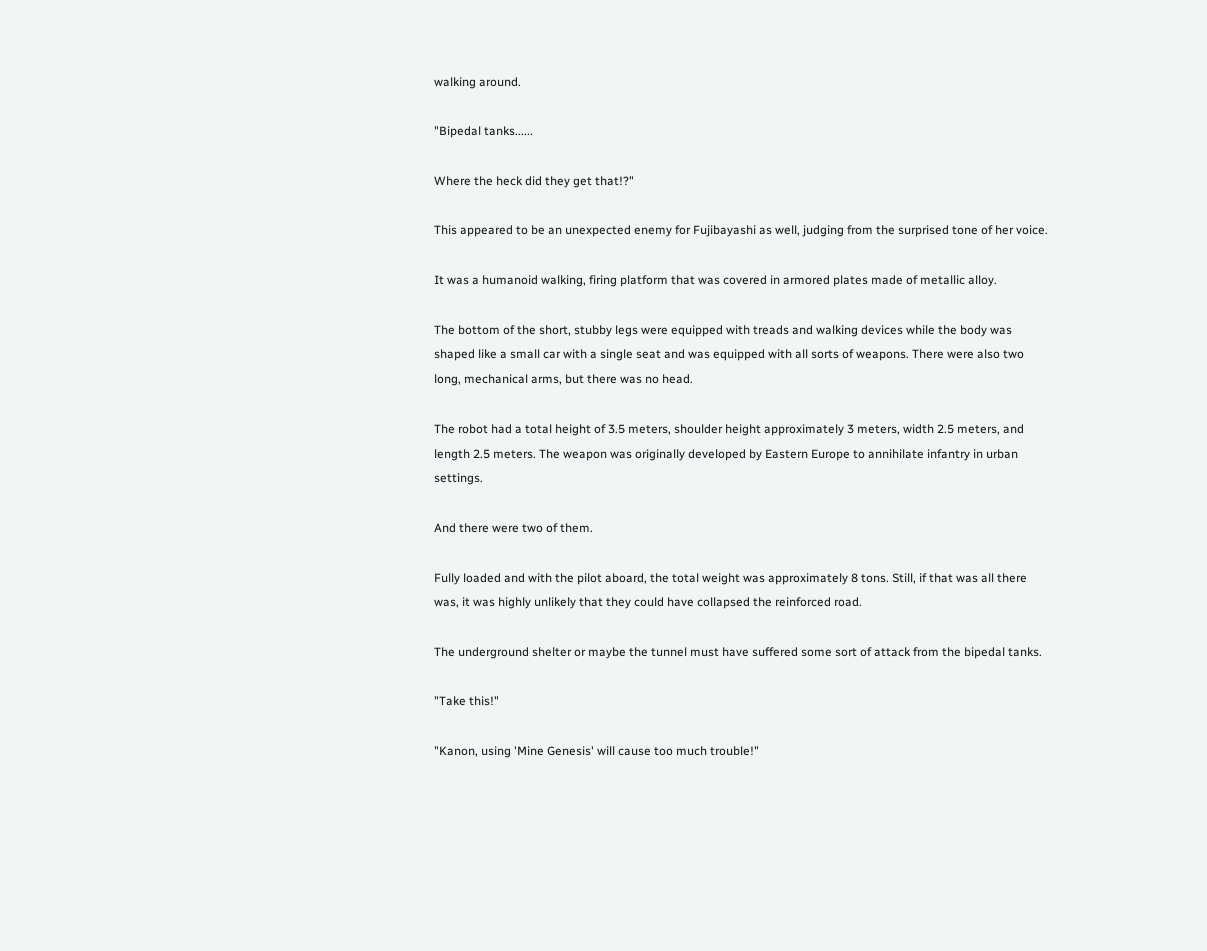walking around.

"Bipedal tanks......

Where the heck did they get that!?"

This appeared to be an unexpected enemy for Fujibayashi as well, judging from the surprised tone of her voice.

It was a humanoid walking, firing platform that was covered in armored plates made of metallic alloy.

The bottom of the short, stubby legs were equipped with treads and walking devices while the body was shaped like a small car with a single seat and was equipped with all sorts of weapons. There were also two long, mechanical arms, but there was no head.

The robot had a total height of 3.5 meters, shoulder height approximately 3 meters, width 2.5 meters, and length 2.5 meters. The weapon was originally developed by Eastern Europe to annihilate infantry in urban settings.

And there were two of them.

Fully loaded and with the pilot aboard, the total weight was approximately 8 tons. Still, if that was all there was, it was highly unlikely that they could have collapsed the reinforced road.

The underground shelter or maybe the tunnel must have suffered some sort of attack from the bipedal tanks.

"Take this!"

"Kanon, using 'Mine Genesis' will cause too much trouble!"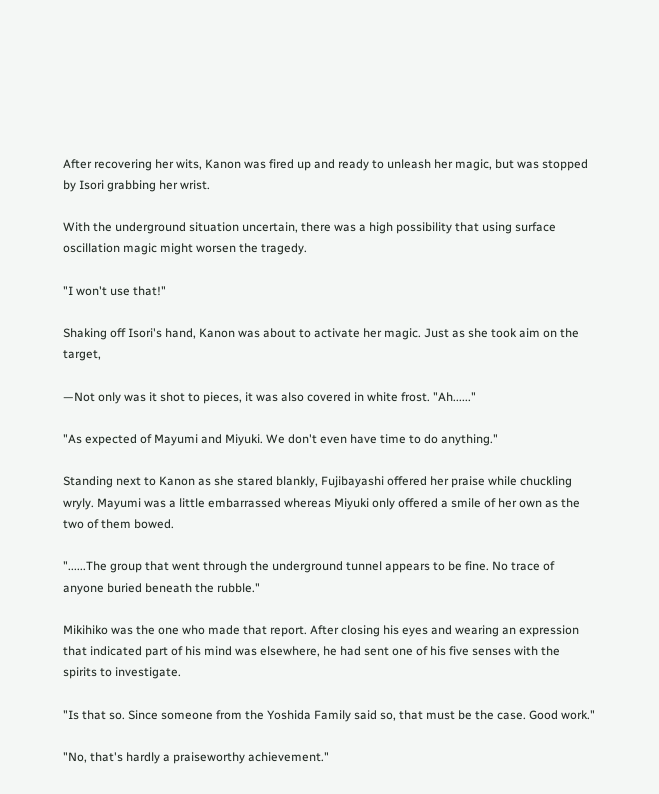After recovering her wits, Kanon was fired up and ready to unleash her magic, but was stopped by Isori grabbing her wrist.

With the underground situation uncertain, there was a high possibility that using surface oscillation magic might worsen the tragedy.

"I won't use that!"

Shaking off Isori's hand, Kanon was about to activate her magic. Just as she took aim on the target,

—Not only was it shot to pieces, it was also covered in white frost. "Ah......"

"As expected of Mayumi and Miyuki. We don't even have time to do anything."

Standing next to Kanon as she stared blankly, Fujibayashi offered her praise while chuckling wryly. Mayumi was a little embarrassed whereas Miyuki only offered a smile of her own as the two of them bowed.

"......The group that went through the underground tunnel appears to be fine. No trace of anyone buried beneath the rubble."

Mikihiko was the one who made that report. After closing his eyes and wearing an expression that indicated part of his mind was elsewhere, he had sent one of his five senses with the spirits to investigate.

"Is that so. Since someone from the Yoshida Family said so, that must be the case. Good work."

"No, that's hardly a praiseworthy achievement."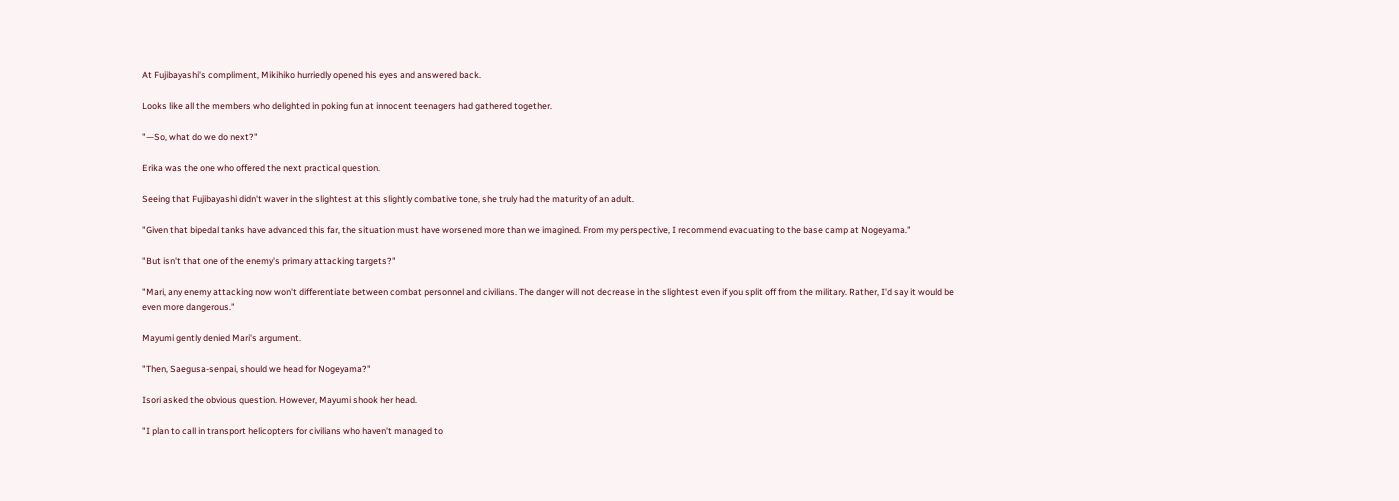At Fujibayashi's compliment, Mikihiko hurriedly opened his eyes and answered back.

Looks like all the members who delighted in poking fun at innocent teenagers had gathered together.

"—So, what do we do next?"

Erika was the one who offered the next practical question.

Seeing that Fujibayashi didn't waver in the slightest at this slightly combative tone, she truly had the maturity of an adult.

"Given that bipedal tanks have advanced this far, the situation must have worsened more than we imagined. From my perspective, I recommend evacuating to the base camp at Nogeyama."

"But isn't that one of the enemy's primary attacking targets?"

"Mari, any enemy attacking now won't differentiate between combat personnel and civilians. The danger will not decrease in the slightest even if you split off from the military. Rather, I'd say it would be even more dangerous."

Mayumi gently denied Mari's argument.

"Then, Saegusa-senpai, should we head for Nogeyama?"

Isori asked the obvious question. However, Mayumi shook her head.

"I plan to call in transport helicopters for civilians who haven't managed to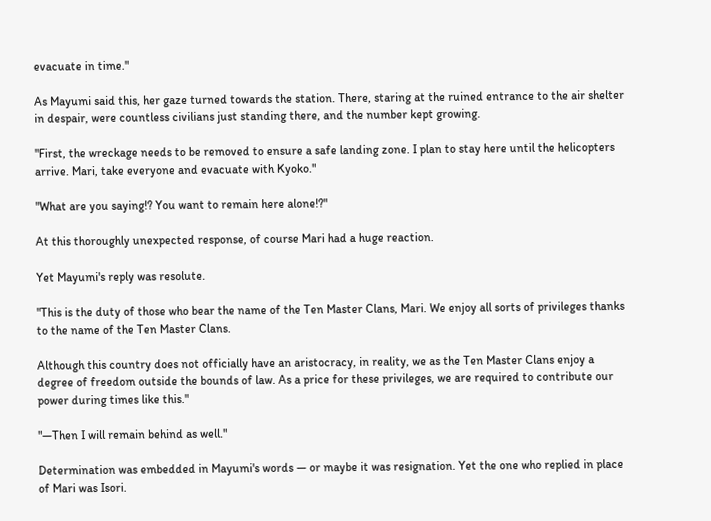evacuate in time."

As Mayumi said this, her gaze turned towards the station. There, staring at the ruined entrance to the air shelter in despair, were countless civilians just standing there, and the number kept growing.

"First, the wreckage needs to be removed to ensure a safe landing zone. I plan to stay here until the helicopters arrive. Mari, take everyone and evacuate with Kyoko."

"What are you saying!? You want to remain here alone!?"

At this thoroughly unexpected response, of course Mari had a huge reaction.

Yet Mayumi's reply was resolute.

"This is the duty of those who bear the name of the Ten Master Clans, Mari. We enjoy all sorts of privileges thanks to the name of the Ten Master Clans.

Although this country does not officially have an aristocracy, in reality, we as the Ten Master Clans enjoy a degree of freedom outside the bounds of law. As a price for these privileges, we are required to contribute our power during times like this."

"—Then I will remain behind as well."

Determination was embedded in Mayumi's words — or maybe it was resignation. Yet the one who replied in place of Mari was Isori.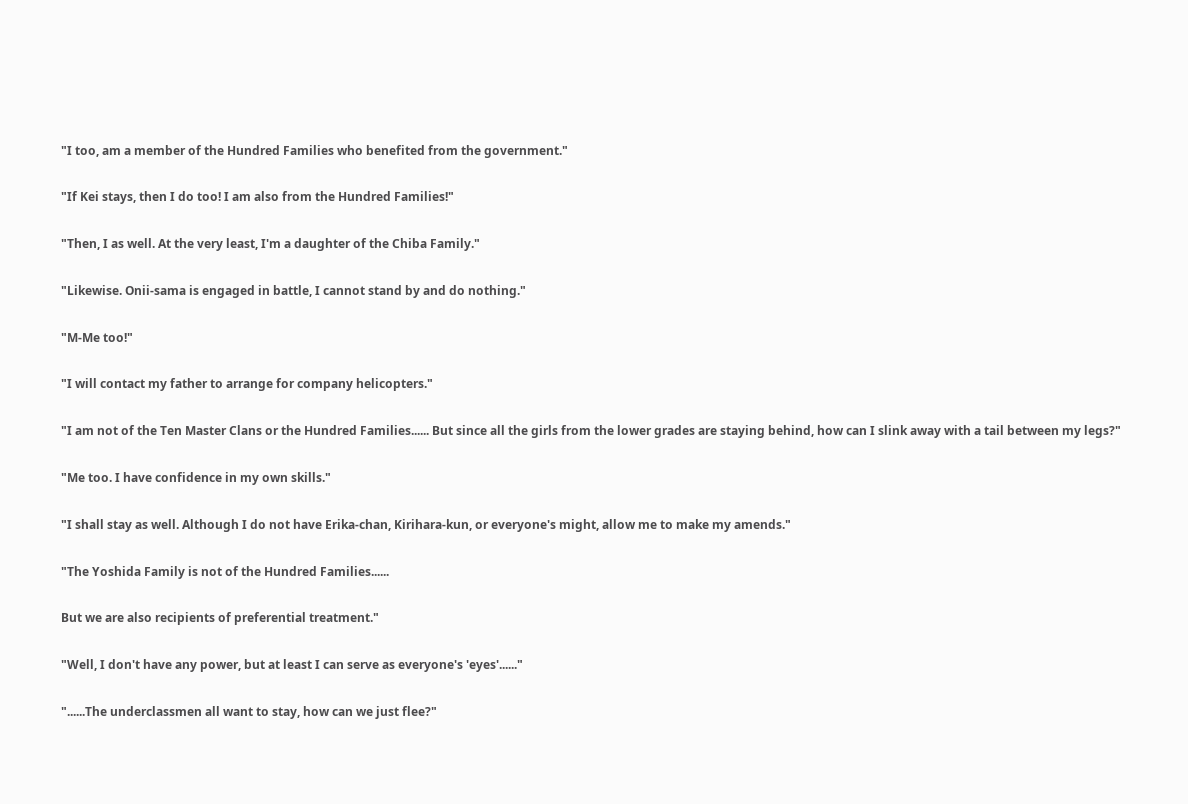"I too, am a member of the Hundred Families who benefited from the government."

"If Kei stays, then I do too! I am also from the Hundred Families!"

"Then, I as well. At the very least, I'm a daughter of the Chiba Family."

"Likewise. Onii-sama is engaged in battle, I cannot stand by and do nothing."

"M-Me too!"

"I will contact my father to arrange for company helicopters."

"I am not of the Ten Master Clans or the Hundred Families...... But since all the girls from the lower grades are staying behind, how can I slink away with a tail between my legs?"

"Me too. I have confidence in my own skills."

"I shall stay as well. Although I do not have Erika-chan, Kirihara-kun, or everyone's might, allow me to make my amends."

"The Yoshida Family is not of the Hundred Families......

But we are also recipients of preferential treatment."

"Well, I don't have any power, but at least I can serve as everyone's 'eyes'......"

"......The underclassmen all want to stay, how can we just flee?"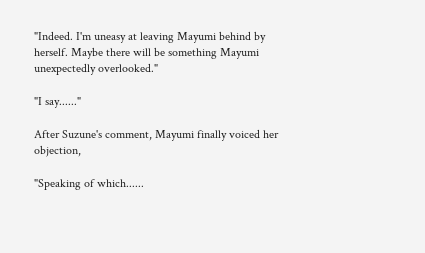"Indeed. I'm uneasy at leaving Mayumi behind by herself. Maybe there will be something Mayumi unexpectedly overlooked."

"I say......"

After Suzune's comment, Mayumi finally voiced her objection,

"Speaking of which......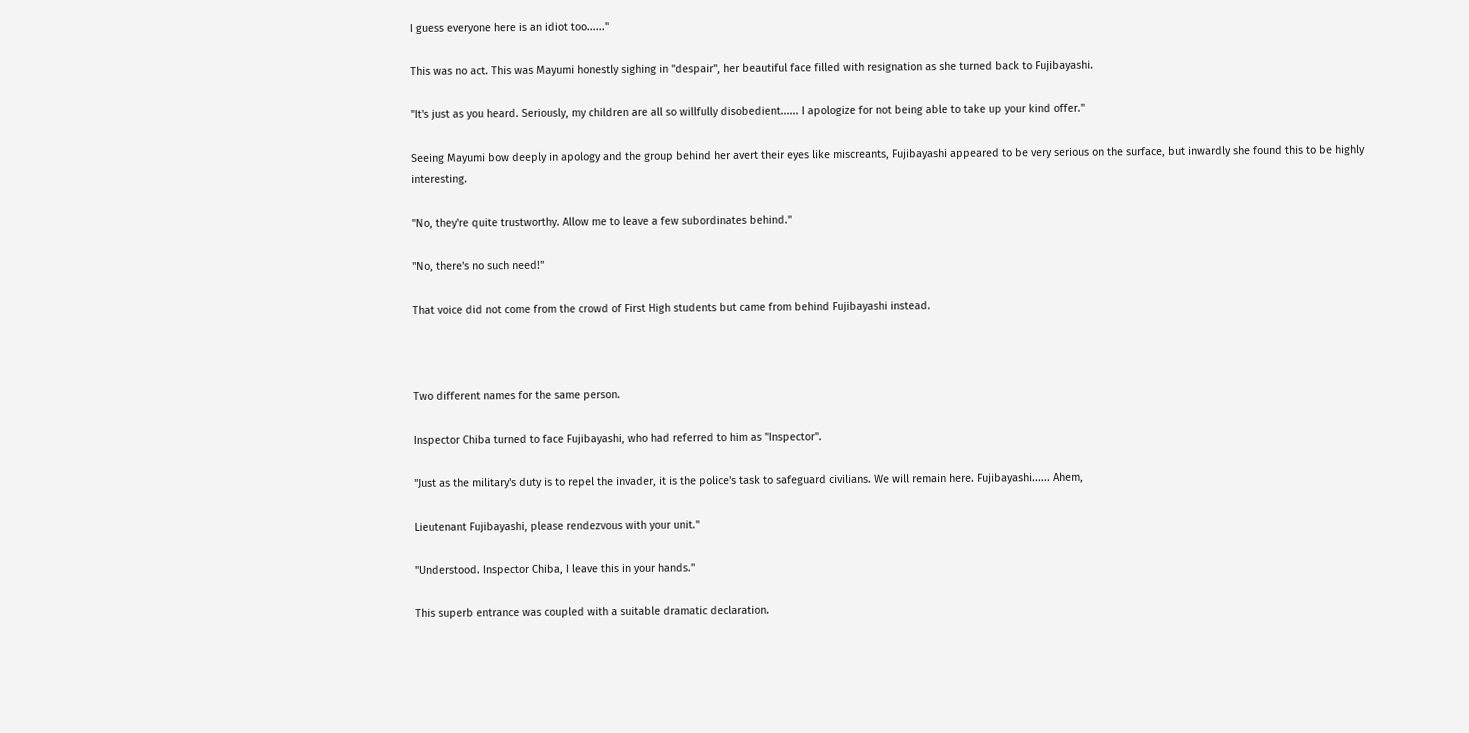I guess everyone here is an idiot too......"

This was no act. This was Mayumi honestly sighing in "despair", her beautiful face filled with resignation as she turned back to Fujibayashi.

"It's just as you heard. Seriously, my children are all so willfully disobedient...... I apologize for not being able to take up your kind offer."

Seeing Mayumi bow deeply in apology and the group behind her avert their eyes like miscreants, Fujibayashi appeared to be very serious on the surface, but inwardly she found this to be highly interesting.

"No, they're quite trustworthy. Allow me to leave a few subordinates behind."

"No, there's no such need!"

That voice did not come from the crowd of First High students but came from behind Fujibayashi instead.



Two different names for the same person.

Inspector Chiba turned to face Fujibayashi, who had referred to him as "Inspector".

"Just as the military's duty is to repel the invader, it is the police's task to safeguard civilians. We will remain here. Fujibayashi...... Ahem,

Lieutenant Fujibayashi, please rendezvous with your unit."

"Understood. Inspector Chiba, I leave this in your hands."

This superb entrance was coupled with a suitable dramatic declaration.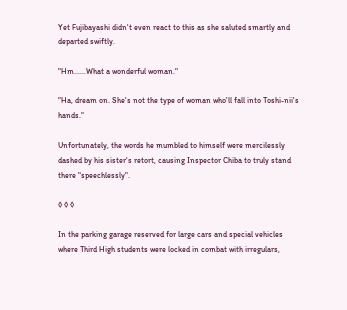Yet Fujibayashi didn't even react to this as she saluted smartly and departed swiftly.

"Hm......What a wonderful woman."

"Ha, dream on. She's not the type of woman who'll fall into Toshi-nii's hands."

Unfortunately, the words he mumbled to himself were mercilessly dashed by his sister's retort, causing Inspector Chiba to truly stand there "speechlessly".

◊ ◊ ◊

In the parking garage reserved for large cars and special vehicles where Third High students were locked in combat with irregulars,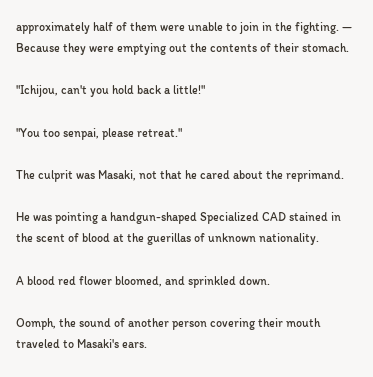approximately half of them were unable to join in the fighting. — Because they were emptying out the contents of their stomach.

"Ichijou, can't you hold back a little!"

"You too senpai, please retreat."

The culprit was Masaki, not that he cared about the reprimand.

He was pointing a handgun-shaped Specialized CAD stained in the scent of blood at the guerillas of unknown nationality.

A blood red flower bloomed, and sprinkled down.

Oomph, the sound of another person covering their mouth traveled to Masaki's ears.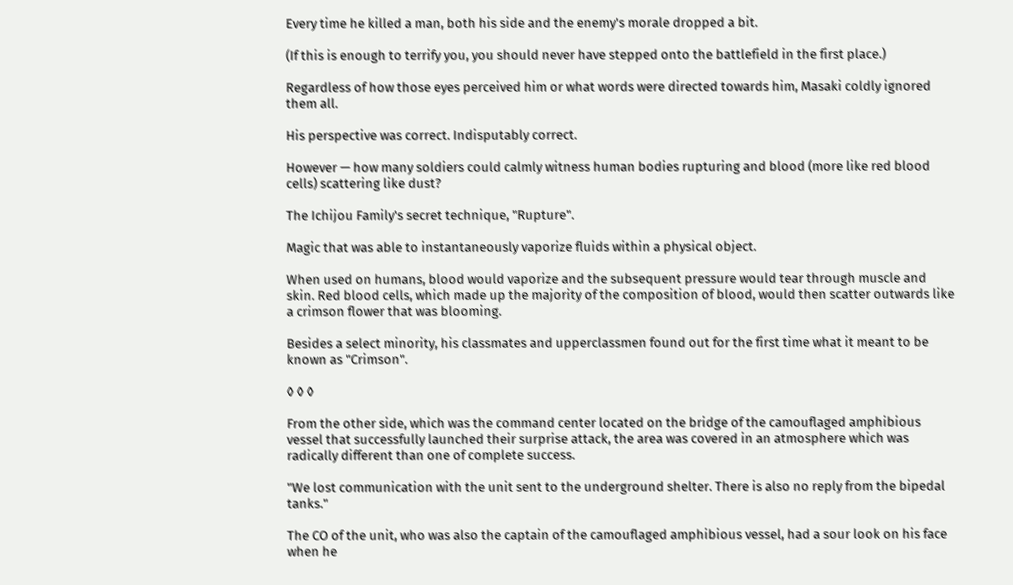Every time he killed a man, both his side and the enemy's morale dropped a bit.

(If this is enough to terrify you, you should never have stepped onto the battlefield in the first place.)

Regardless of how those eyes perceived him or what words were directed towards him, Masaki coldly ignored them all.

His perspective was correct. Indisputably correct.

However — how many soldiers could calmly witness human bodies rupturing and blood (more like red blood cells) scattering like dust?

The Ichijou Family's secret technique, "Rupture".

Magic that was able to instantaneously vaporize fluids within a physical object.

When used on humans, blood would vaporize and the subsequent pressure would tear through muscle and skin. Red blood cells, which made up the majority of the composition of blood, would then scatter outwards like a crimson flower that was blooming.

Besides a select minority, his classmates and upperclassmen found out for the first time what it meant to be known as "Crimson".

◊ ◊ ◊

From the other side, which was the command center located on the bridge of the camouflaged amphibious vessel that successfully launched their surprise attack, the area was covered in an atmosphere which was radically different than one of complete success.

"We lost communication with the unit sent to the underground shelter. There is also no reply from the bipedal tanks."

The CO of the unit, who was also the captain of the camouflaged amphibious vessel, had a sour look on his face when he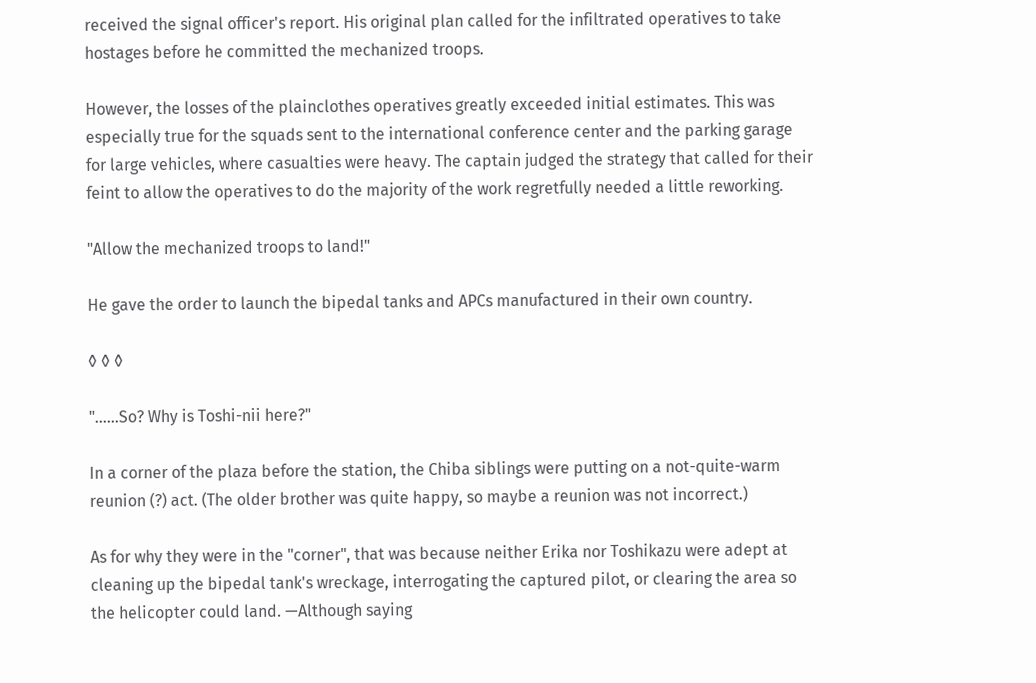received the signal officer's report. His original plan called for the infiltrated operatives to take hostages before he committed the mechanized troops.

However, the losses of the plainclothes operatives greatly exceeded initial estimates. This was especially true for the squads sent to the international conference center and the parking garage for large vehicles, where casualties were heavy. The captain judged the strategy that called for their feint to allow the operatives to do the majority of the work regretfully needed a little reworking.

"Allow the mechanized troops to land!"

He gave the order to launch the bipedal tanks and APCs manufactured in their own country.

◊ ◊ ◊

"......So? Why is Toshi-nii here?"

In a corner of the plaza before the station, the Chiba siblings were putting on a not-quite-warm reunion (?) act. (The older brother was quite happy, so maybe a reunion was not incorrect.)

As for why they were in the "corner", that was because neither Erika nor Toshikazu were adept at cleaning up the bipedal tank's wreckage, interrogating the captured pilot, or clearing the area so the helicopter could land. —Although saying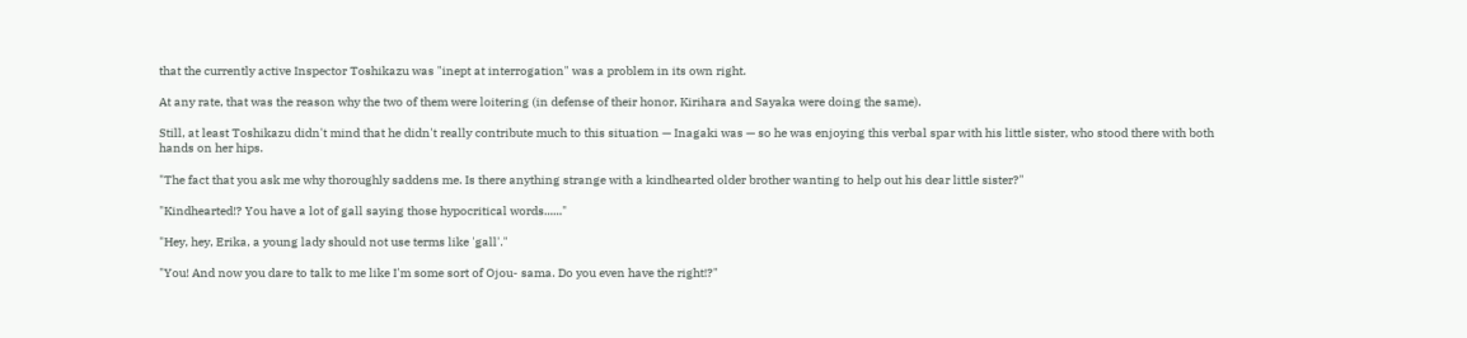that the currently active Inspector Toshikazu was "inept at interrogation" was a problem in its own right.

At any rate, that was the reason why the two of them were loitering (in defense of their honor, Kirihara and Sayaka were doing the same).

Still, at least Toshikazu didn't mind that he didn't really contribute much to this situation — Inagaki was — so he was enjoying this verbal spar with his little sister, who stood there with both hands on her hips.

"The fact that you ask me why thoroughly saddens me. Is there anything strange with a kindhearted older brother wanting to help out his dear little sister?"

"Kindhearted!? You have a lot of gall saying those hypocritical words......"

"Hey, hey, Erika, a young lady should not use terms like 'gall'."

"You! And now you dare to talk to me like I'm some sort of Ojou- sama. Do you even have the right!?"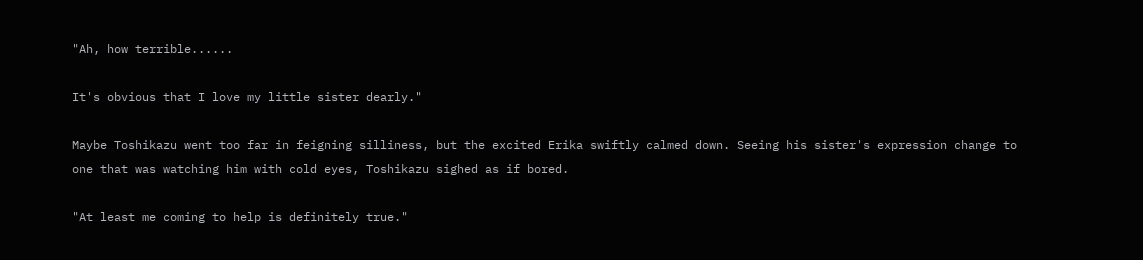"Ah, how terrible......

It's obvious that I love my little sister dearly."

Maybe Toshikazu went too far in feigning silliness, but the excited Erika swiftly calmed down. Seeing his sister's expression change to one that was watching him with cold eyes, Toshikazu sighed as if bored.

"At least me coming to help is definitely true."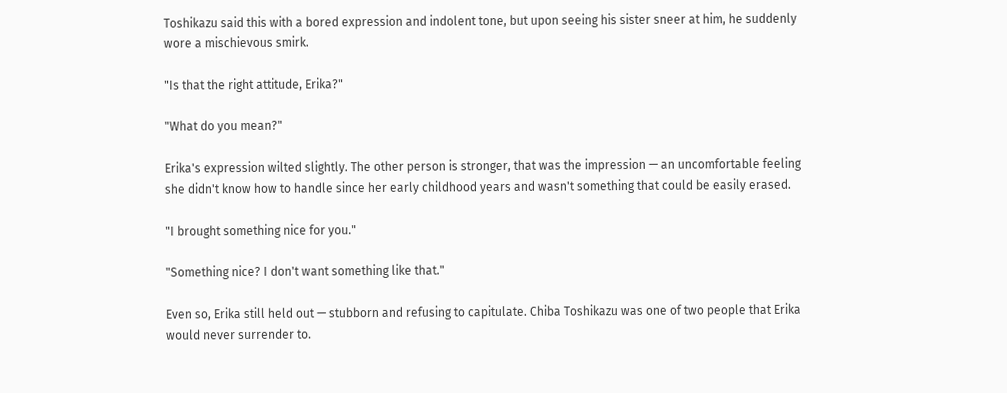Toshikazu said this with a bored expression and indolent tone, but upon seeing his sister sneer at him, he suddenly wore a mischievous smirk.

"Is that the right attitude, Erika?"

"What do you mean?"

Erika's expression wilted slightly. The other person is stronger, that was the impression — an uncomfortable feeling she didn't know how to handle since her early childhood years and wasn't something that could be easily erased.

"I brought something nice for you."

"Something nice? I don't want something like that."

Even so, Erika still held out — stubborn and refusing to capitulate. Chiba Toshikazu was one of two people that Erika would never surrender to.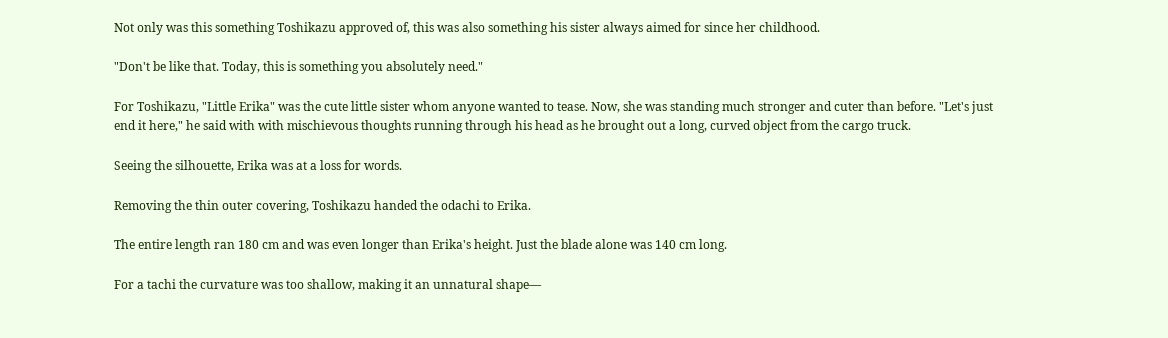Not only was this something Toshikazu approved of, this was also something his sister always aimed for since her childhood.

"Don't be like that. Today, this is something you absolutely need."

For Toshikazu, "Little Erika" was the cute little sister whom anyone wanted to tease. Now, she was standing much stronger and cuter than before. "Let's just end it here," he said with with mischievous thoughts running through his head as he brought out a long, curved object from the cargo truck.

Seeing the silhouette, Erika was at a loss for words.

Removing the thin outer covering, Toshikazu handed the odachi to Erika.

The entire length ran 180 cm and was even longer than Erika's height. Just the blade alone was 140 cm long.

For a tachi the curvature was too shallow, making it an unnatural shape—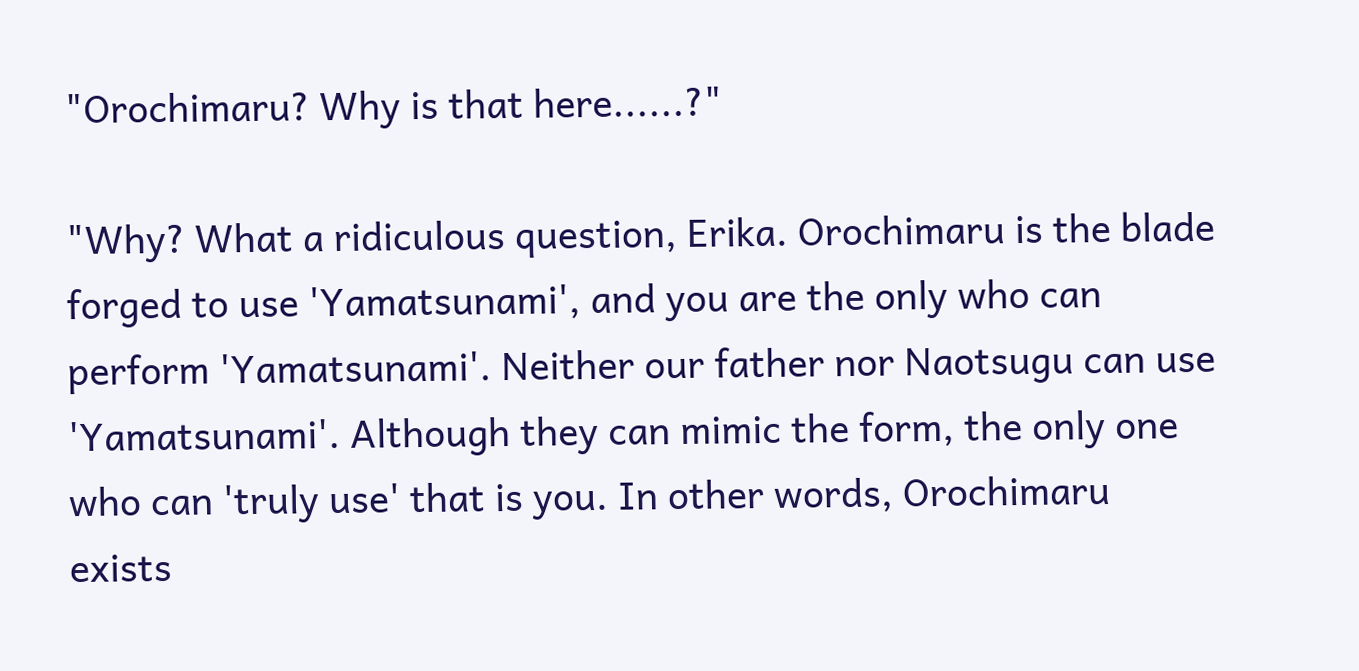"Orochimaru? Why is that here......?"

"Why? What a ridiculous question, Erika. Orochimaru is the blade forged to use 'Yamatsunami', and you are the only who can perform 'Yamatsunami'. Neither our father nor Naotsugu can use 'Yamatsunami'. Although they can mimic the form, the only one who can 'truly use' that is you. In other words, Orochimaru exists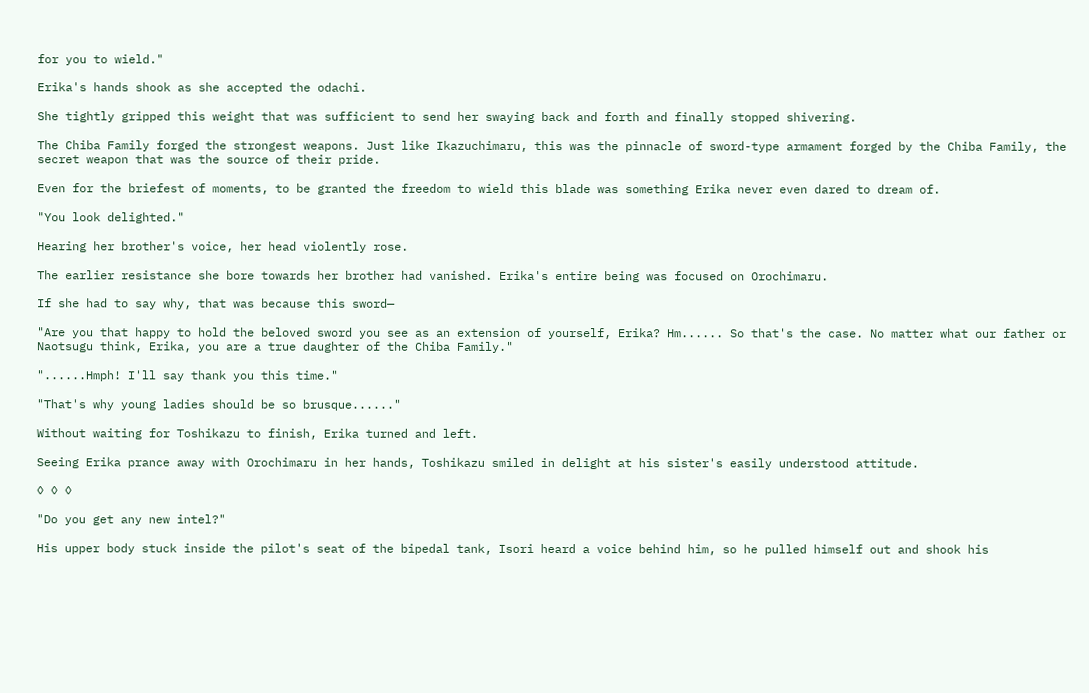for you to wield."

Erika's hands shook as she accepted the odachi.

She tightly gripped this weight that was sufficient to send her swaying back and forth and finally stopped shivering.

The Chiba Family forged the strongest weapons. Just like Ikazuchimaru, this was the pinnacle of sword-type armament forged by the Chiba Family, the secret weapon that was the source of their pride.

Even for the briefest of moments, to be granted the freedom to wield this blade was something Erika never even dared to dream of.

"You look delighted."

Hearing her brother's voice, her head violently rose.

The earlier resistance she bore towards her brother had vanished. Erika's entire being was focused on Orochimaru.

If she had to say why, that was because this sword—

"Are you that happy to hold the beloved sword you see as an extension of yourself, Erika? Hm...... So that's the case. No matter what our father or Naotsugu think, Erika, you are a true daughter of the Chiba Family."

"......Hmph! I'll say thank you this time."

"That's why young ladies should be so brusque......"

Without waiting for Toshikazu to finish, Erika turned and left.

Seeing Erika prance away with Orochimaru in her hands, Toshikazu smiled in delight at his sister's easily understood attitude.

◊ ◊ ◊

"Do you get any new intel?"

His upper body stuck inside the pilot's seat of the bipedal tank, Isori heard a voice behind him, so he pulled himself out and shook his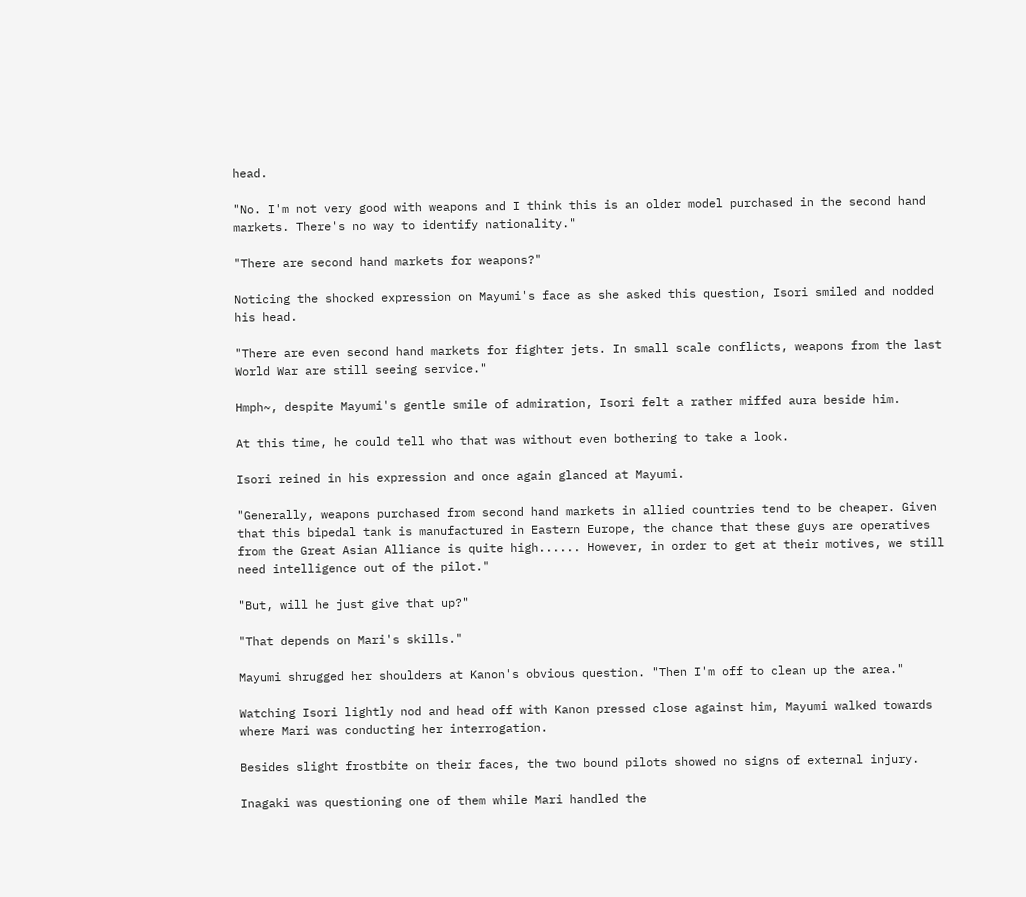head.

"No. I'm not very good with weapons and I think this is an older model purchased in the second hand markets. There's no way to identify nationality."

"There are second hand markets for weapons?"

Noticing the shocked expression on Mayumi's face as she asked this question, Isori smiled and nodded his head.

"There are even second hand markets for fighter jets. In small scale conflicts, weapons from the last World War are still seeing service."

Hmph~, despite Mayumi's gentle smile of admiration, Isori felt a rather miffed aura beside him.

At this time, he could tell who that was without even bothering to take a look.

Isori reined in his expression and once again glanced at Mayumi.

"Generally, weapons purchased from second hand markets in allied countries tend to be cheaper. Given that this bipedal tank is manufactured in Eastern Europe, the chance that these guys are operatives from the Great Asian Alliance is quite high...... However, in order to get at their motives, we still need intelligence out of the pilot."

"But, will he just give that up?"

"That depends on Mari's skills."

Mayumi shrugged her shoulders at Kanon's obvious question. "Then I'm off to clean up the area."

Watching Isori lightly nod and head off with Kanon pressed close against him, Mayumi walked towards where Mari was conducting her interrogation.

Besides slight frostbite on their faces, the two bound pilots showed no signs of external injury.

Inagaki was questioning one of them while Mari handled the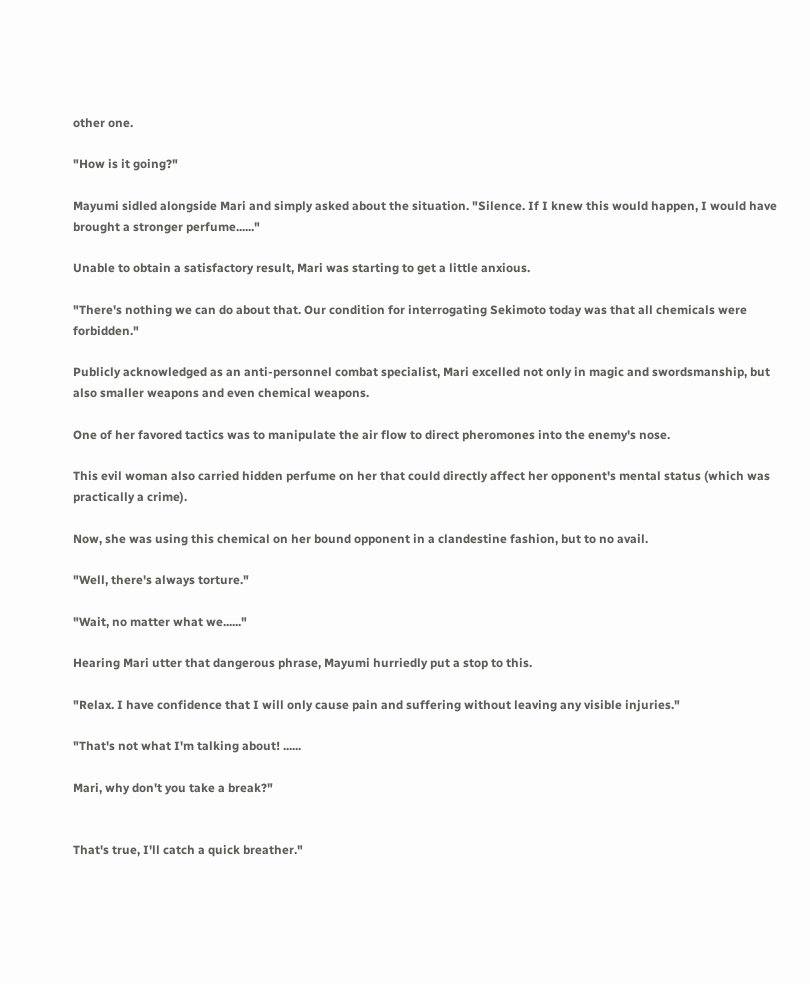other one.

"How is it going?"

Mayumi sidled alongside Mari and simply asked about the situation. "Silence. If I knew this would happen, I would have brought a stronger perfume......"

Unable to obtain a satisfactory result, Mari was starting to get a little anxious.

"There's nothing we can do about that. Our condition for interrogating Sekimoto today was that all chemicals were forbidden."

Publicly acknowledged as an anti-personnel combat specialist, Mari excelled not only in magic and swordsmanship, but also smaller weapons and even chemical weapons.

One of her favored tactics was to manipulate the air flow to direct pheromones into the enemy's nose.

This evil woman also carried hidden perfume on her that could directly affect her opponent's mental status (which was practically a crime).

Now, she was using this chemical on her bound opponent in a clandestine fashion, but to no avail.

"Well, there's always torture."

"Wait, no matter what we......"

Hearing Mari utter that dangerous phrase, Mayumi hurriedly put a stop to this.

"Relax. I have confidence that I will only cause pain and suffering without leaving any visible injuries."

"That's not what I'm talking about! ......

Mari, why don't you take a break?"


That's true, I'll catch a quick breather."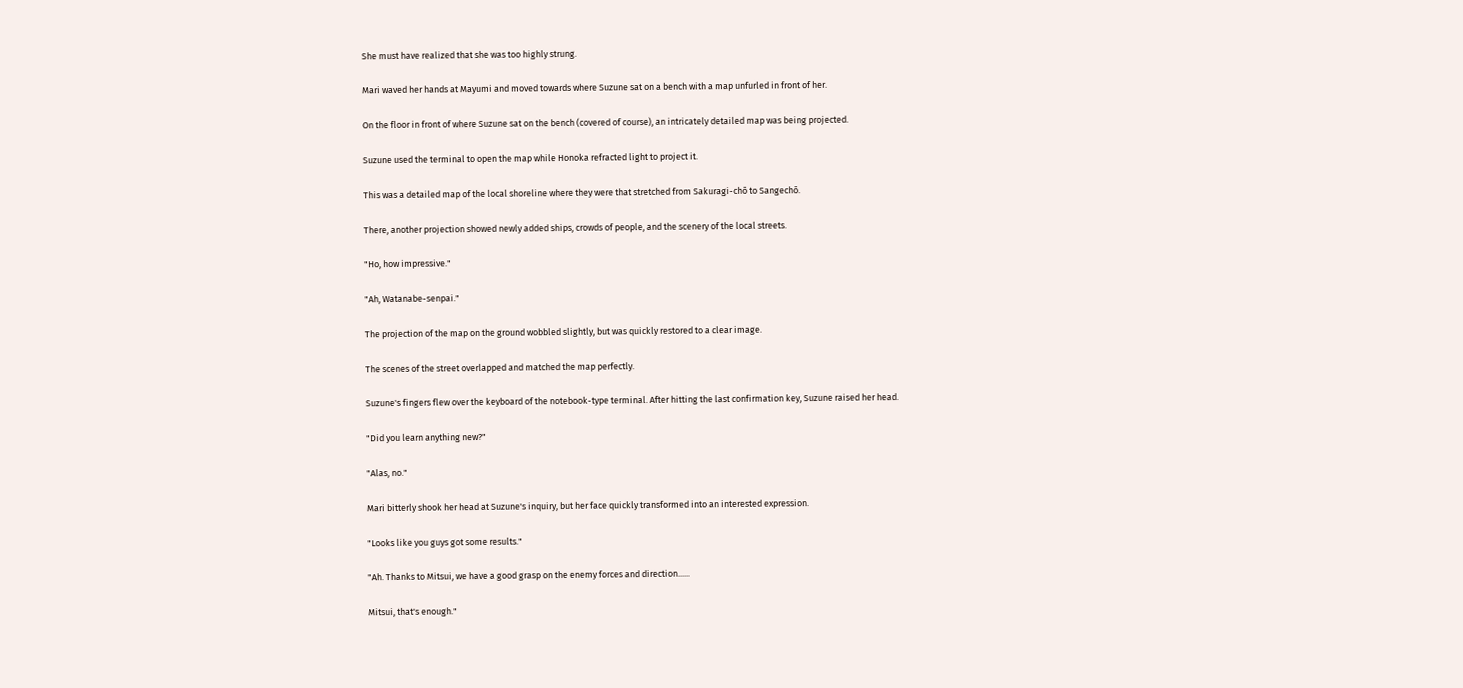She must have realized that she was too highly strung.

Mari waved her hands at Mayumi and moved towards where Suzune sat on a bench with a map unfurled in front of her.

On the floor in front of where Suzune sat on the bench (covered of course), an intricately detailed map was being projected.

Suzune used the terminal to open the map while Honoka refracted light to project it.

This was a detailed map of the local shoreline where they were that stretched from Sakuragi-chō to Sangechō.

There, another projection showed newly added ships, crowds of people, and the scenery of the local streets.

"Ho, how impressive."

"Ah, Watanabe-senpai."

The projection of the map on the ground wobbled slightly, but was quickly restored to a clear image.

The scenes of the street overlapped and matched the map perfectly.

Suzune's fingers flew over the keyboard of the notebook-type terminal. After hitting the last confirmation key, Suzune raised her head.

"Did you learn anything new?"

"Alas, no."

Mari bitterly shook her head at Suzune's inquiry, but her face quickly transformed into an interested expression.

"Looks like you guys got some results."

"Ah. Thanks to Mitsui, we have a good grasp on the enemy forces and direction......

Mitsui, that's enough."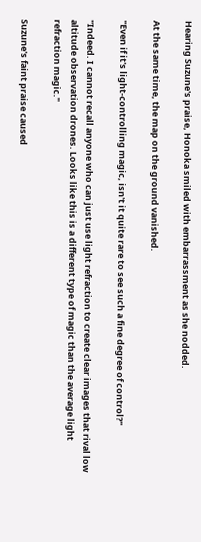Hearing Suzune's praise, Honoka smiled with embarrassment as she nodded.

At the same time, the map on the ground vanished.

"Even if it's light-controlling magic, isn't it quite rare to see such a fine degree of control?"

"Indeed. I cannot recall anyone who can just use light refraction to create clear images that rival low altitude observation drones. Looks like this is a different type of magic than the average light refraction magic."

Suzune's faint praise caused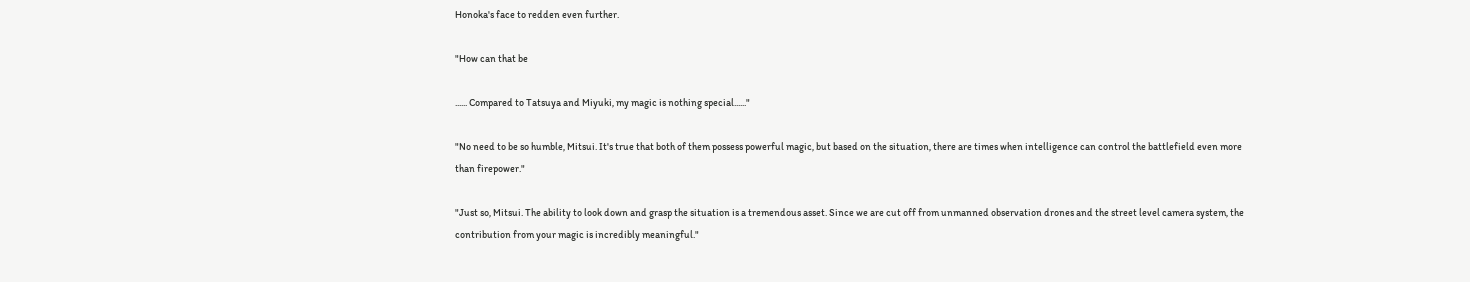Honoka's face to redden even further.

"How can that be

...... Compared to Tatsuya and Miyuki, my magic is nothing special......"

"No need to be so humble, Mitsui. It's true that both of them possess powerful magic, but based on the situation, there are times when intelligence can control the battlefield even more than firepower."

"Just so, Mitsui. The ability to look down and grasp the situation is a tremendous asset. Since we are cut off from unmanned observation drones and the street level camera system, the contribution from your magic is incredibly meaningful."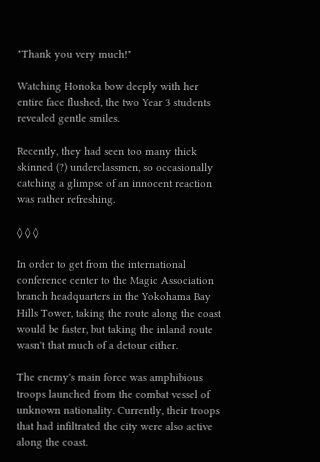"Thank you very much!"

Watching Honoka bow deeply with her entire face flushed, the two Year 3 students revealed gentle smiles.

Recently, they had seen too many thick skinned (?) underclassmen, so occasionally catching a glimpse of an innocent reaction was rather refreshing.

◊ ◊ ◊

In order to get from the international conference center to the Magic Association branch headquarters in the Yokohama Bay Hills Tower, taking the route along the coast would be faster, but taking the inland route wasn't that much of a detour either.

The enemy's main force was amphibious troops launched from the combat vessel of unknown nationality. Currently, their troops that had infiltrated the city were also active along the coast.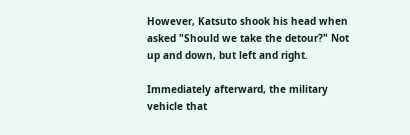However, Katsuto shook his head when asked "Should we take the detour?" Not up and down, but left and right.

Immediately afterward, the military vehicle that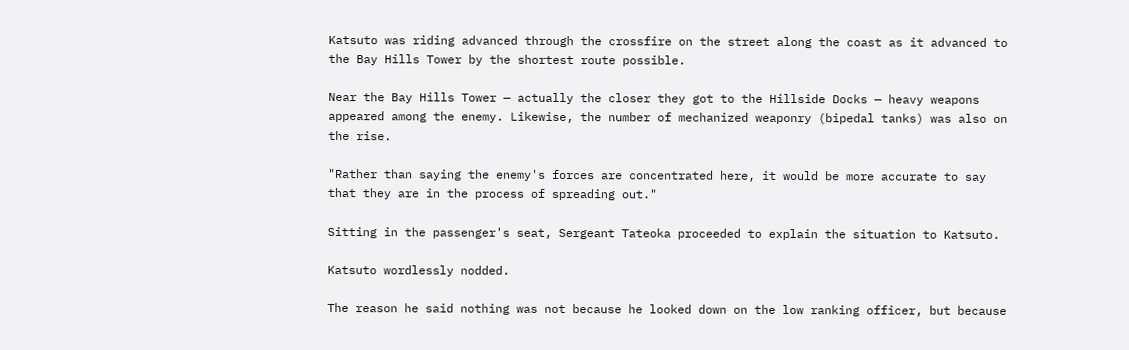Katsuto was riding advanced through the crossfire on the street along the coast as it advanced to the Bay Hills Tower by the shortest route possible.

Near the Bay Hills Tower — actually the closer they got to the Hillside Docks — heavy weapons appeared among the enemy. Likewise, the number of mechanized weaponry (bipedal tanks) was also on the rise.

"Rather than saying the enemy's forces are concentrated here, it would be more accurate to say that they are in the process of spreading out."

Sitting in the passenger's seat, Sergeant Tateoka proceeded to explain the situation to Katsuto.

Katsuto wordlessly nodded.

The reason he said nothing was not because he looked down on the low ranking officer, but because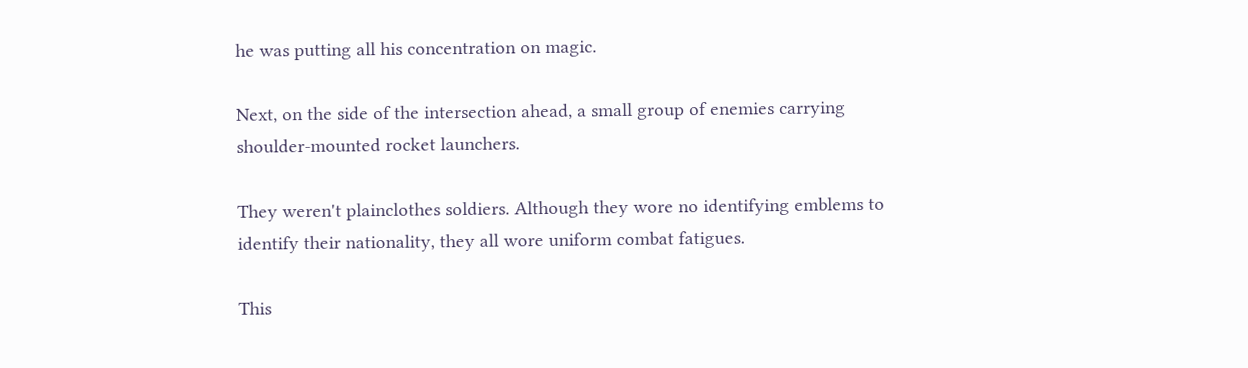he was putting all his concentration on magic.

Next, on the side of the intersection ahead, a small group of enemies carrying shoulder-mounted rocket launchers.

They weren't plainclothes soldiers. Although they wore no identifying emblems to identify their nationality, they all wore uniform combat fatigues.

This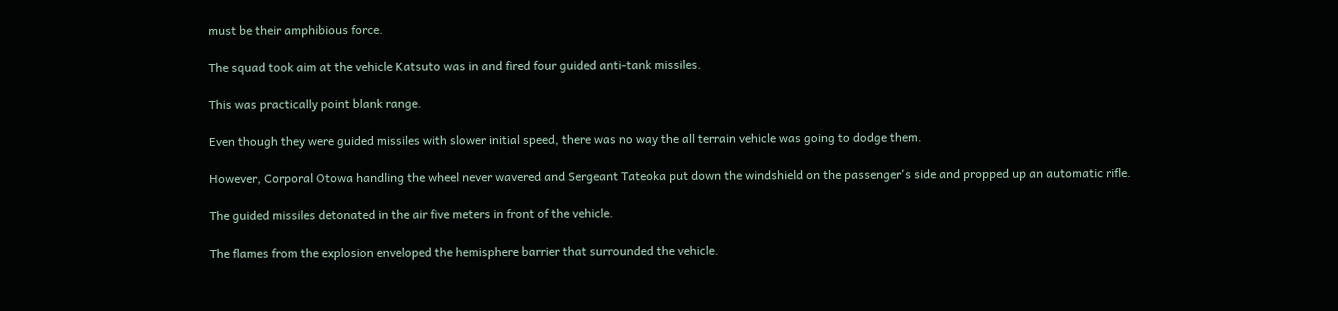must be their amphibious force.

The squad took aim at the vehicle Katsuto was in and fired four guided anti-tank missiles.

This was practically point blank range.

Even though they were guided missiles with slower initial speed, there was no way the all terrain vehicle was going to dodge them.

However, Corporal Otowa handling the wheel never wavered and Sergeant Tateoka put down the windshield on the passenger's side and propped up an automatic rifle.

The guided missiles detonated in the air five meters in front of the vehicle.

The flames from the explosion enveloped the hemisphere barrier that surrounded the vehicle.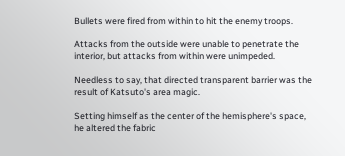Bullets were fired from within to hit the enemy troops.

Attacks from the outside were unable to penetrate the interior, but attacks from within were unimpeded.

Needless to say, that directed transparent barrier was the result of Katsuto's area magic.

Setting himself as the center of the hemisphere's space, he altered the fabric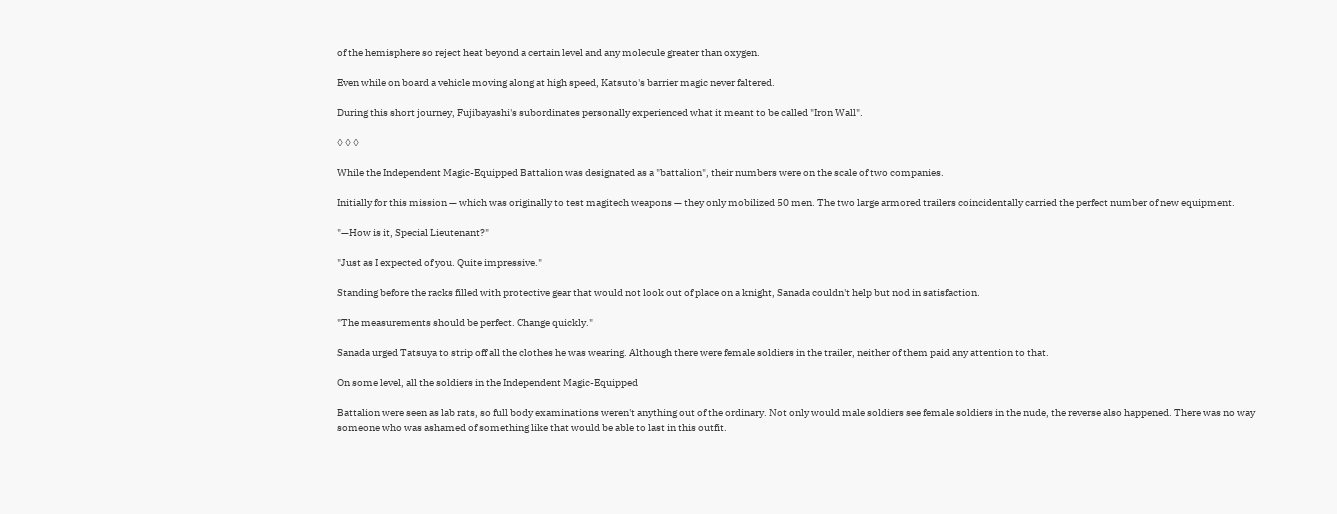of the hemisphere so reject heat beyond a certain level and any molecule greater than oxygen.

Even while on board a vehicle moving along at high speed, Katsuto's barrier magic never faltered.

During this short journey, Fujibayashi's subordinates personally experienced what it meant to be called "Iron Wall".

◊ ◊ ◊

While the Independent Magic-Equipped Battalion was designated as a "battalion", their numbers were on the scale of two companies.

Initially for this mission — which was originally to test magitech weapons — they only mobilized 50 men. The two large armored trailers coincidentally carried the perfect number of new equipment.

"—How is it, Special Lieutenant?"

"Just as I expected of you. Quite impressive."

Standing before the racks filled with protective gear that would not look out of place on a knight, Sanada couldn't help but nod in satisfaction.

"The measurements should be perfect. Change quickly."

Sanada urged Tatsuya to strip off all the clothes he was wearing. Although there were female soldiers in the trailer, neither of them paid any attention to that.

On some level, all the soldiers in the Independent Magic-Equipped

Battalion were seen as lab rats, so full body examinations weren't anything out of the ordinary. Not only would male soldiers see female soldiers in the nude, the reverse also happened. There was no way someone who was ashamed of something like that would be able to last in this outfit.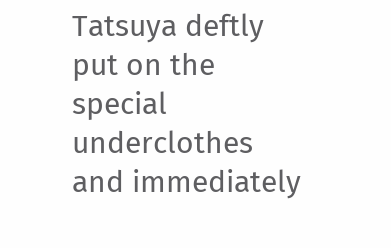Tatsuya deftly put on the special underclothes and immediately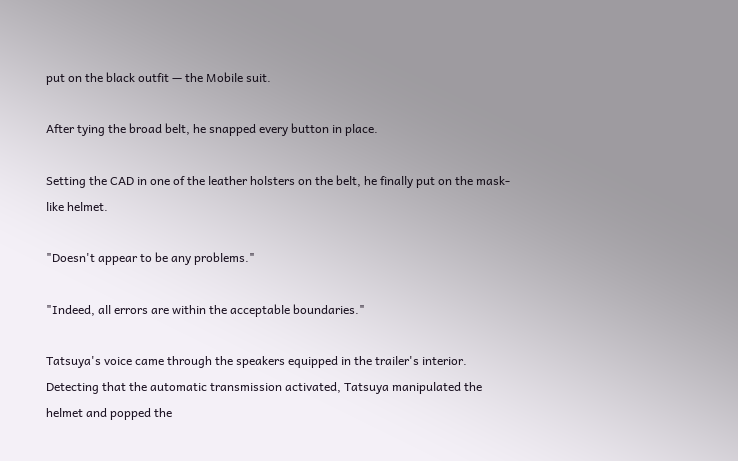put on the black outfit — the Mobile suit.

After tying the broad belt, he snapped every button in place.

Setting the CAD in one of the leather holsters on the belt, he finally put on the mask-like helmet.

"Doesn't appear to be any problems."

"Indeed, all errors are within the acceptable boundaries."

Tatsuya's voice came through the speakers equipped in the trailer's interior. Detecting that the automatic transmission activated, Tatsuya manipulated the helmet and popped the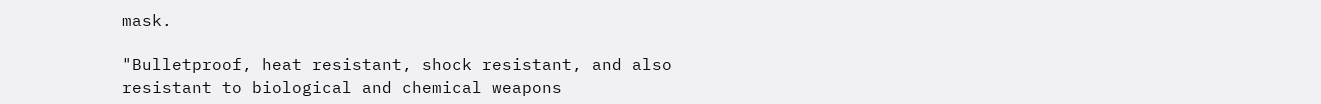mask.

"Bulletproof, heat resistant, shock resistant, and also resistant to biological and chemical weapons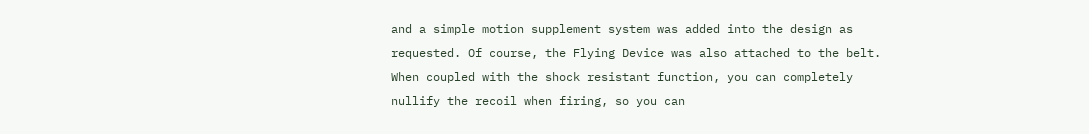and a simple motion supplement system was added into the design as requested. Of course, the Flying Device was also attached to the belt. When coupled with the shock resistant function, you can completely nullify the recoil when firing, so you can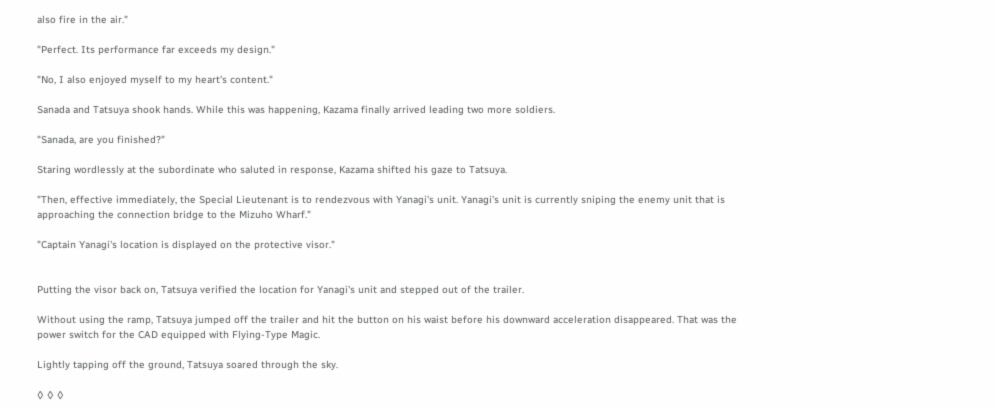also fire in the air."

"Perfect. Its performance far exceeds my design."

"No, I also enjoyed myself to my heart's content."

Sanada and Tatsuya shook hands. While this was happening, Kazama finally arrived leading two more soldiers.

"Sanada, are you finished?"

Staring wordlessly at the subordinate who saluted in response, Kazama shifted his gaze to Tatsuya.

"Then, effective immediately, the Special Lieutenant is to rendezvous with Yanagi's unit. Yanagi's unit is currently sniping the enemy unit that is approaching the connection bridge to the Mizuho Wharf."

"Captain Yanagi's location is displayed on the protective visor."


Putting the visor back on, Tatsuya verified the location for Yanagi's unit and stepped out of the trailer.

Without using the ramp, Tatsuya jumped off the trailer and hit the button on his waist before his downward acceleration disappeared. That was the power switch for the CAD equipped with Flying-Type Magic.

Lightly tapping off the ground, Tatsuya soared through the sky.

◊ ◊ ◊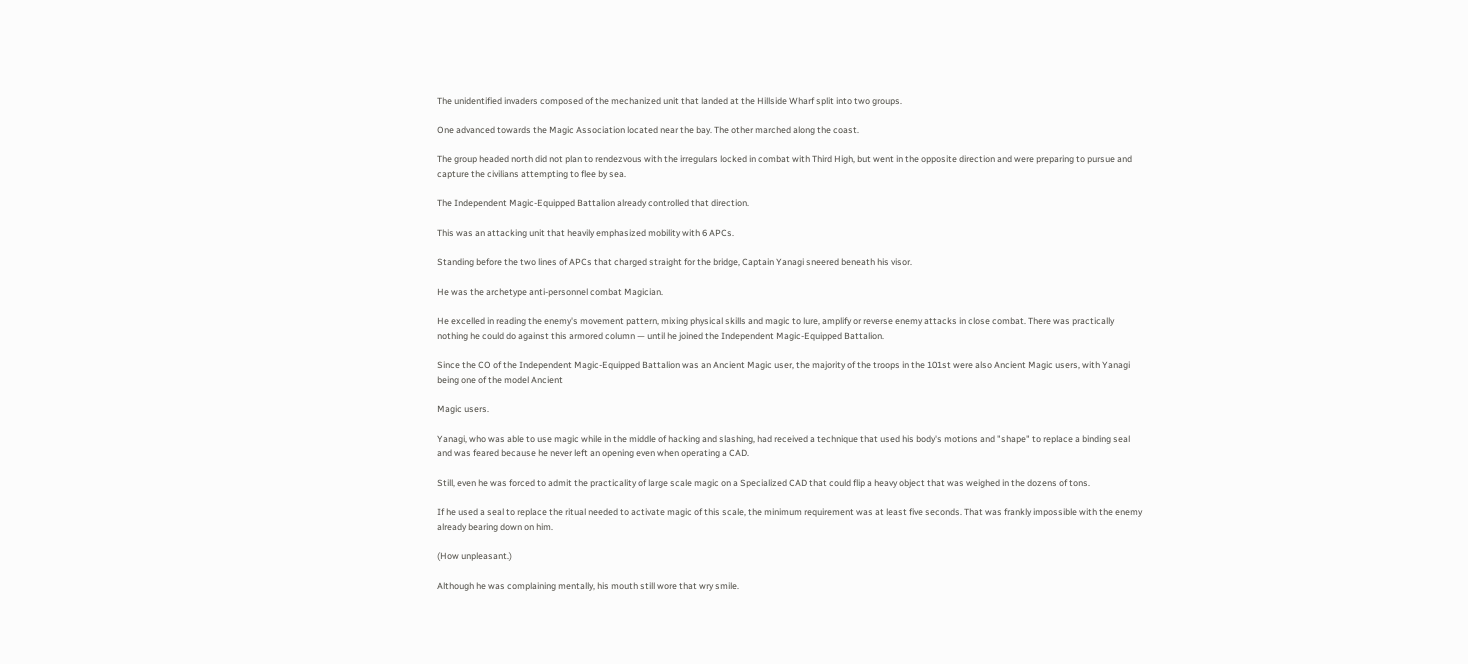The unidentified invaders composed of the mechanized unit that landed at the Hillside Wharf split into two groups.

One advanced towards the Magic Association located near the bay. The other marched along the coast.

The group headed north did not plan to rendezvous with the irregulars locked in combat with Third High, but went in the opposite direction and were preparing to pursue and capture the civilians attempting to flee by sea.

The Independent Magic-Equipped Battalion already controlled that direction.

This was an attacking unit that heavily emphasized mobility with 6 APCs.

Standing before the two lines of APCs that charged straight for the bridge, Captain Yanagi sneered beneath his visor.

He was the archetype anti-personnel combat Magician.

He excelled in reading the enemy's movement pattern, mixing physical skills and magic to lure, amplify or reverse enemy attacks in close combat. There was practically nothing he could do against this armored column — until he joined the Independent Magic-Equipped Battalion.

Since the CO of the Independent Magic-Equipped Battalion was an Ancient Magic user, the majority of the troops in the 101st were also Ancient Magic users, with Yanagi being one of the model Ancient

Magic users.

Yanagi, who was able to use magic while in the middle of hacking and slashing, had received a technique that used his body's motions and "shape" to replace a binding seal and was feared because he never left an opening even when operating a CAD.

Still, even he was forced to admit the practicality of large scale magic on a Specialized CAD that could flip a heavy object that was weighed in the dozens of tons.

If he used a seal to replace the ritual needed to activate magic of this scale, the minimum requirement was at least five seconds. That was frankly impossible with the enemy already bearing down on him.

(How unpleasant.)

Although he was complaining mentally, his mouth still wore that wry smile.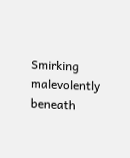Smirking malevolently beneath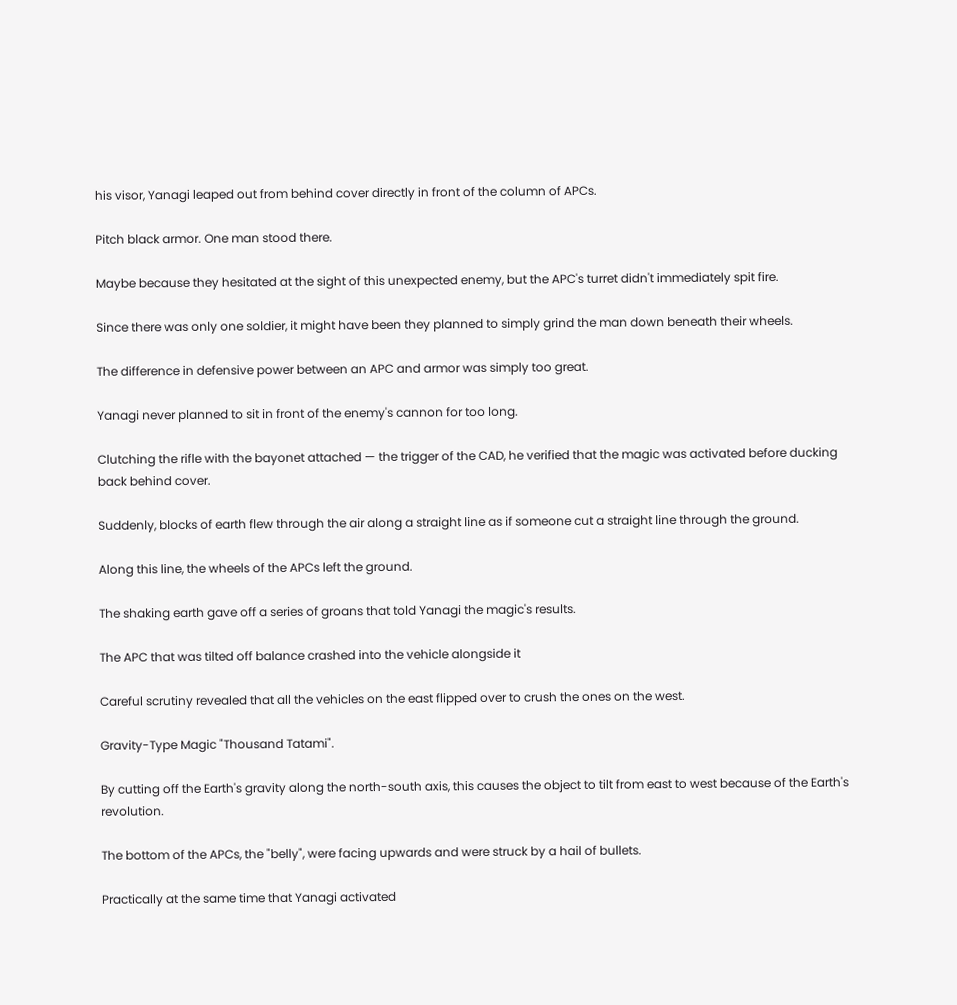his visor, Yanagi leaped out from behind cover directly in front of the column of APCs.

Pitch black armor. One man stood there.

Maybe because they hesitated at the sight of this unexpected enemy, but the APC's turret didn't immediately spit fire.

Since there was only one soldier, it might have been they planned to simply grind the man down beneath their wheels.

The difference in defensive power between an APC and armor was simply too great.

Yanagi never planned to sit in front of the enemy's cannon for too long.

Clutching the rifle with the bayonet attached — the trigger of the CAD, he verified that the magic was activated before ducking back behind cover.

Suddenly, blocks of earth flew through the air along a straight line as if someone cut a straight line through the ground.

Along this line, the wheels of the APCs left the ground.

The shaking earth gave off a series of groans that told Yanagi the magic's results.

The APC that was tilted off balance crashed into the vehicle alongside it

Careful scrutiny revealed that all the vehicles on the east flipped over to crush the ones on the west.

Gravity-Type Magic "Thousand Tatami".

By cutting off the Earth's gravity along the north-south axis, this causes the object to tilt from east to west because of the Earth's revolution.

The bottom of the APCs, the "belly", were facing upwards and were struck by a hail of bullets.

Practically at the same time that Yanagi activated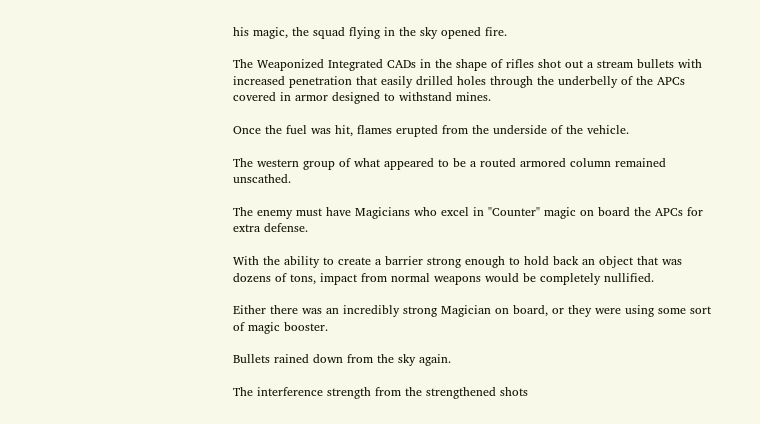his magic, the squad flying in the sky opened fire.

The Weaponized Integrated CADs in the shape of rifles shot out a stream bullets with increased penetration that easily drilled holes through the underbelly of the APCs covered in armor designed to withstand mines.

Once the fuel was hit, flames erupted from the underside of the vehicle.

The western group of what appeared to be a routed armored column remained unscathed.

The enemy must have Magicians who excel in "Counter" magic on board the APCs for extra defense.

With the ability to create a barrier strong enough to hold back an object that was dozens of tons, impact from normal weapons would be completely nullified.

Either there was an incredibly strong Magician on board, or they were using some sort of magic booster.

Bullets rained down from the sky again.

The interference strength from the strengthened shots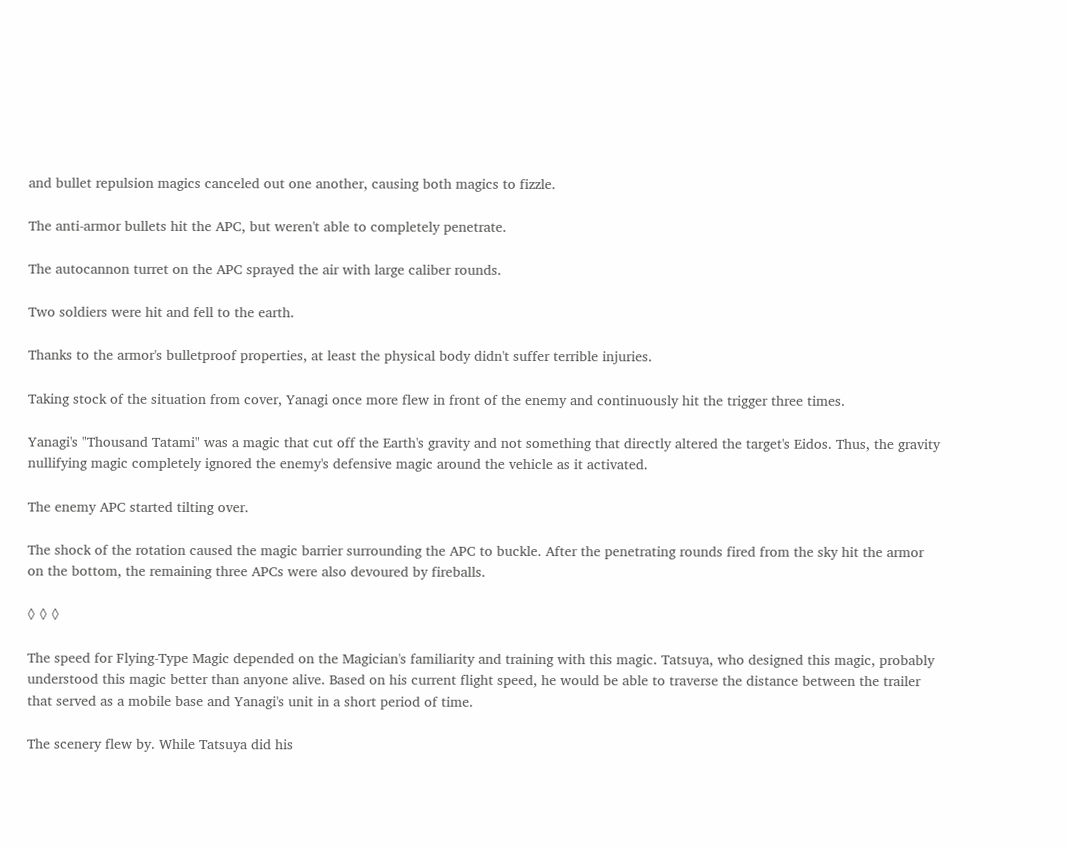and bullet repulsion magics canceled out one another, causing both magics to fizzle.

The anti-armor bullets hit the APC, but weren't able to completely penetrate.

The autocannon turret on the APC sprayed the air with large caliber rounds.

Two soldiers were hit and fell to the earth.

Thanks to the armor's bulletproof properties, at least the physical body didn't suffer terrible injuries.

Taking stock of the situation from cover, Yanagi once more flew in front of the enemy and continuously hit the trigger three times.

Yanagi's "Thousand Tatami" was a magic that cut off the Earth's gravity and not something that directly altered the target's Eidos. Thus, the gravity nullifying magic completely ignored the enemy's defensive magic around the vehicle as it activated.

The enemy APC started tilting over.

The shock of the rotation caused the magic barrier surrounding the APC to buckle. After the penetrating rounds fired from the sky hit the armor on the bottom, the remaining three APCs were also devoured by fireballs.

◊ ◊ ◊

The speed for Flying-Type Magic depended on the Magician's familiarity and training with this magic. Tatsuya, who designed this magic, probably understood this magic better than anyone alive. Based on his current flight speed, he would be able to traverse the distance between the trailer that served as a mobile base and Yanagi's unit in a short period of time.

The scenery flew by. While Tatsuya did his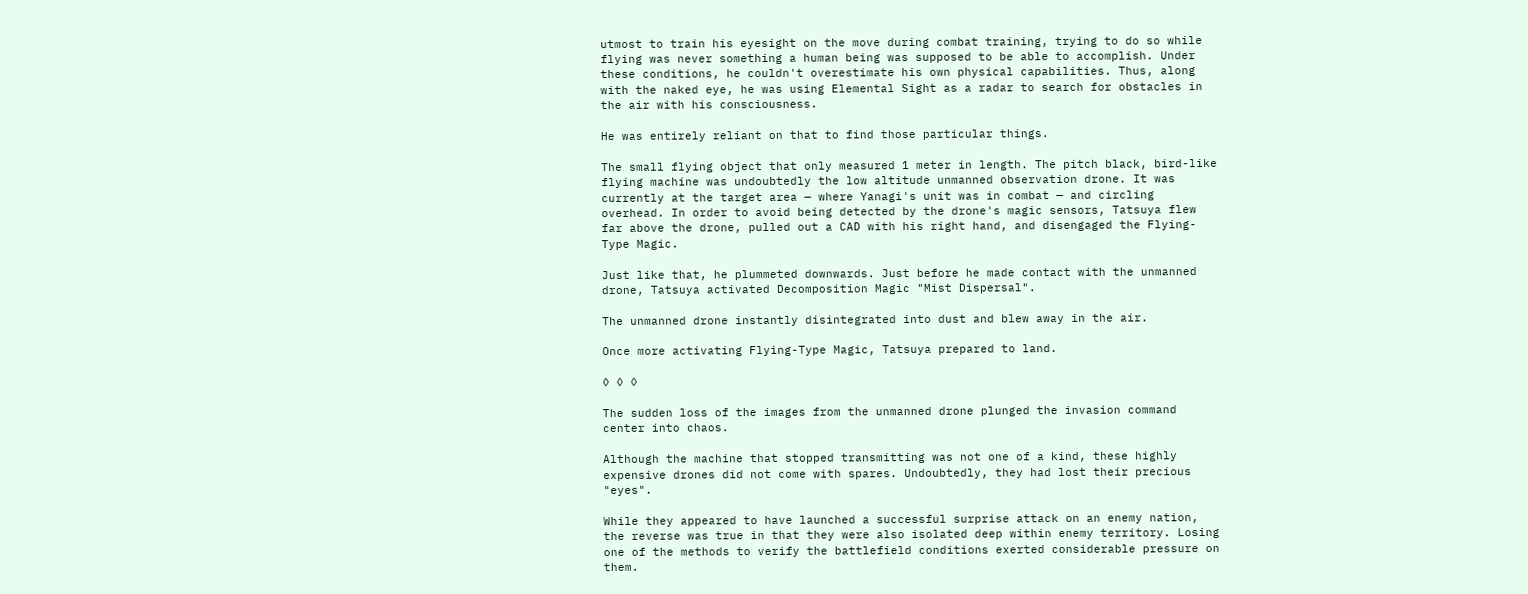utmost to train his eyesight on the move during combat training, trying to do so while flying was never something a human being was supposed to be able to accomplish. Under these conditions, he couldn't overestimate his own physical capabilities. Thus, along with the naked eye, he was using Elemental Sight as a radar to search for obstacles in the air with his consciousness.

He was entirely reliant on that to find those particular things.

The small flying object that only measured 1 meter in length. The pitch black, bird-like flying machine was undoubtedly the low altitude unmanned observation drone. It was currently at the target area — where Yanagi's unit was in combat — and circling overhead. In order to avoid being detected by the drone's magic sensors, Tatsuya flew far above the drone, pulled out a CAD with his right hand, and disengaged the Flying-Type Magic.

Just like that, he plummeted downwards. Just before he made contact with the unmanned drone, Tatsuya activated Decomposition Magic "Mist Dispersal".

The unmanned drone instantly disintegrated into dust and blew away in the air.

Once more activating Flying-Type Magic, Tatsuya prepared to land.

◊ ◊ ◊

The sudden loss of the images from the unmanned drone plunged the invasion command center into chaos.

Although the machine that stopped transmitting was not one of a kind, these highly expensive drones did not come with spares. Undoubtedly, they had lost their precious "eyes".

While they appeared to have launched a successful surprise attack on an enemy nation, the reverse was true in that they were also isolated deep within enemy territory. Losing one of the methods to verify the battlefield conditions exerted considerable pressure on them.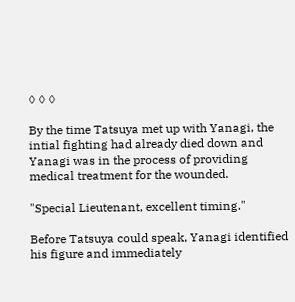◊ ◊ ◊

By the time Tatsuya met up with Yanagi, the intial fighting had already died down and Yanagi was in the process of providing medical treatment for the wounded.

"Special Lieutenant, excellent timing."

Before Tatsuya could speak, Yanagi identified his figure and immediately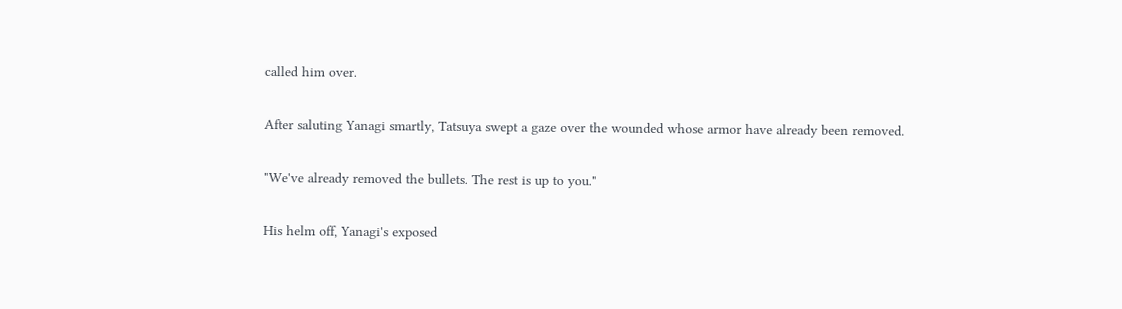called him over.

After saluting Yanagi smartly, Tatsuya swept a gaze over the wounded whose armor have already been removed.

"We've already removed the bullets. The rest is up to you."

His helm off, Yanagi's exposed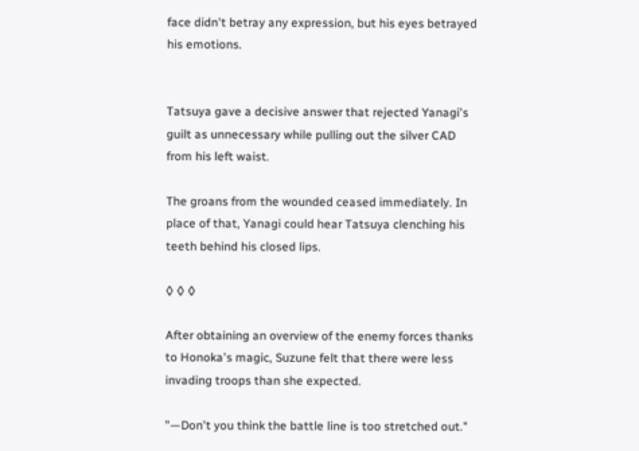face didn't betray any expression, but his eyes betrayed his emotions.


Tatsuya gave a decisive answer that rejected Yanagi's guilt as unnecessary while pulling out the silver CAD from his left waist.

The groans from the wounded ceased immediately. In place of that, Yanagi could hear Tatsuya clenching his teeth behind his closed lips.

◊ ◊ ◊

After obtaining an overview of the enemy forces thanks to Honoka's magic, Suzune felt that there were less invading troops than she expected.

"—Don't you think the battle line is too stretched out."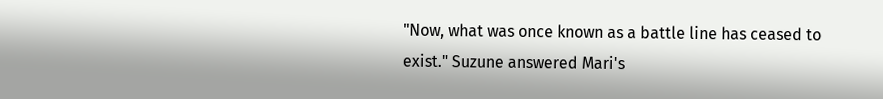"Now, what was once known as a battle line has ceased to exist." Suzune answered Mari's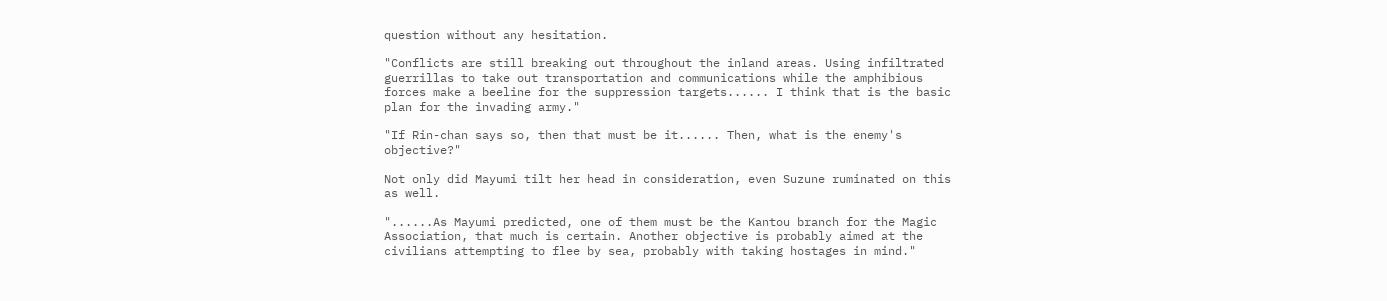question without any hesitation.

"Conflicts are still breaking out throughout the inland areas. Using infiltrated guerrillas to take out transportation and communications while the amphibious forces make a beeline for the suppression targets...... I think that is the basic plan for the invading army."

"If Rin-chan says so, then that must be it...... Then, what is the enemy's objective?"

Not only did Mayumi tilt her head in consideration, even Suzune ruminated on this as well.

"......As Mayumi predicted, one of them must be the Kantou branch for the Magic Association, that much is certain. Another objective is probably aimed at the civilians attempting to flee by sea, probably with taking hostages in mind."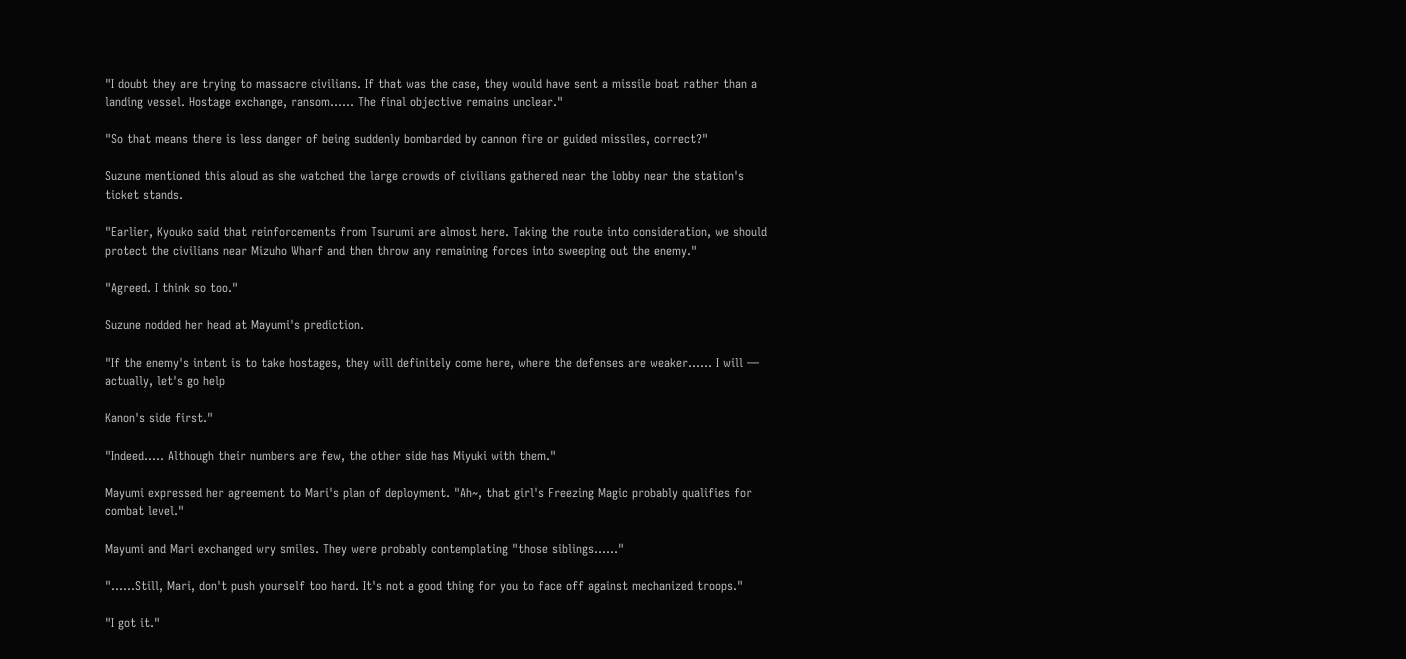"I doubt they are trying to massacre civilians. If that was the case, they would have sent a missile boat rather than a landing vessel. Hostage exchange, ransom...... The final objective remains unclear."

"So that means there is less danger of being suddenly bombarded by cannon fire or guided missiles, correct?"

Suzune mentioned this aloud as she watched the large crowds of civilians gathered near the lobby near the station's ticket stands.

"Earlier, Kyouko said that reinforcements from Tsurumi are almost here. Taking the route into consideration, we should protect the civilians near Mizuho Wharf and then throw any remaining forces into sweeping out the enemy."

"Agreed. I think so too."

Suzune nodded her head at Mayumi's prediction.

"If the enemy's intent is to take hostages, they will definitely come here, where the defenses are weaker...... I will — actually, let's go help

Kanon's side first."

"Indeed..... Although their numbers are few, the other side has Miyuki with them."

Mayumi expressed her agreement to Mari's plan of deployment. "Ah~, that girl's Freezing Magic probably qualifies for combat level."

Mayumi and Mari exchanged wry smiles. They were probably contemplating "those siblings......"

"......Still, Mari, don't push yourself too hard. It's not a good thing for you to face off against mechanized troops."

"I got it."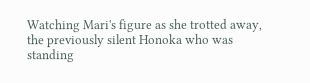Watching Mari's figure as she trotted away, the previously silent Honoka who was standing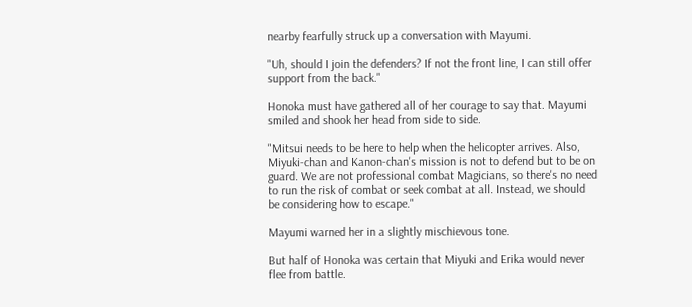nearby fearfully struck up a conversation with Mayumi.

"Uh, should I join the defenders? If not the front line, I can still offer support from the back."

Honoka must have gathered all of her courage to say that. Mayumi smiled and shook her head from side to side.

"Mitsui needs to be here to help when the helicopter arrives. Also, Miyuki-chan and Kanon-chan's mission is not to defend but to be on guard. We are not professional combat Magicians, so there's no need to run the risk of combat or seek combat at all. Instead, we should be considering how to escape."

Mayumi warned her in a slightly mischievous tone.

But half of Honoka was certain that Miyuki and Erika would never flee from battle.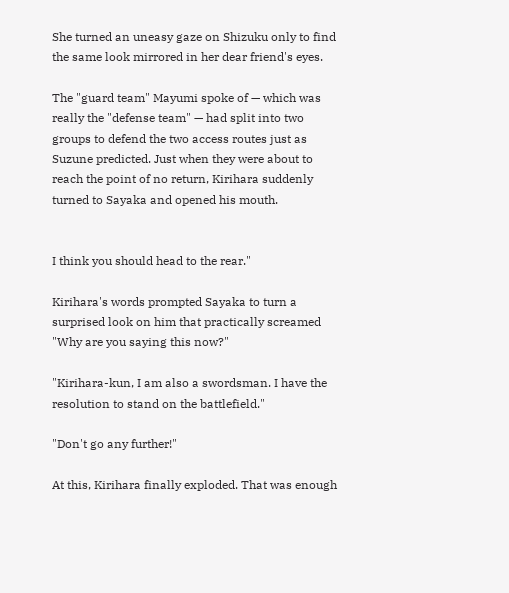She turned an uneasy gaze on Shizuku only to find the same look mirrored in her dear friend's eyes.

The "guard team" Mayumi spoke of — which was really the "defense team" — had split into two groups to defend the two access routes just as Suzune predicted. Just when they were about to reach the point of no return, Kirihara suddenly turned to Sayaka and opened his mouth.


I think you should head to the rear."

Kirihara's words prompted Sayaka to turn a surprised look on him that practically screamed "Why are you saying this now?"

"Kirihara-kun, I am also a swordsman. I have the resolution to stand on the battlefield."

"Don't go any further!"

At this, Kirihara finally exploded. That was enough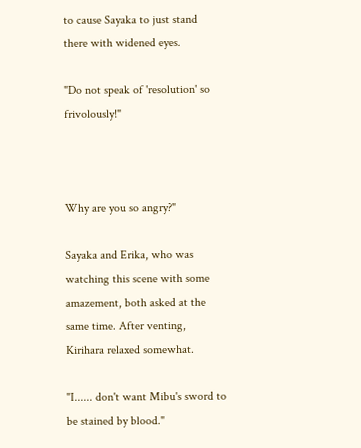to cause Sayaka to just stand there with widened eyes.

"Do not speak of 'resolution' so frivolously!"



Why are you so angry?"

Sayaka and Erika, who was watching this scene with some amazement, both asked at the same time. After venting, Kirihara relaxed somewhat.

"I...... don't want Mibu's sword to be stained by blood."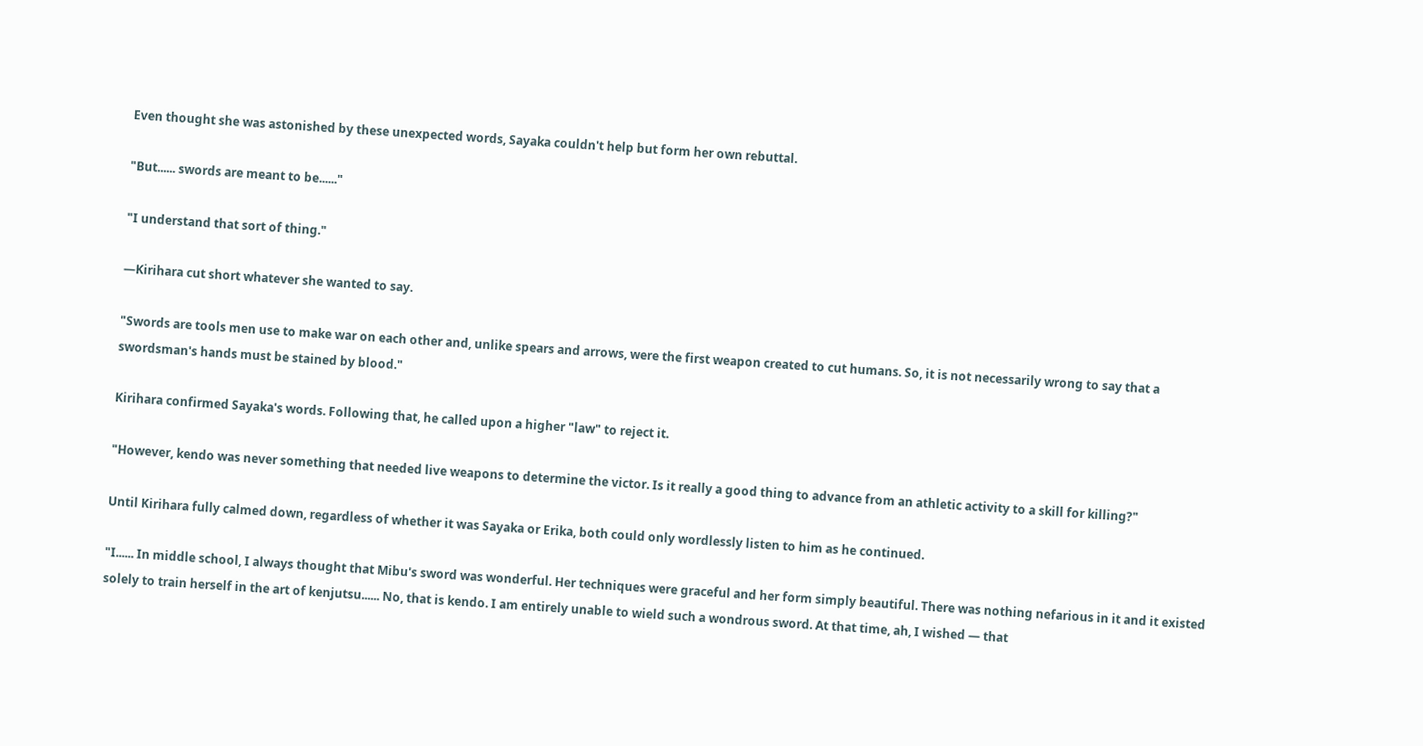Even thought she was astonished by these unexpected words, Sayaka couldn't help but form her own rebuttal.

"But...... swords are meant to be......"

"I understand that sort of thing."

—Kirihara cut short whatever she wanted to say.

"Swords are tools men use to make war on each other and, unlike spears and arrows, were the first weapon created to cut humans. So, it is not necessarily wrong to say that a swordsman's hands must be stained by blood."

Kirihara confirmed Sayaka's words. Following that, he called upon a higher "law" to reject it.

"However, kendo was never something that needed live weapons to determine the victor. Is it really a good thing to advance from an athletic activity to a skill for killing?"

Until Kirihara fully calmed down, regardless of whether it was Sayaka or Erika, both could only wordlessly listen to him as he continued.

"I...... In middle school, I always thought that Mibu's sword was wonderful. Her techniques were graceful and her form simply beautiful. There was nothing nefarious in it and it existed solely to train herself in the art of kenjutsu...... No, that is kendo. I am entirely unable to wield such a wondrous sword. At that time, ah, I wished — that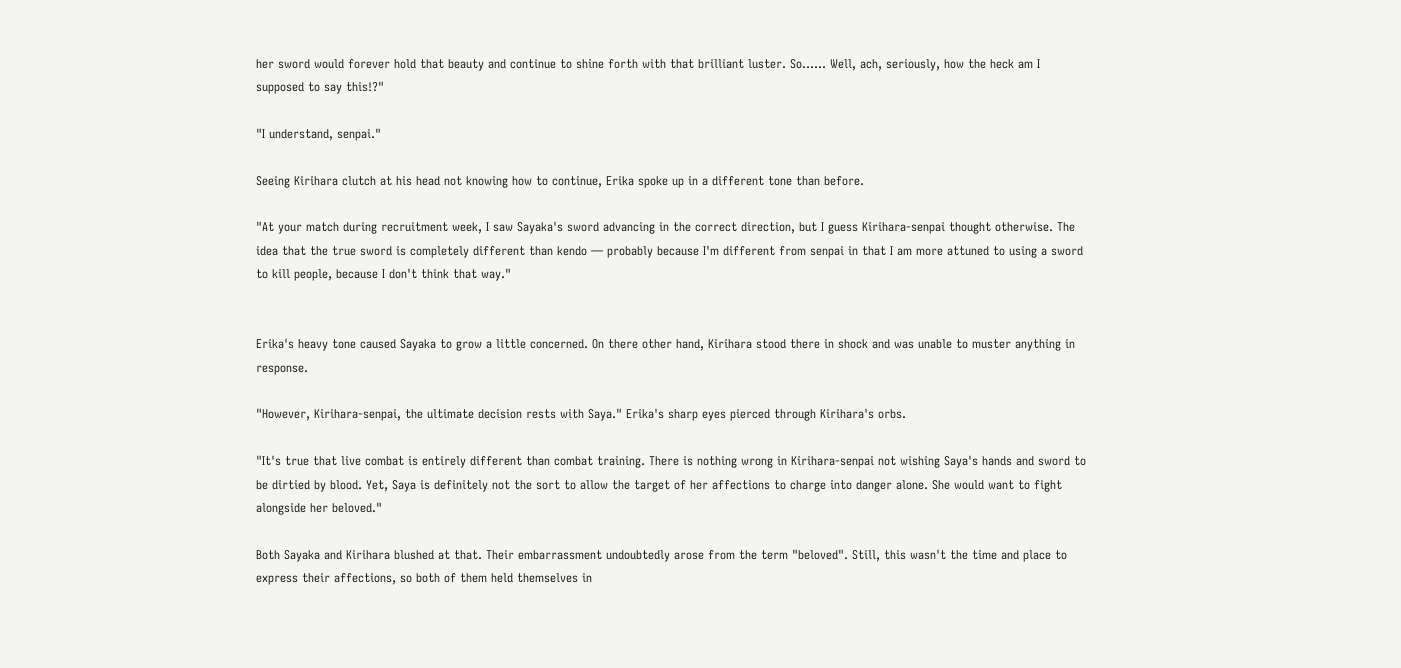her sword would forever hold that beauty and continue to shine forth with that brilliant luster. So...... Well, ach, seriously, how the heck am I supposed to say this!?"

"I understand, senpai."

Seeing Kirihara clutch at his head not knowing how to continue, Erika spoke up in a different tone than before.

"At your match during recruitment week, I saw Sayaka's sword advancing in the correct direction, but I guess Kirihara-senpai thought otherwise. The idea that the true sword is completely different than kendo — probably because I'm different from senpai in that I am more attuned to using a sword to kill people, because I don't think that way."


Erika's heavy tone caused Sayaka to grow a little concerned. On there other hand, Kirihara stood there in shock and was unable to muster anything in response.

"However, Kirihara-senpai, the ultimate decision rests with Saya." Erika's sharp eyes pierced through Kirihara's orbs.

"It's true that live combat is entirely different than combat training. There is nothing wrong in Kirihara-senpai not wishing Saya's hands and sword to be dirtied by blood. Yet, Saya is definitely not the sort to allow the target of her affections to charge into danger alone. She would want to fight alongside her beloved."

Both Sayaka and Kirihara blushed at that. Their embarrassment undoubtedly arose from the term "beloved". Still, this wasn't the time and place to express their affections, so both of them held themselves in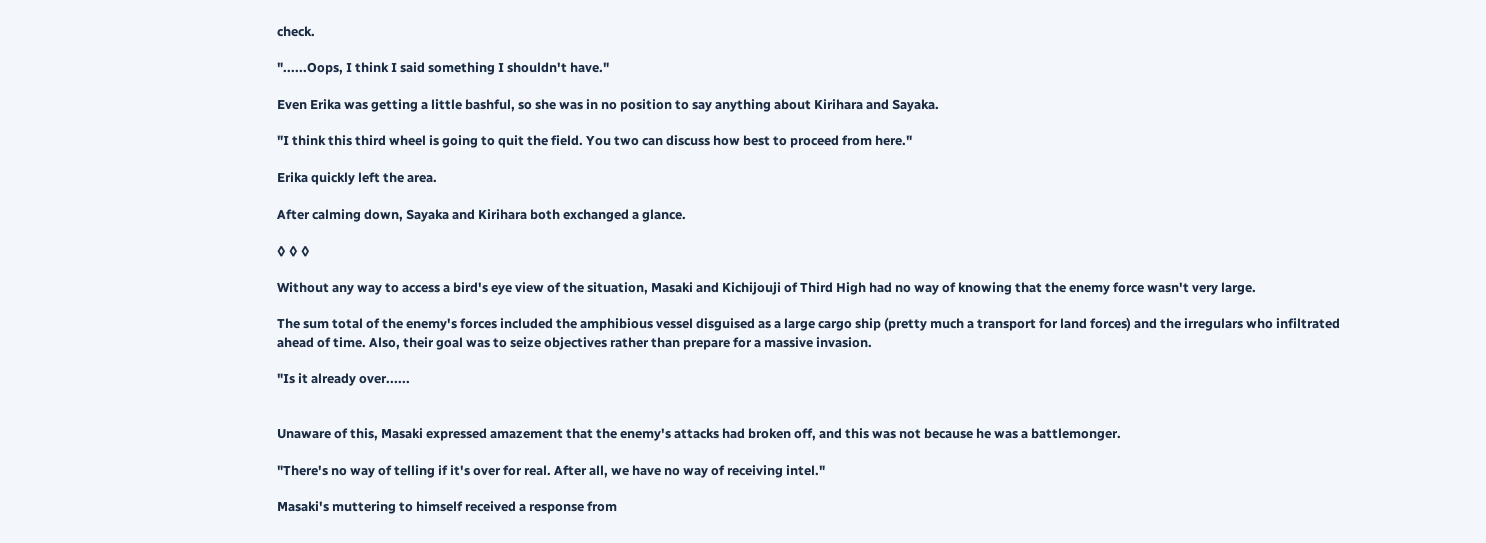check.

"......Oops, I think I said something I shouldn't have."

Even Erika was getting a little bashful, so she was in no position to say anything about Kirihara and Sayaka.

"I think this third wheel is going to quit the field. You two can discuss how best to proceed from here."

Erika quickly left the area.

After calming down, Sayaka and Kirihara both exchanged a glance.

◊ ◊ ◊

Without any way to access a bird's eye view of the situation, Masaki and Kichijouji of Third High had no way of knowing that the enemy force wasn't very large.

The sum total of the enemy's forces included the amphibious vessel disguised as a large cargo ship (pretty much a transport for land forces) and the irregulars who infiltrated ahead of time. Also, their goal was to seize objectives rather than prepare for a massive invasion.

"Is it already over......


Unaware of this, Masaki expressed amazement that the enemy's attacks had broken off, and this was not because he was a battlemonger.

"There's no way of telling if it's over for real. After all, we have no way of receiving intel."

Masaki's muttering to himself received a response from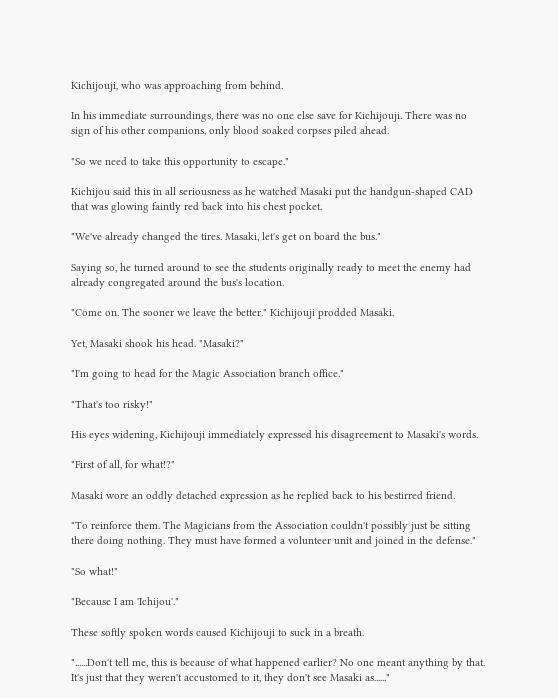Kichijouji, who was approaching from behind.

In his immediate surroundings, there was no one else save for Kichijouji. There was no sign of his other companions, only blood soaked corpses piled ahead.

"So we need to take this opportunity to escape."

Kichijou said this in all seriousness as he watched Masaki put the handgun-shaped CAD that was glowing faintly red back into his chest pocket.

"We've already changed the tires. Masaki, let's get on board the bus."

Saying so, he turned around to see the students originally ready to meet the enemy had already congregated around the bus's location.

"Come on. The sooner we leave the better." Kichijouji prodded Masaki.

Yet, Masaki shook his head. "Masaki?"

"I'm going to head for the Magic Association branch office."

"That's too risky!"

His eyes widening, Kichijouji immediately expressed his disagreement to Masaki's words.

"First of all, for what!?"

Masaki wore an oddly detached expression as he replied back to his bestirred friend.

"To reinforce them. The Magicians from the Association couldn't possibly just be sitting there doing nothing. They must have formed a volunteer unit and joined in the defense."

"So what!"

"Because I am 'Ichijou'."

These softly spoken words caused Kichijouji to suck in a breath.

"......Don't tell me, this is because of what happened earlier? No one meant anything by that. It's just that they weren't accustomed to it, they don't see Masaki as......"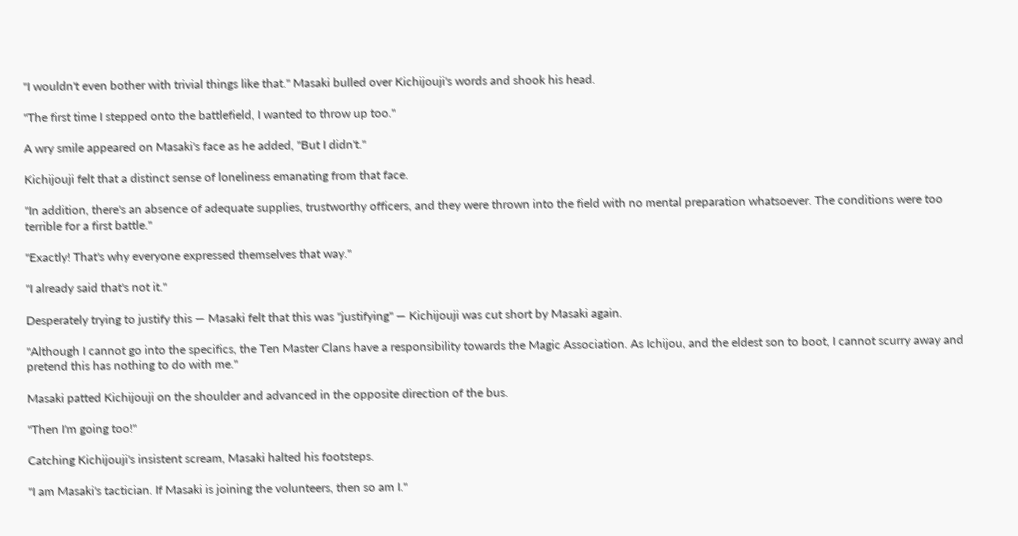"I wouldn't even bother with trivial things like that." Masaki bulled over Kichijouji's words and shook his head.

"The first time I stepped onto the battlefield, I wanted to throw up too."

A wry smile appeared on Masaki's face as he added, "But I didn't."

Kichijouji felt that a distinct sense of loneliness emanating from that face.

"In addition, there's an absence of adequate supplies, trustworthy officers, and they were thrown into the field with no mental preparation whatsoever. The conditions were too terrible for a first battle."

"Exactly! That's why everyone expressed themselves that way."

"I already said that's not it."

Desperately trying to justify this — Masaki felt that this was "justifying" — Kichijouji was cut short by Masaki again.

"Although I cannot go into the specifics, the Ten Master Clans have a responsibility towards the Magic Association. As Ichijou, and the eldest son to boot, I cannot scurry away and pretend this has nothing to do with me."

Masaki patted Kichijouji on the shoulder and advanced in the opposite direction of the bus.

"Then I'm going too!"

Catching Kichijouji's insistent scream, Masaki halted his footsteps.

"I am Masaki's tactician. If Masaki is joining the volunteers, then so am I."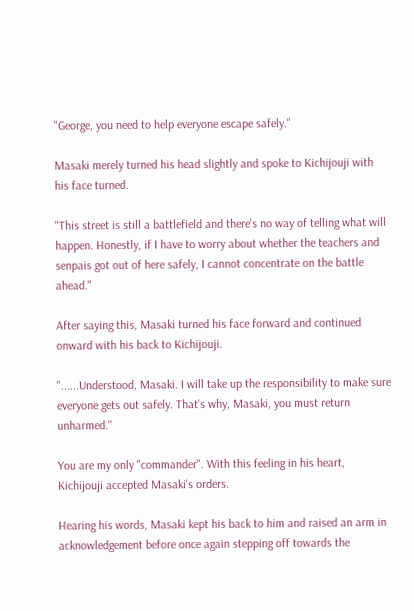"George, you need to help everyone escape safely."

Masaki merely turned his head slightly and spoke to Kichijouji with his face turned.

"This street is still a battlefield and there's no way of telling what will happen. Honestly, if I have to worry about whether the teachers and senpais got out of here safely, I cannot concentrate on the battle ahead."

After saying this, Masaki turned his face forward and continued onward with his back to Kichijouji.

"......Understood, Masaki. I will take up the responsibility to make sure everyone gets out safely. That's why, Masaki, you must return unharmed."

You are my only "commander". With this feeling in his heart, Kichijouji accepted Masaki's orders.

Hearing his words, Masaki kept his back to him and raised an arm in acknowledgement before once again stepping off towards the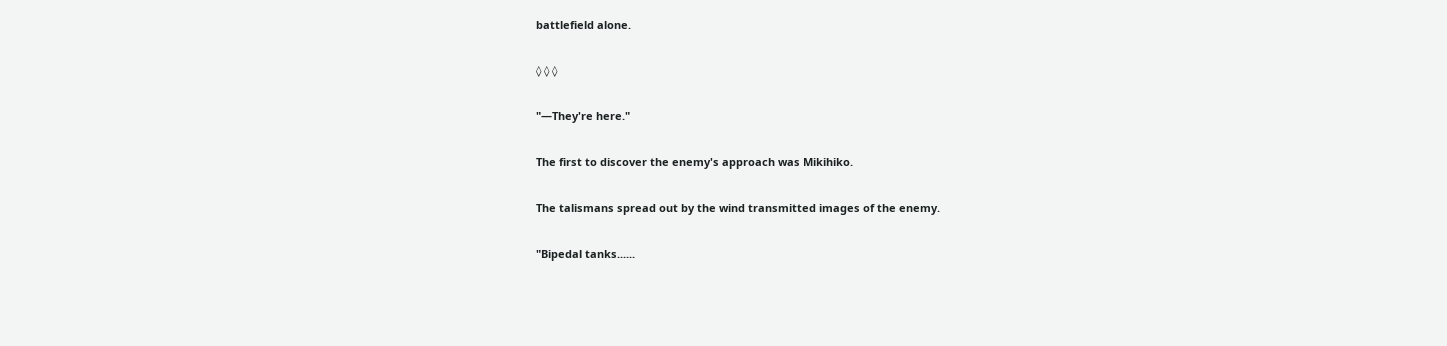battlefield alone.

◊ ◊ ◊

"—They're here."

The first to discover the enemy's approach was Mikihiko.

The talismans spread out by the wind transmitted images of the enemy.

"Bipedal tanks......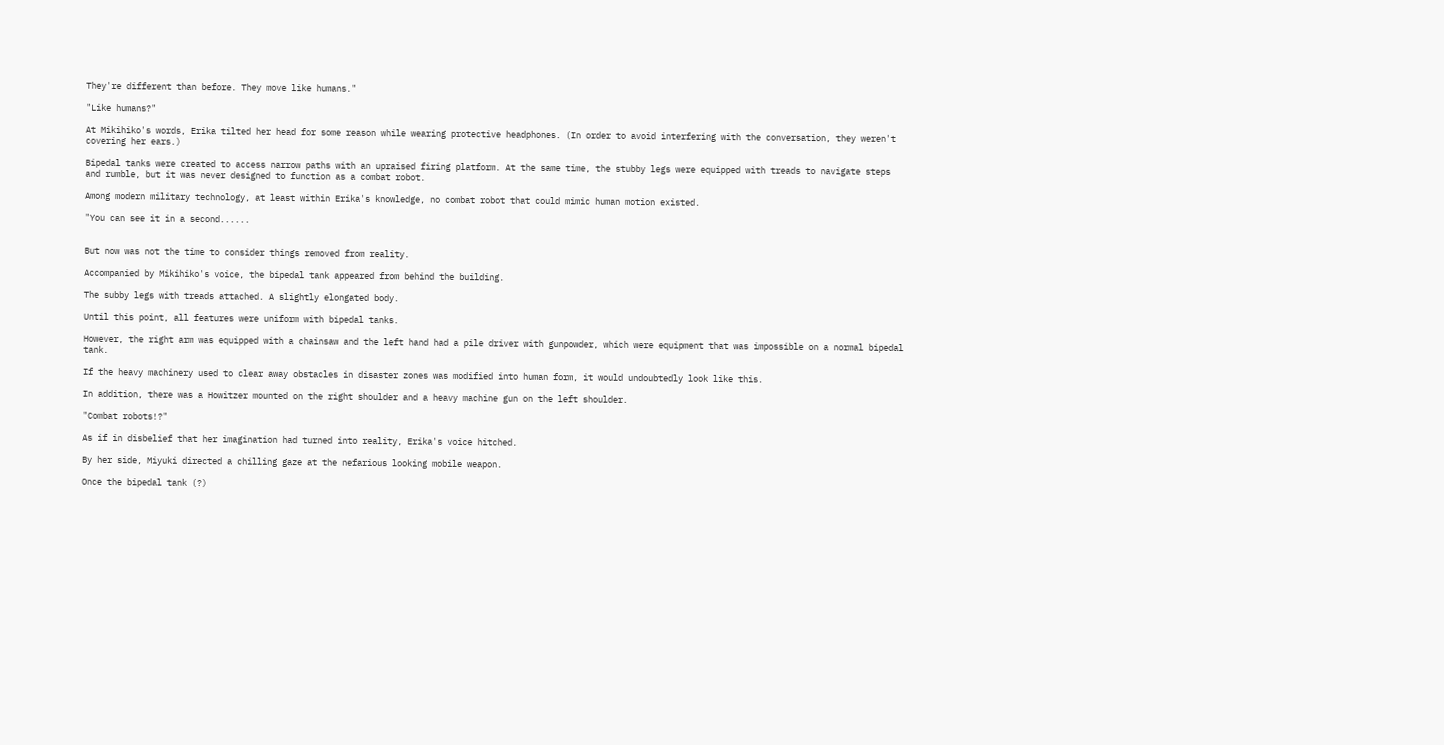They're different than before. They move like humans."

"Like humans?"

At Mikihiko's words, Erika tilted her head for some reason while wearing protective headphones. (In order to avoid interfering with the conversation, they weren't covering her ears.)

Bipedal tanks were created to access narrow paths with an upraised firing platform. At the same time, the stubby legs were equipped with treads to navigate steps and rumble, but it was never designed to function as a combat robot.

Among modern military technology, at least within Erika's knowledge, no combat robot that could mimic human motion existed.

"You can see it in a second......


But now was not the time to consider things removed from reality.

Accompanied by Mikihiko's voice, the bipedal tank appeared from behind the building.

The subby legs with treads attached. A slightly elongated body.

Until this point, all features were uniform with bipedal tanks.

However, the right arm was equipped with a chainsaw and the left hand had a pile driver with gunpowder, which were equipment that was impossible on a normal bipedal tank.

If the heavy machinery used to clear away obstacles in disaster zones was modified into human form, it would undoubtedly look like this.

In addition, there was a Howitzer mounted on the right shoulder and a heavy machine gun on the left shoulder.

"Combat robots!?"

As if in disbelief that her imagination had turned into reality, Erika's voice hitched.

By her side, Miyuki directed a chilling gaze at the nefarious looking mobile weapon.

Once the bipedal tank (?)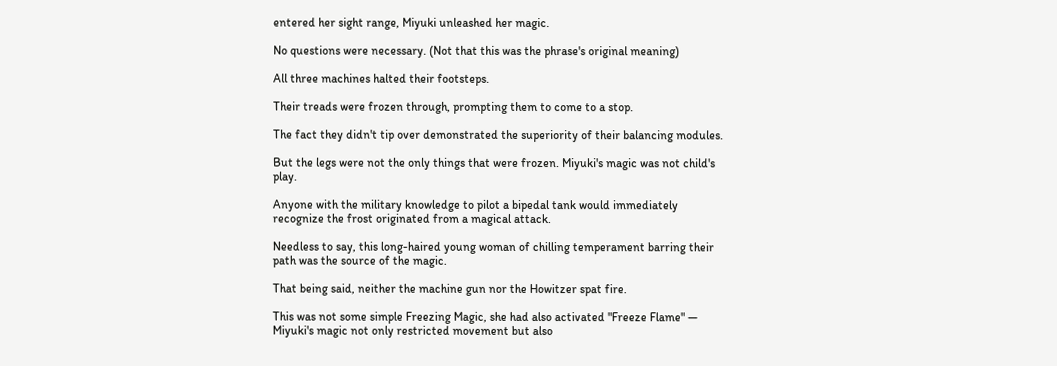entered her sight range, Miyuki unleashed her magic.

No questions were necessary. (Not that this was the phrase's original meaning)

All three machines halted their footsteps.

Their treads were frozen through, prompting them to come to a stop.

The fact they didn't tip over demonstrated the superiority of their balancing modules.

But the legs were not the only things that were frozen. Miyuki's magic was not child's play.

Anyone with the military knowledge to pilot a bipedal tank would immediately recognize the frost originated from a magical attack.

Needless to say, this long-haired young woman of chilling temperament barring their path was the source of the magic.

That being said, neither the machine gun nor the Howitzer spat fire.

This was not some simple Freezing Magic, she had also activated "Freeze Flame" — Miyuki's magic not only restricted movement but also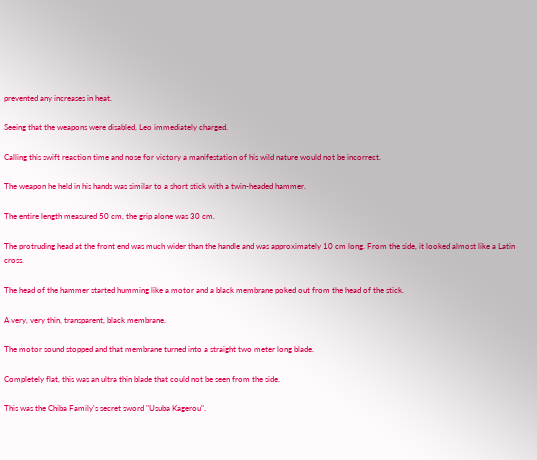prevented any increases in heat.

Seeing that the weapons were disabled, Leo immediately charged.

Calling this swift reaction time and nose for victory a manifestation of his wild nature would not be incorrect.

The weapon he held in his hands was similar to a short stick with a twin-headed hammer.

The entire length measured 50 cm, the grip alone was 30 cm.

The protruding head at the front end was much wider than the handle and was approximately 10 cm long. From the side, it looked almost like a Latin cross.

The head of the hammer started humming like a motor and a black membrane poked out from the head of the stick.

A very, very thin, transparent, black membrane.

The motor sound stopped and that membrane turned into a straight two meter long blade.

Completely flat, this was an ultra thin blade that could not be seen from the side.

This was the Chiba Family's secret sword "Usuba Kagerou".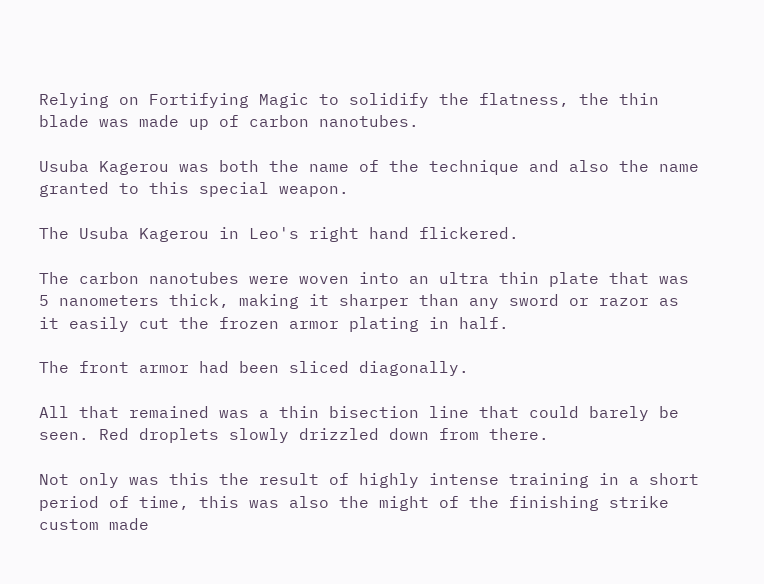Relying on Fortifying Magic to solidify the flatness, the thin blade was made up of carbon nanotubes.

Usuba Kagerou was both the name of the technique and also the name granted to this special weapon.

The Usuba Kagerou in Leo's right hand flickered.

The carbon nanotubes were woven into an ultra thin plate that was 5 nanometers thick, making it sharper than any sword or razor as it easily cut the frozen armor plating in half.

The front armor had been sliced diagonally.

All that remained was a thin bisection line that could barely be seen. Red droplets slowly drizzled down from there.

Not only was this the result of highly intense training in a short period of time, this was also the might of the finishing strike custom made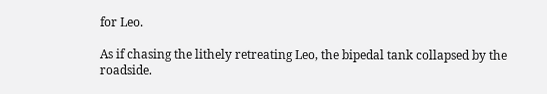for Leo.

As if chasing the lithely retreating Leo, the bipedal tank collapsed by the roadside.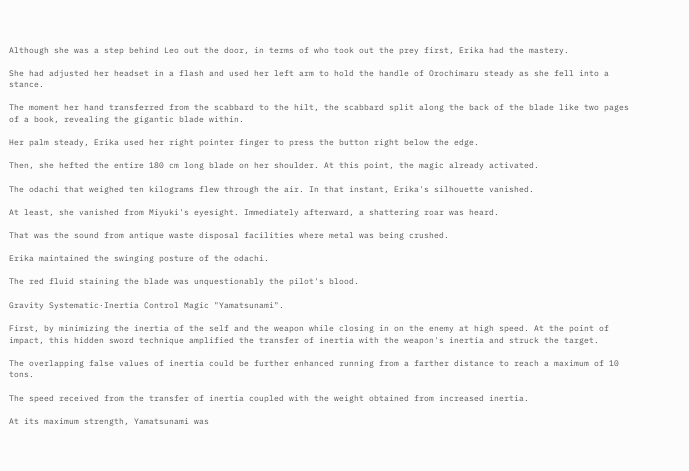Although she was a step behind Leo out the door, in terms of who took out the prey first, Erika had the mastery.

She had adjusted her headset in a flash and used her left arm to hold the handle of Orochimaru steady as she fell into a stance.

The moment her hand transferred from the scabbard to the hilt, the scabbard split along the back of the blade like two pages of a book, revealing the gigantic blade within.

Her palm steady, Erika used her right pointer finger to press the button right below the edge.

Then, she hefted the entire 180 cm long blade on her shoulder. At this point, the magic already activated.

The odachi that weighed ten kilograms flew through the air. In that instant, Erika's silhouette vanished.

At least, she vanished from Miyuki's eyesight. Immediately afterward, a shattering roar was heard.

That was the sound from antique waste disposal facilities where metal was being crushed.

Erika maintained the swinging posture of the odachi.

The red fluid staining the blade was unquestionably the pilot's blood.

Gravity Systematic·Inertia Control Magic "Yamatsunami".

First, by minimizing the inertia of the self and the weapon while closing in on the enemy at high speed. At the point of impact, this hidden sword technique amplified the transfer of inertia with the weapon's inertia and struck the target.

The overlapping false values of inertia could be further enhanced running from a farther distance to reach a maximum of 10 tons.

The speed received from the transfer of inertia coupled with the weight obtained from increased inertia.

At its maximum strength, Yamatsunami was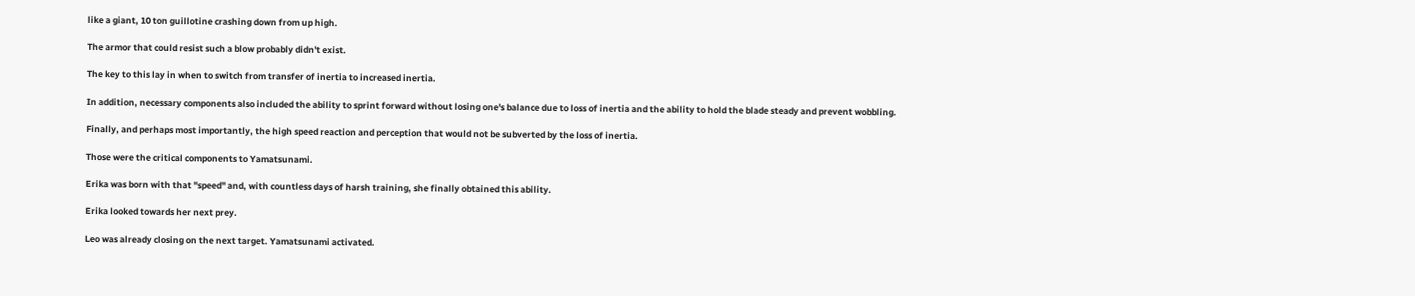like a giant, 10 ton guillotine crashing down from up high.

The armor that could resist such a blow probably didn't exist.

The key to this lay in when to switch from transfer of inertia to increased inertia.

In addition, necessary components also included the ability to sprint forward without losing one's balance due to loss of inertia and the ability to hold the blade steady and prevent wobbling.

Finally, and perhaps most importantly, the high speed reaction and perception that would not be subverted by the loss of inertia.

Those were the critical components to Yamatsunami.

Erika was born with that "speed" and, with countless days of harsh training, she finally obtained this ability.

Erika looked towards her next prey.

Leo was already closing on the next target. Yamatsunami activated.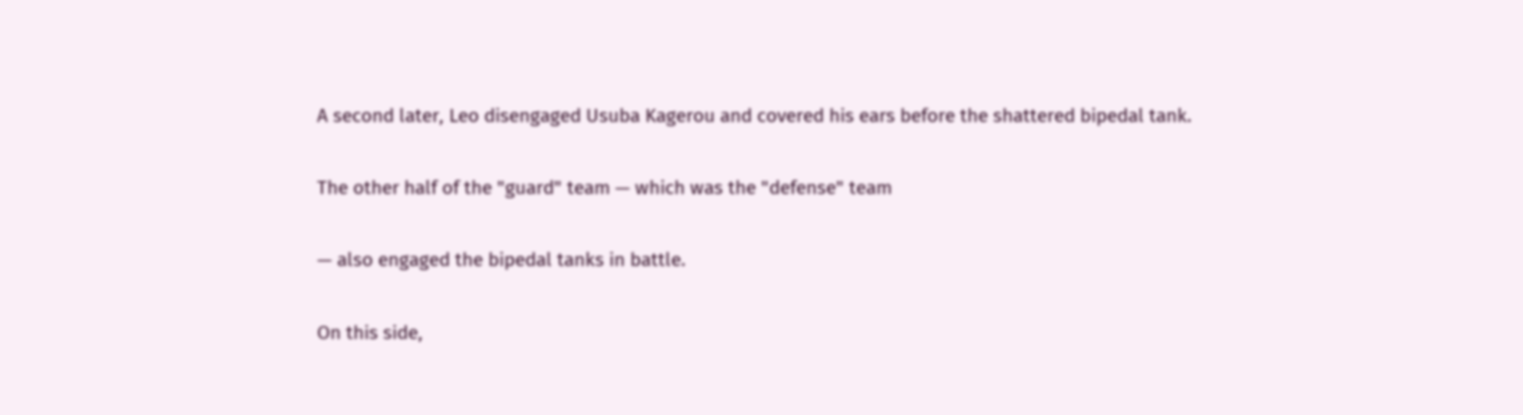A second later, Leo disengaged Usuba Kagerou and covered his ears before the shattered bipedal tank.

The other half of the "guard" team — which was the "defense" team

— also engaged the bipedal tanks in battle.

On this side,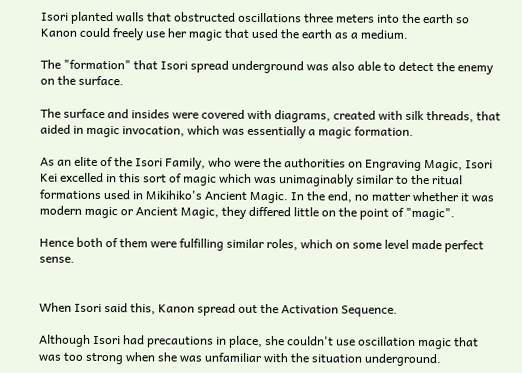Isori planted walls that obstructed oscillations three meters into the earth so Kanon could freely use her magic that used the earth as a medium.

The "formation" that Isori spread underground was also able to detect the enemy on the surface.

The surface and insides were covered with diagrams, created with silk threads, that aided in magic invocation, which was essentially a magic formation.

As an elite of the Isori Family, who were the authorities on Engraving Magic, Isori Kei excelled in this sort of magic which was unimaginably similar to the ritual formations used in Mikihiko's Ancient Magic. In the end, no matter whether it was modern magic or Ancient Magic, they differed little on the point of "magic".

Hence both of them were fulfilling similar roles, which on some level made perfect sense.


When Isori said this, Kanon spread out the Activation Sequence.

Although Isori had precautions in place, she couldn't use oscillation magic that was too strong when she was unfamiliar with the situation underground.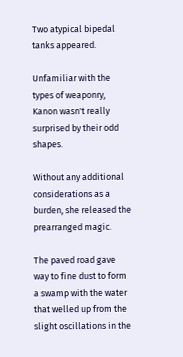Two atypical bipedal tanks appeared.

Unfamiliar with the types of weaponry, Kanon wasn't really surprised by their odd shapes.

Without any additional considerations as a burden, she released the prearranged magic.

The paved road gave way to fine dust to form a swamp with the water that welled up from the slight oscillations in the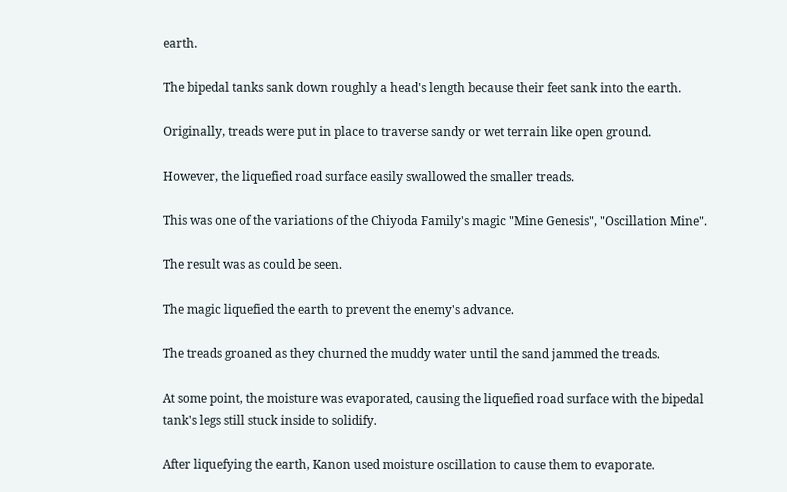earth.

The bipedal tanks sank down roughly a head's length because their feet sank into the earth.

Originally, treads were put in place to traverse sandy or wet terrain like open ground.

However, the liquefied road surface easily swallowed the smaller treads.

This was one of the variations of the Chiyoda Family's magic "Mine Genesis", "Oscillation Mine".

The result was as could be seen.

The magic liquefied the earth to prevent the enemy's advance.

The treads groaned as they churned the muddy water until the sand jammed the treads.

At some point, the moisture was evaporated, causing the liquefied road surface with the bipedal tank's legs still stuck inside to solidify.

After liquefying the earth, Kanon used moisture oscillation to cause them to evaporate.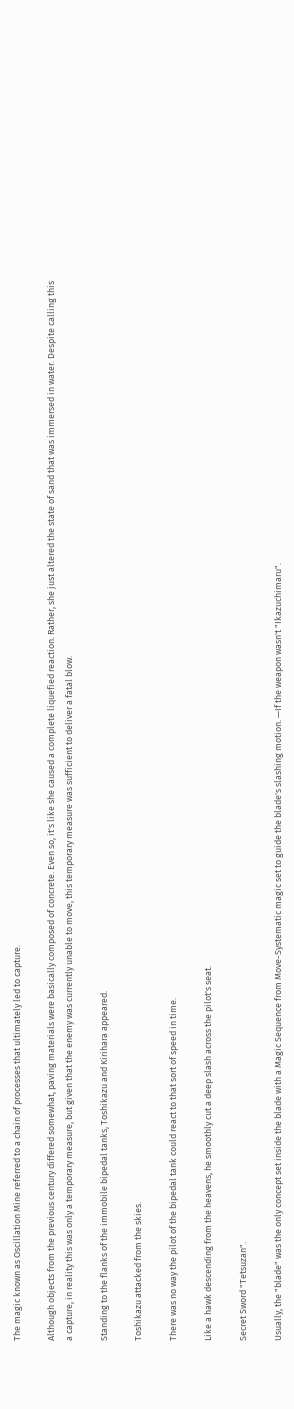The magic known as Oscillation Mine referred to a chain of processes that ultimately led to capture.

Although objects from the previous century differed somewhat, paving materials were basically composed of concrete. Even so, it's like she caused a complete liquefied reaction. Rather, she just altered the state of sand that was immersed in water. Despite calling this a capture, in reality this was only a temporary measure, but given that the enemy was currently unable to move, this temporary measure was sufficient to deliver a fatal blow.

Standing to the flanks of the immobile bipedal tanks, Toshikazu and Kirihara appeared.

Toshikazu attacked from the skies.

There was no way the pilot of the bipedal tank could react to that sort of speed in time.

Like a hawk descending from the heavens, he smoothly cut a deep slash across the pilot's seat.

Secret Sword "Tetsuzan".

Usually, the "blade" was the only concept set inside the blade with a Magic Sequence from Move-Systematic magic set to guide the blade's slashing motion. —If the weapon wasn't "Ikazuchimaru".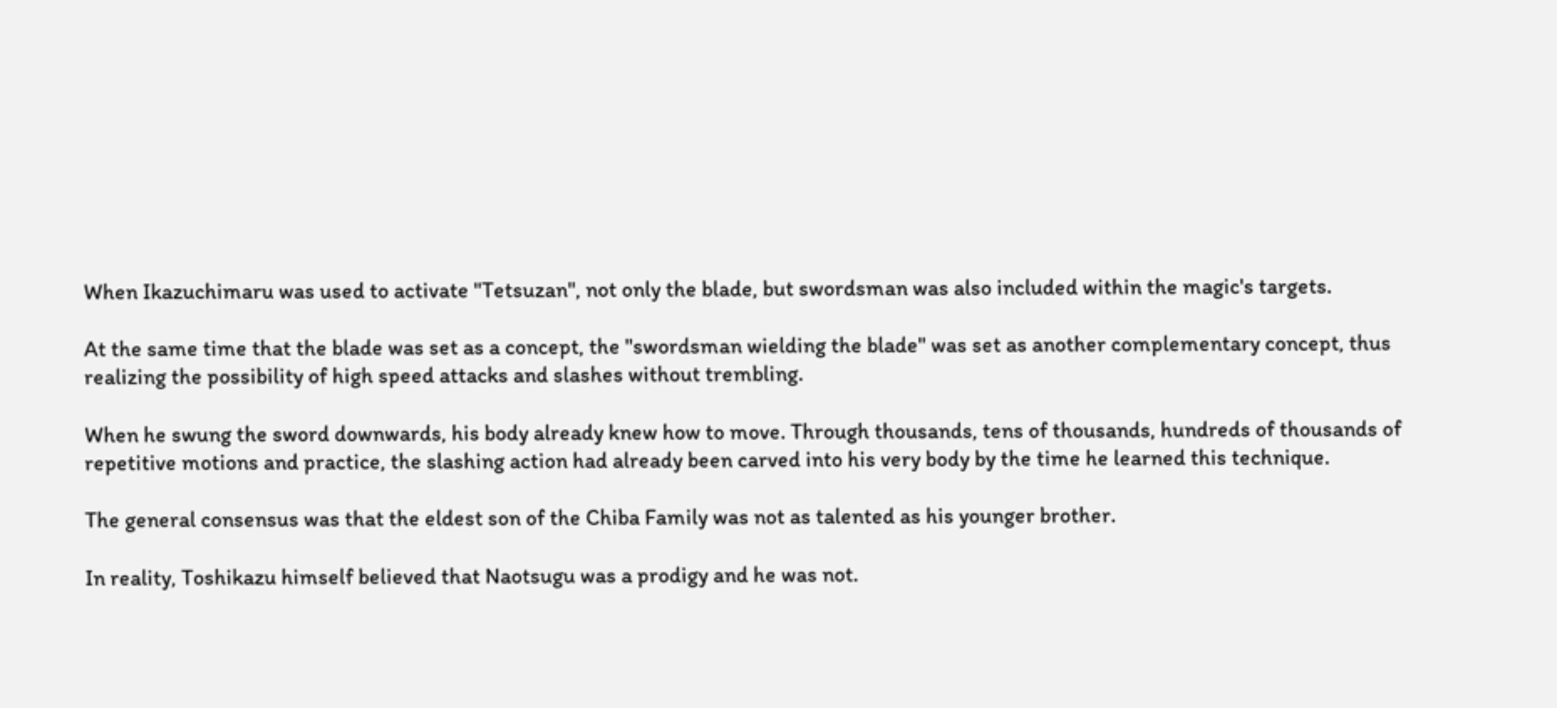When Ikazuchimaru was used to activate "Tetsuzan", not only the blade, but swordsman was also included within the magic's targets.

At the same time that the blade was set as a concept, the "swordsman wielding the blade" was set as another complementary concept, thus realizing the possibility of high speed attacks and slashes without trembling.

When he swung the sword downwards, his body already knew how to move. Through thousands, tens of thousands, hundreds of thousands of repetitive motions and practice, the slashing action had already been carved into his very body by the time he learned this technique.

The general consensus was that the eldest son of the Chiba Family was not as talented as his younger brother.

In reality, Toshikazu himself believed that Naotsugu was a prodigy and he was not.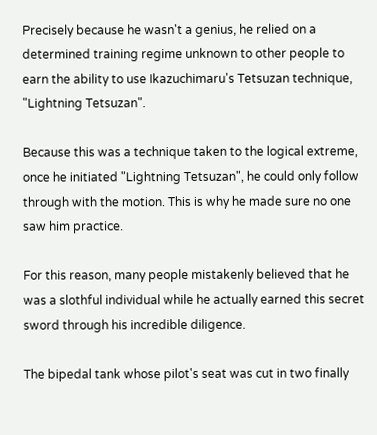Precisely because he wasn't a genius, he relied on a determined training regime unknown to other people to earn the ability to use Ikazuchimaru's Tetsuzan technique, "Lightning Tetsuzan".

Because this was a technique taken to the logical extreme, once he initiated "Lightning Tetsuzan", he could only follow through with the motion. This is why he made sure no one saw him practice.

For this reason, many people mistakenly believed that he was a slothful individual while he actually earned this secret sword through his incredible diligence.

The bipedal tank whose pilot's seat was cut in two finally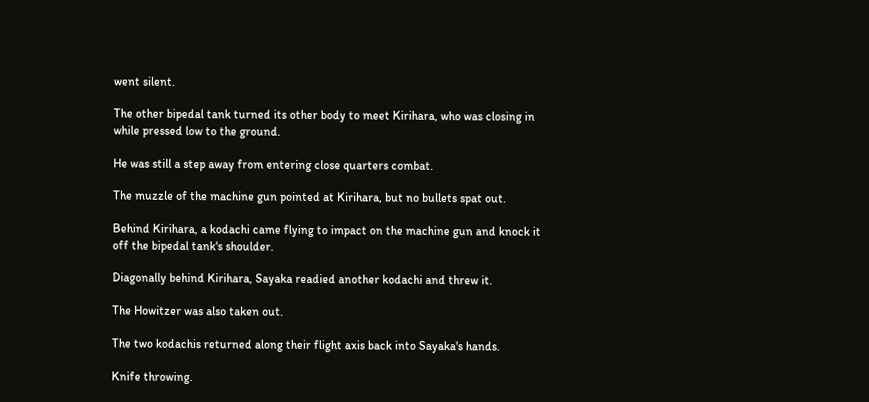went silent.

The other bipedal tank turned its other body to meet Kirihara, who was closing in while pressed low to the ground.

He was still a step away from entering close quarters combat.

The muzzle of the machine gun pointed at Kirihara, but no bullets spat out.

Behind Kirihara, a kodachi came flying to impact on the machine gun and knock it off the bipedal tank's shoulder.

Diagonally behind Kirihara, Sayaka readied another kodachi and threw it.

The Howitzer was also taken out.

The two kodachis returned along their flight axis back into Sayaka's hands.

Knife throwing.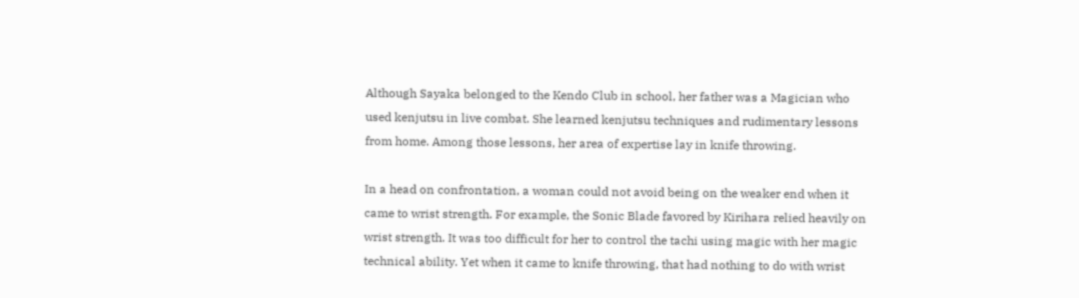Although Sayaka belonged to the Kendo Club in school, her father was a Magician who used kenjutsu in live combat. She learned kenjutsu techniques and rudimentary lessons from home. Among those lessons, her area of expertise lay in knife throwing.

In a head on confrontation, a woman could not avoid being on the weaker end when it came to wrist strength. For example, the Sonic Blade favored by Kirihara relied heavily on wrist strength. It was too difficult for her to control the tachi using magic with her magic technical ability. Yet when it came to knife throwing, that had nothing to do with wrist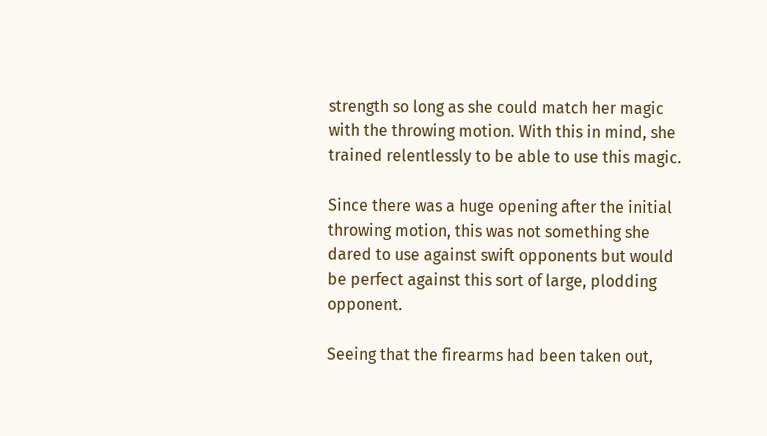strength so long as she could match her magic with the throwing motion. With this in mind, she trained relentlessly to be able to use this magic.

Since there was a huge opening after the initial throwing motion, this was not something she dared to use against swift opponents but would be perfect against this sort of large, plodding opponent.

Seeing that the firearms had been taken out,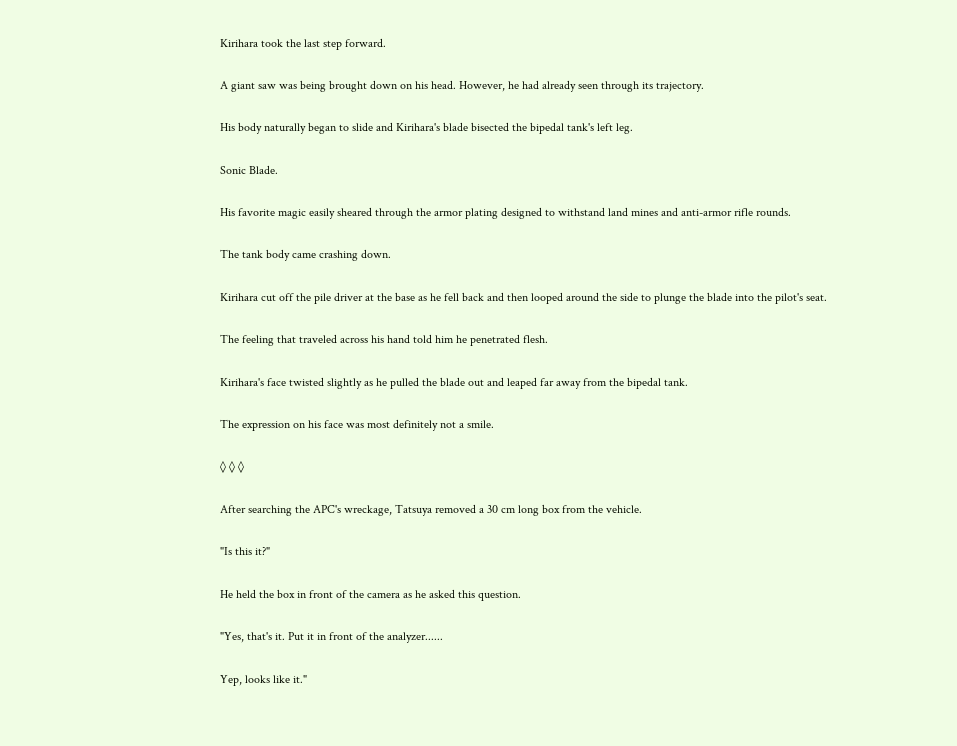Kirihara took the last step forward.

A giant saw was being brought down on his head. However, he had already seen through its trajectory.

His body naturally began to slide and Kirihara's blade bisected the bipedal tank's left leg.

Sonic Blade.

His favorite magic easily sheared through the armor plating designed to withstand land mines and anti-armor rifle rounds.

The tank body came crashing down.

Kirihara cut off the pile driver at the base as he fell back and then looped around the side to plunge the blade into the pilot's seat.

The feeling that traveled across his hand told him he penetrated flesh.

Kirihara's face twisted slightly as he pulled the blade out and leaped far away from the bipedal tank.

The expression on his face was most definitely not a smile.

◊ ◊ ◊

After searching the APC's wreckage, Tatsuya removed a 30 cm long box from the vehicle.

"Is this it?"

He held the box in front of the camera as he asked this question.

"Yes, that's it. Put it in front of the analyzer......

Yep, looks like it."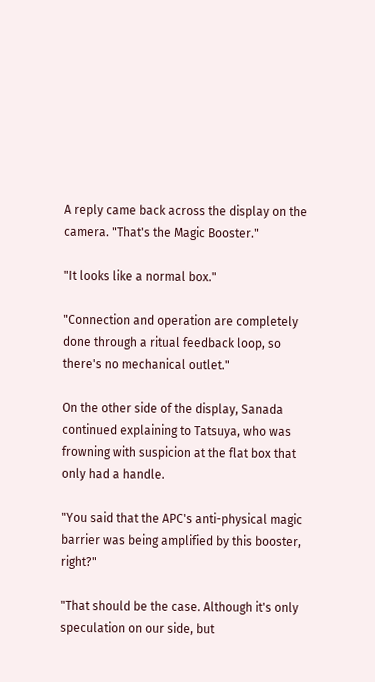A reply came back across the display on the camera. "That's the Magic Booster."

"It looks like a normal box."

"Connection and operation are completely done through a ritual feedback loop, so there's no mechanical outlet."

On the other side of the display, Sanada continued explaining to Tatsuya, who was frowning with suspicion at the flat box that only had a handle.

"You said that the APC's anti-physical magic barrier was being amplified by this booster, right?"

"That should be the case. Although it's only speculation on our side, but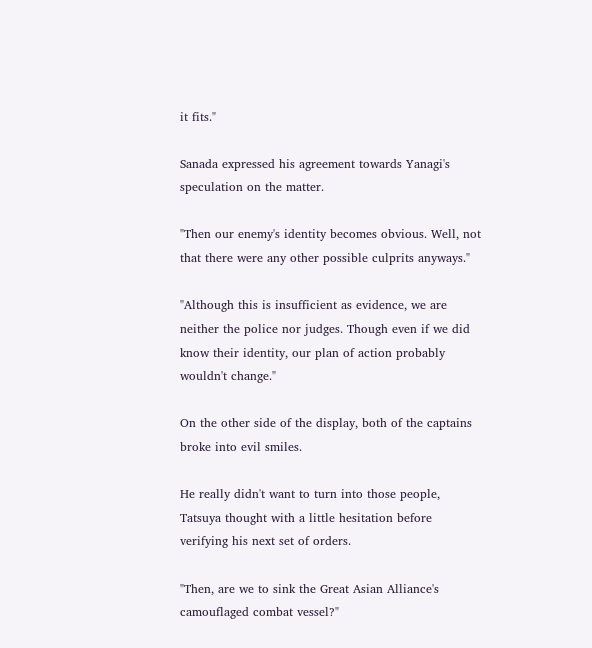it fits."

Sanada expressed his agreement towards Yanagi's speculation on the matter.

"Then our enemy's identity becomes obvious. Well, not that there were any other possible culprits anyways."

"Although this is insufficient as evidence, we are neither the police nor judges. Though even if we did know their identity, our plan of action probably wouldn't change."

On the other side of the display, both of the captains broke into evil smiles.

He really didn't want to turn into those people, Tatsuya thought with a little hesitation before verifying his next set of orders.

"Then, are we to sink the Great Asian Alliance's camouflaged combat vessel?"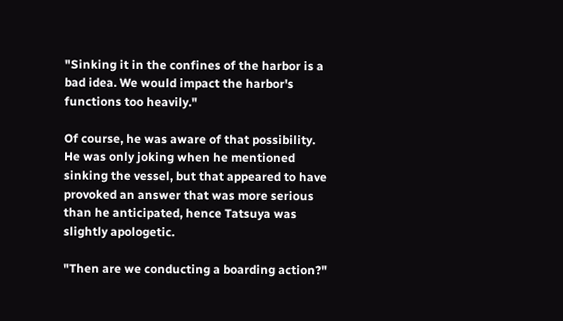"Sinking it in the confines of the harbor is a bad idea. We would impact the harbor's functions too heavily."

Of course, he was aware of that possibility. He was only joking when he mentioned sinking the vessel, but that appeared to have provoked an answer that was more serious than he anticipated, hence Tatsuya was slightly apologetic.

"Then are we conducting a boarding action?"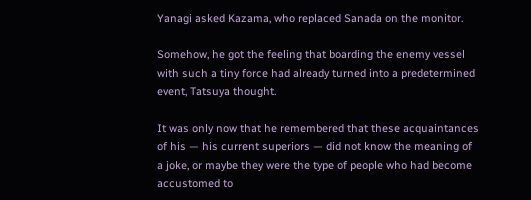Yanagi asked Kazama, who replaced Sanada on the monitor.

Somehow, he got the feeling that boarding the enemy vessel with such a tiny force had already turned into a predetermined event, Tatsuya thought.

It was only now that he remembered that these acquaintances of his — his current superiors — did not know the meaning of a joke, or maybe they were the type of people who had become accustomed to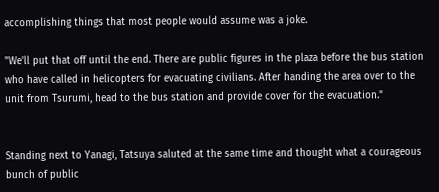accomplishing things that most people would assume was a joke.

"We'll put that off until the end. There are public figures in the plaza before the bus station who have called in helicopters for evacuating civilians. After handing the area over to the unit from Tsurumi, head to the bus station and provide cover for the evacuation."


Standing next to Yanagi, Tatsuya saluted at the same time and thought what a courageous bunch of public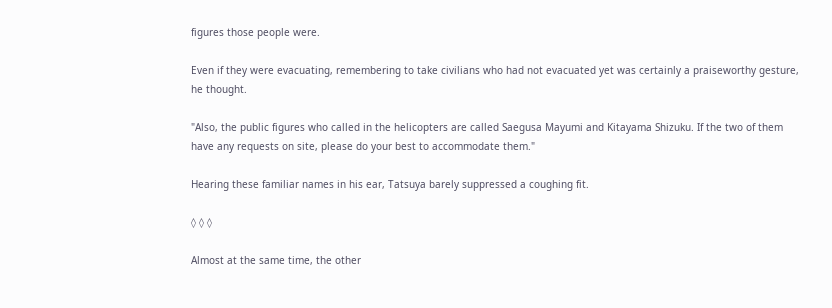figures those people were.

Even if they were evacuating, remembering to take civilians who had not evacuated yet was certainly a praiseworthy gesture, he thought.

"Also, the public figures who called in the helicopters are called Saegusa Mayumi and Kitayama Shizuku. If the two of them have any requests on site, please do your best to accommodate them."

Hearing these familiar names in his ear, Tatsuya barely suppressed a coughing fit.

◊ ◊ ◊

Almost at the same time, the other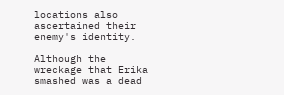locations also ascertained their enemy's identity.

Although the wreckage that Erika smashed was a dead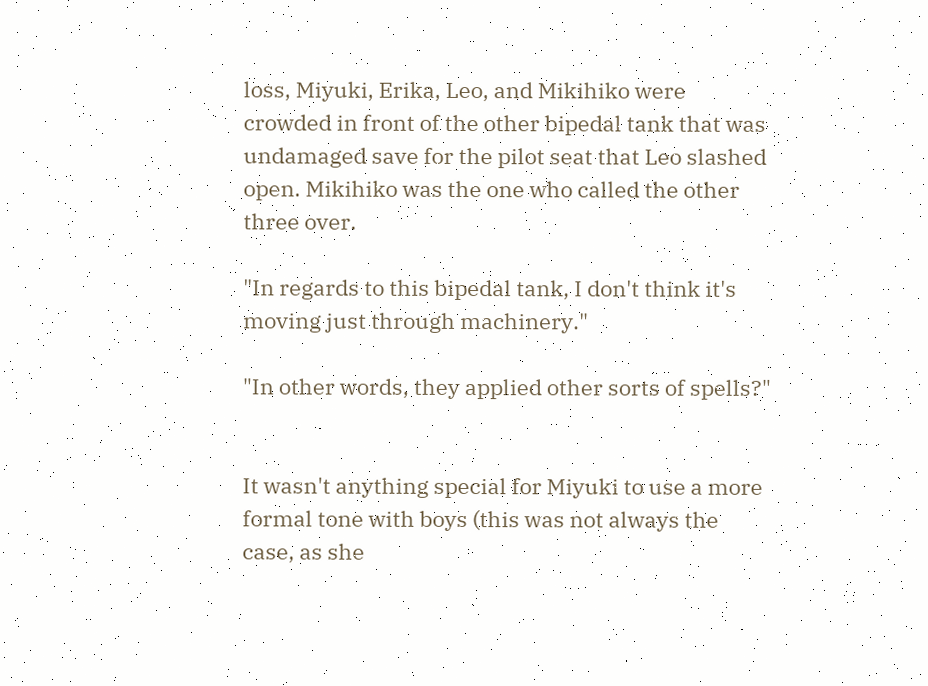loss, Miyuki, Erika, Leo, and Mikihiko were crowded in front of the other bipedal tank that was undamaged save for the pilot seat that Leo slashed open. Mikihiko was the one who called the other three over.

"In regards to this bipedal tank, I don't think it's moving just through machinery."

"In other words, they applied other sorts of spells?"


It wasn't anything special for Miyuki to use a more formal tone with boys (this was not always the case, as she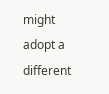might adopt a different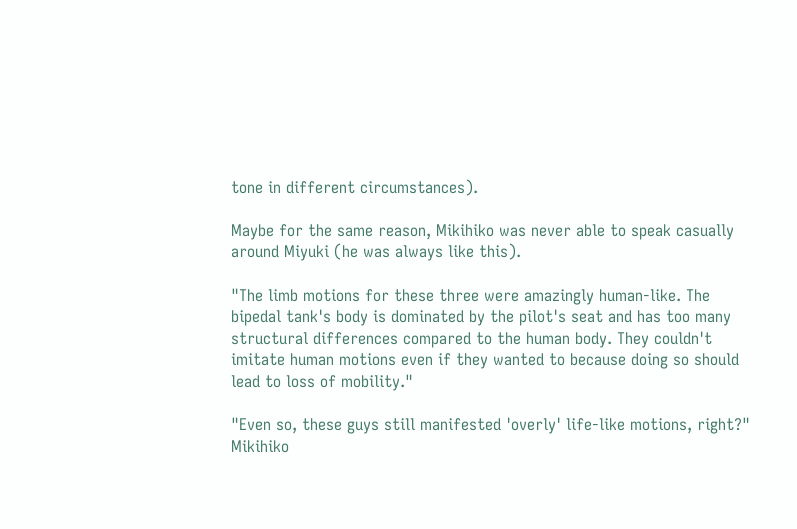tone in different circumstances).

Maybe for the same reason, Mikihiko was never able to speak casually around Miyuki (he was always like this).

"The limb motions for these three were amazingly human-like. The bipedal tank's body is dominated by the pilot's seat and has too many structural differences compared to the human body. They couldn't imitate human motions even if they wanted to because doing so should lead to loss of mobility."

"Even so, these guys still manifested 'overly' life-like motions, right?" Mikihiko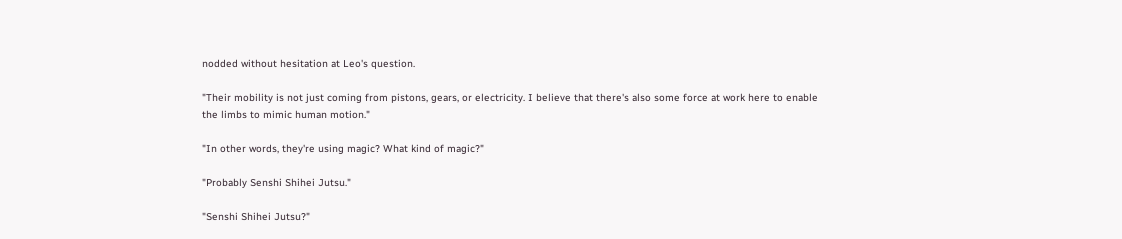nodded without hesitation at Leo's question.

"Their mobility is not just coming from pistons, gears, or electricity. I believe that there's also some force at work here to enable the limbs to mimic human motion."

"In other words, they're using magic? What kind of magic?"

"Probably Senshi Shihei Jutsu."

"Senshi Shihei Jutsu?"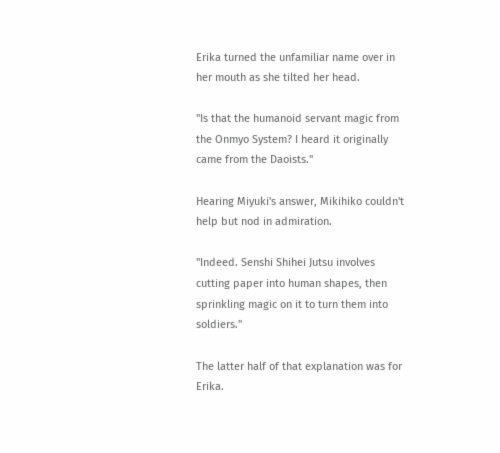Erika turned the unfamiliar name over in her mouth as she tilted her head.

"Is that the humanoid servant magic from the Onmyo System? I heard it originally came from the Daoists."

Hearing Miyuki's answer, Mikihiko couldn't help but nod in admiration.

"Indeed. Senshi Shihei Jutsu involves cutting paper into human shapes, then sprinkling magic on it to turn them into soldiers."

The latter half of that explanation was for Erika.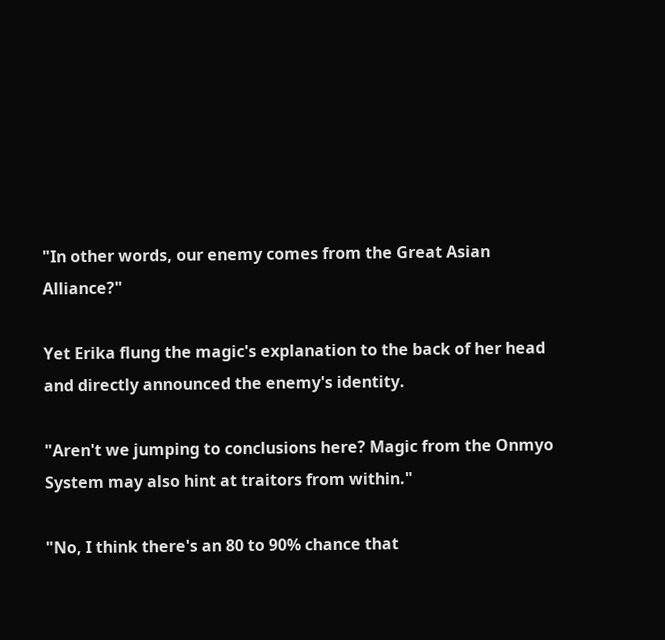"In other words, our enemy comes from the Great Asian Alliance?"

Yet Erika flung the magic's explanation to the back of her head and directly announced the enemy's identity.

"Aren't we jumping to conclusions here? Magic from the Onmyo System may also hint at traitors from within."

"No, I think there's an 80 to 90% chance that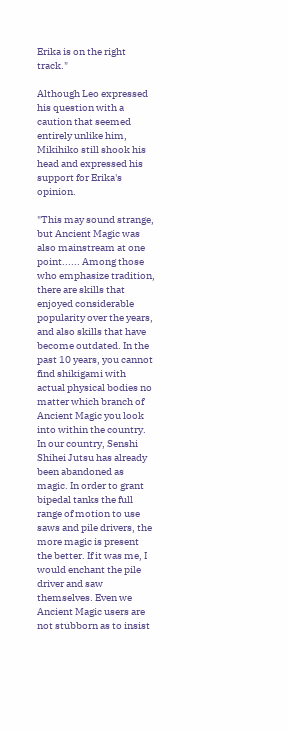Erika is on the right track."

Although Leo expressed his question with a caution that seemed entirely unlike him, Mikihiko still shook his head and expressed his support for Erika's opinion.

"This may sound strange, but Ancient Magic was also mainstream at one point...... Among those who emphasize tradition, there are skills that enjoyed considerable popularity over the years, and also skills that have become outdated. In the past 10 years, you cannot find shikigami with actual physical bodies no matter which branch of Ancient Magic you look into within the country. In our country, Senshi Shihei Jutsu has already been abandoned as magic. In order to grant bipedal tanks the full range of motion to use saws and pile drivers, the more magic is present the better. If it was me, I would enchant the pile driver and saw themselves. Even we Ancient Magic users are not stubborn as to insist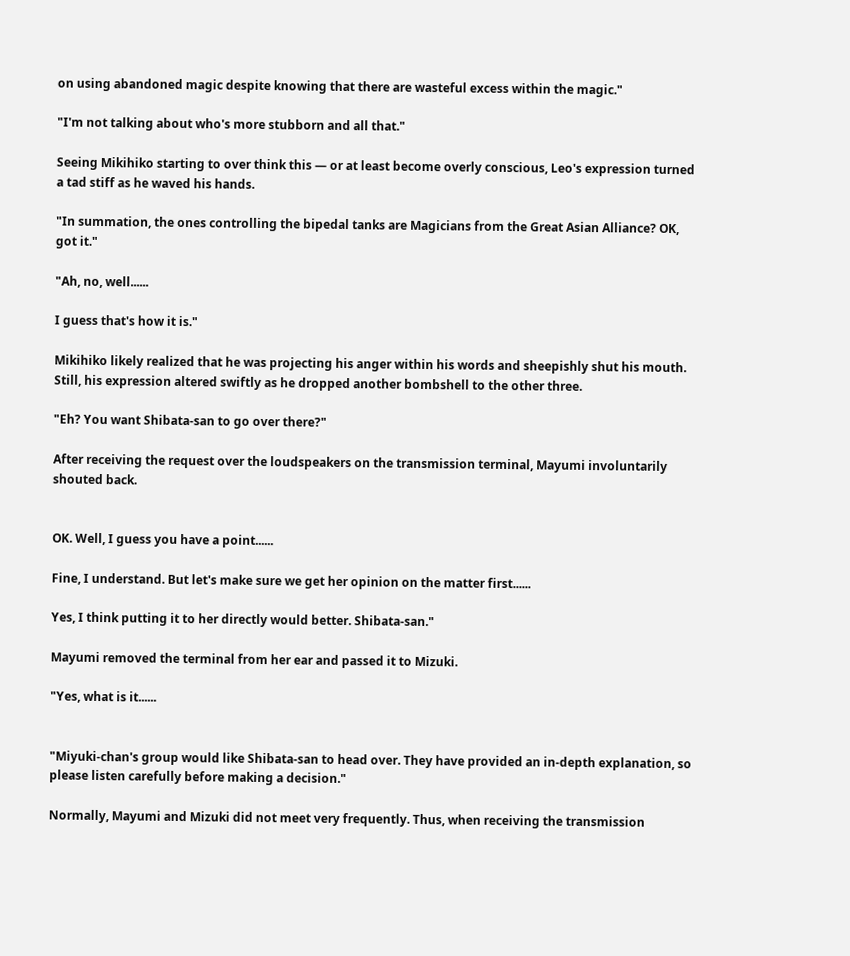on using abandoned magic despite knowing that there are wasteful excess within the magic."

"I'm not talking about who's more stubborn and all that."

Seeing Mikihiko starting to over think this — or at least become overly conscious, Leo's expression turned a tad stiff as he waved his hands.

"In summation, the ones controlling the bipedal tanks are Magicians from the Great Asian Alliance? OK, got it."

"Ah, no, well......

I guess that's how it is."

Mikihiko likely realized that he was projecting his anger within his words and sheepishly shut his mouth. Still, his expression altered swiftly as he dropped another bombshell to the other three.

"Eh? You want Shibata-san to go over there?"

After receiving the request over the loudspeakers on the transmission terminal, Mayumi involuntarily shouted back.


OK. Well, I guess you have a point......

Fine, I understand. But let's make sure we get her opinion on the matter first......

Yes, I think putting it to her directly would better. Shibata-san."

Mayumi removed the terminal from her ear and passed it to Mizuki.

"Yes, what is it......


"Miyuki-chan's group would like Shibata-san to head over. They have provided an in-depth explanation, so please listen carefully before making a decision."

Normally, Mayumi and Mizuki did not meet very frequently. Thus, when receiving the transmission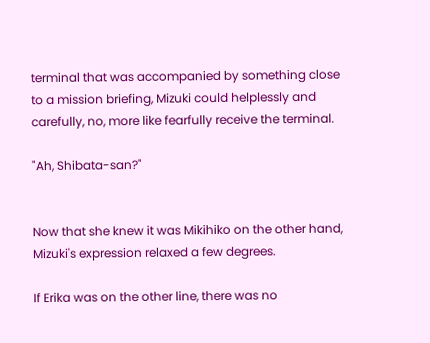terminal that was accompanied by something close to a mission briefing, Mizuki could helplessly and carefully, no, more like fearfully receive the terminal.

"Ah, Shibata-san?"


Now that she knew it was Mikihiko on the other hand, Mizuki's expression relaxed a few degrees.

If Erika was on the other line, there was no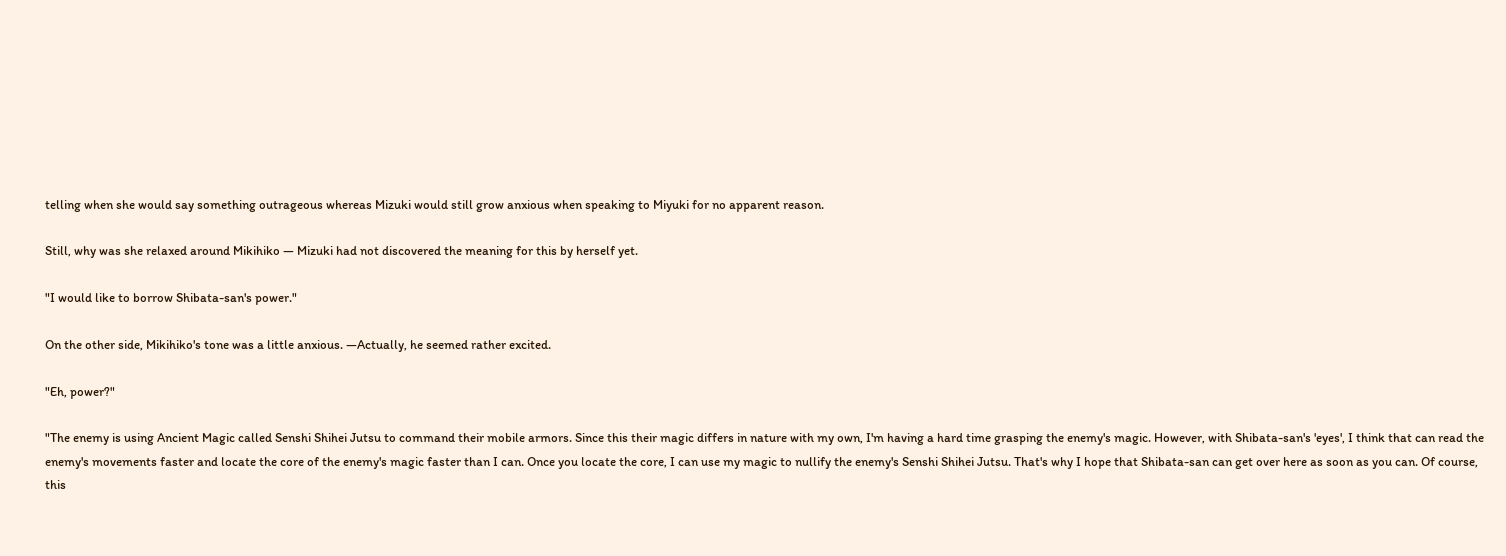telling when she would say something outrageous whereas Mizuki would still grow anxious when speaking to Miyuki for no apparent reason.

Still, why was she relaxed around Mikihiko — Mizuki had not discovered the meaning for this by herself yet.

"I would like to borrow Shibata-san's power."

On the other side, Mikihiko's tone was a little anxious. —Actually, he seemed rather excited.

"Eh, power?"

"The enemy is using Ancient Magic called Senshi Shihei Jutsu to command their mobile armors. Since this their magic differs in nature with my own, I'm having a hard time grasping the enemy's magic. However, with Shibata-san's 'eyes', I think that can read the enemy's movements faster and locate the core of the enemy's magic faster than I can. Once you locate the core, I can use my magic to nullify the enemy's Senshi Shihei Jutsu. That's why I hope that Shibata-san can get over here as soon as you can. Of course, this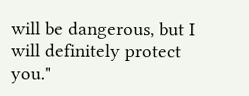will be dangerous, but I will definitely protect you."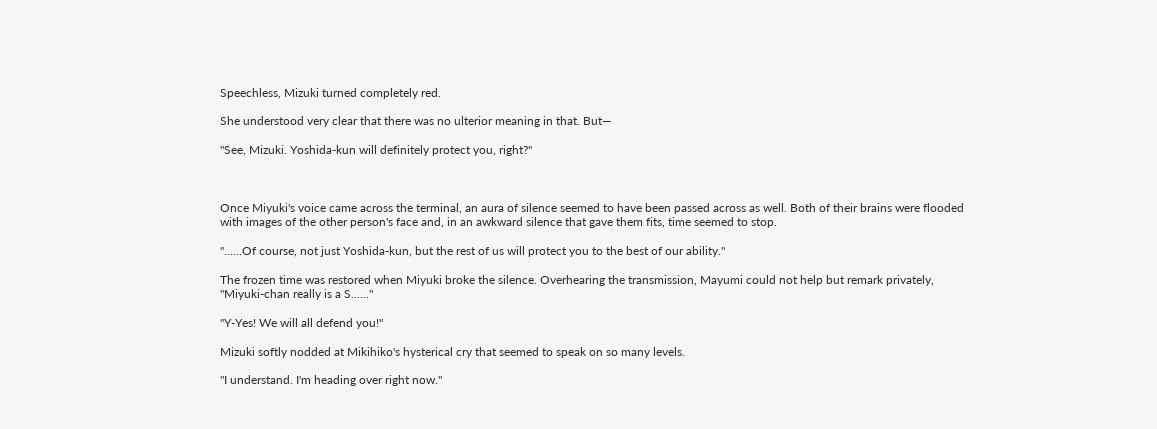Speechless, Mizuki turned completely red.

She understood very clear that there was no ulterior meaning in that. But—

"See, Mizuki. Yoshida-kun will definitely protect you, right?"



Once Miyuki's voice came across the terminal, an aura of silence seemed to have been passed across as well. Both of their brains were flooded with images of the other person's face and, in an awkward silence that gave them fits, time seemed to stop.

"......Of course, not just Yoshida-kun, but the rest of us will protect you to the best of our ability."

The frozen time was restored when Miyuki broke the silence. Overhearing the transmission, Mayumi could not help but remark privately, "Miyuki-chan really is a S......"

"Y-Yes! We will all defend you!"

Mizuki softly nodded at Mikihiko's hysterical cry that seemed to speak on so many levels.

"I understand. I'm heading over right now."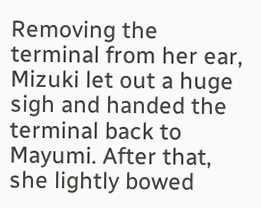Removing the terminal from her ear, Mizuki let out a huge sigh and handed the terminal back to Mayumi. After that, she lightly bowed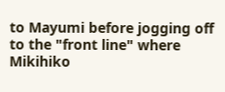to Mayumi before jogging off to the "front line" where Mikihiko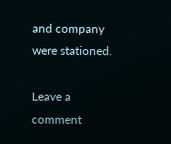and company were stationed.

Leave a comment